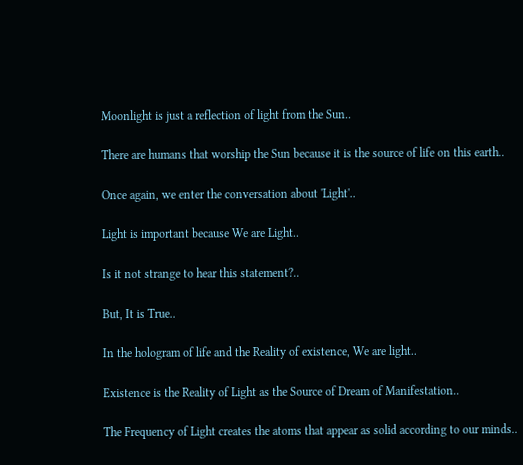Moonlight is just a reflection of light from the Sun..

There are humans that worship the Sun because it is the source of life on this earth..

Once again, we enter the conversation about 'Light'..

Light is important because We are Light..

Is it not strange to hear this statement?..

But, It is True..

In the hologram of life and the Reality of existence, We are light..

Existence is the Reality of Light as the Source of Dream of Manifestation..

The Frequency of Light creates the atoms that appear as solid according to our minds..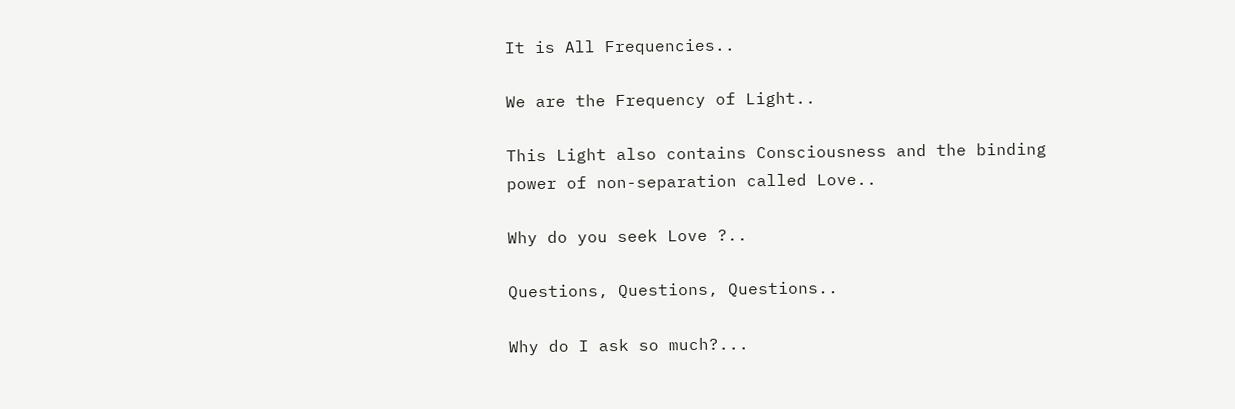It is All Frequencies..

We are the Frequency of Light..

This Light also contains Consciousness and the binding power of non-separation called Love..

Why do you seek Love ?..

Questions, Questions, Questions..

Why do I ask so much?...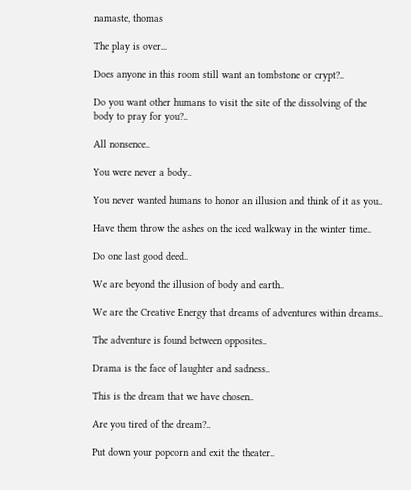namaste, thomas

The play is over...

Does anyone in this room still want an tombstone or crypt?..

Do you want other humans to visit the site of the dissolving of the body to pray for you?..

All nonsence..

You were never a body..

You never wanted humans to honor an illusion and think of it as you..

Have them throw the ashes on the iced walkway in the winter time..

Do one last good deed..

We are beyond the illusion of body and earth..

We are the Creative Energy that dreams of adventures within dreams..

The adventure is found between opposites..

Drama is the face of laughter and sadness..

This is the dream that we have chosen..

Are you tired of the dream?..

Put down your popcorn and exit the theater..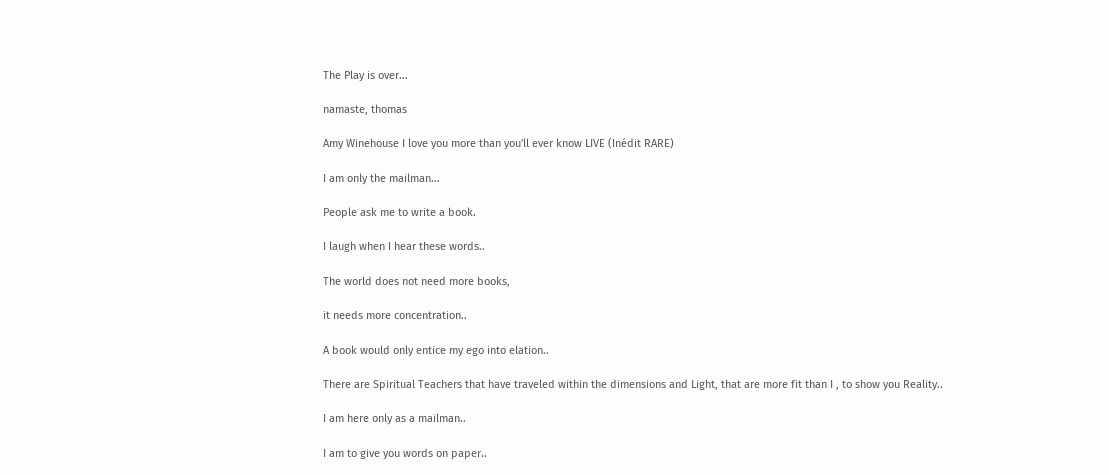The Play is over...

namaste, thomas

Amy Winehouse I love you more than you'll ever know LIVE (Inédit RARE)

I am only the mailman...

People ask me to write a book.

I laugh when I hear these words..

The world does not need more books,

it needs more concentration..

A book would only entice my ego into elation..

There are Spiritual Teachers that have traveled within the dimensions and Light, that are more fit than I , to show you Reality..

I am here only as a mailman..

I am to give you words on paper..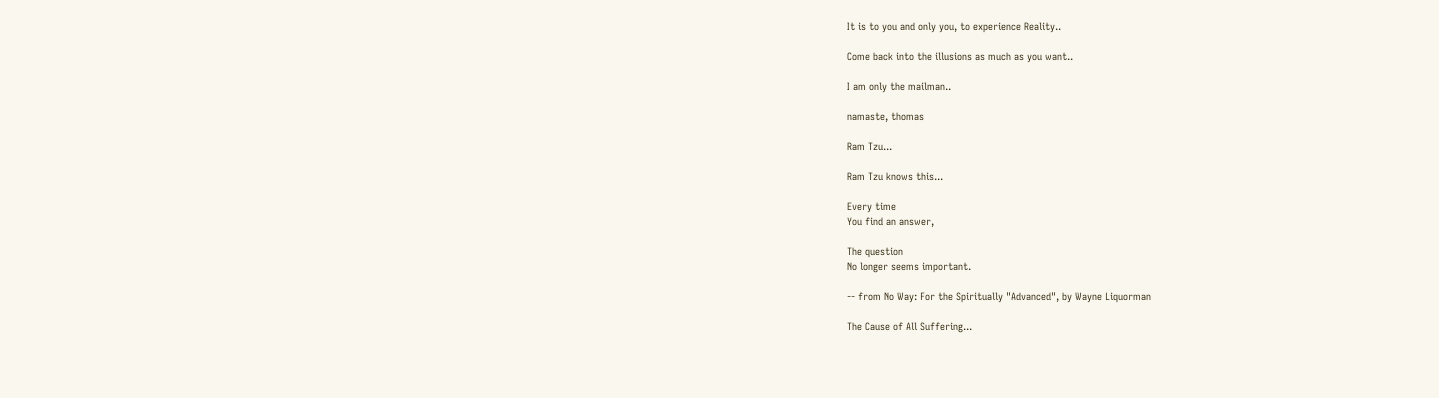It is to you and only you, to experience Reality..

Come back into the illusions as much as you want..

I am only the mailman..

namaste, thomas

Ram Tzu...

Ram Tzu knows this...

Every time
You find an answer,

The question
No longer seems important.

-- from No Way: For the Spiritually "Advanced", by Wayne Liquorman

The Cause of All Suffering...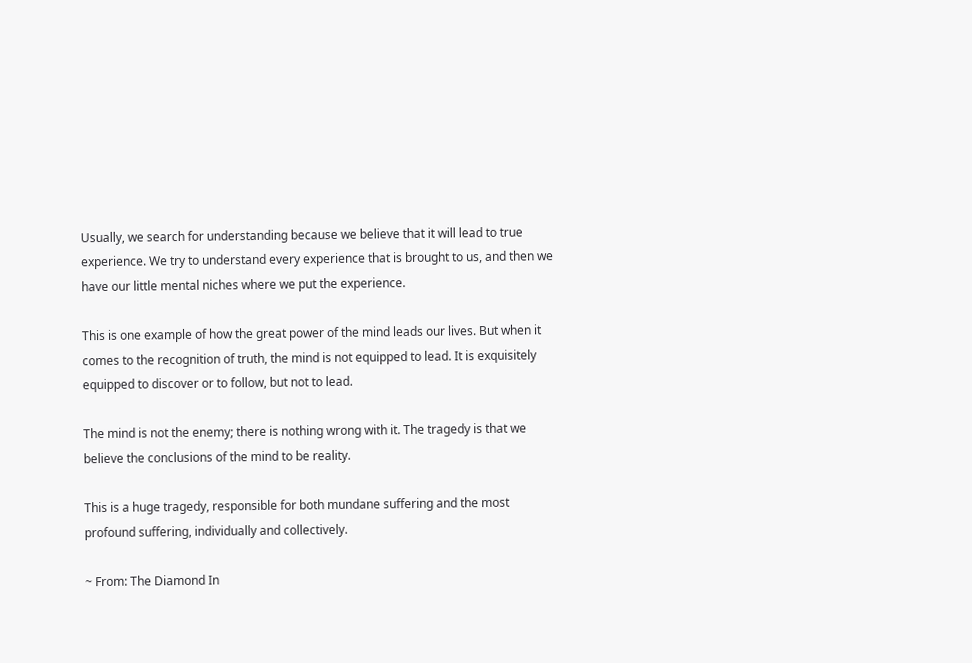Usually, we search for understanding because we believe that it will lead to true experience. We try to understand every experience that is brought to us, and then we have our little mental niches where we put the experience.

This is one example of how the great power of the mind leads our lives. But when it comes to the recognition of truth, the mind is not equipped to lead. It is exquisitely equipped to discover or to follow, but not to lead.

The mind is not the enemy; there is nothing wrong with it. The tragedy is that we believe the conclusions of the mind to be reality.

This is a huge tragedy, responsible for both mundane suffering and the most profound suffering, individually and collectively.

~ From: The Diamond In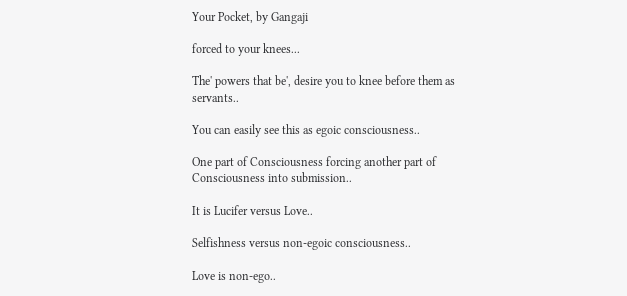Your Pocket, by Gangaji

forced to your knees...

The' powers that be', desire you to knee before them as servants..

You can easily see this as egoic consciousness..

One part of Consciousness forcing another part of Consciousness into submission..

It is Lucifer versus Love..

Selfishness versus non-egoic consciousness..

Love is non-ego..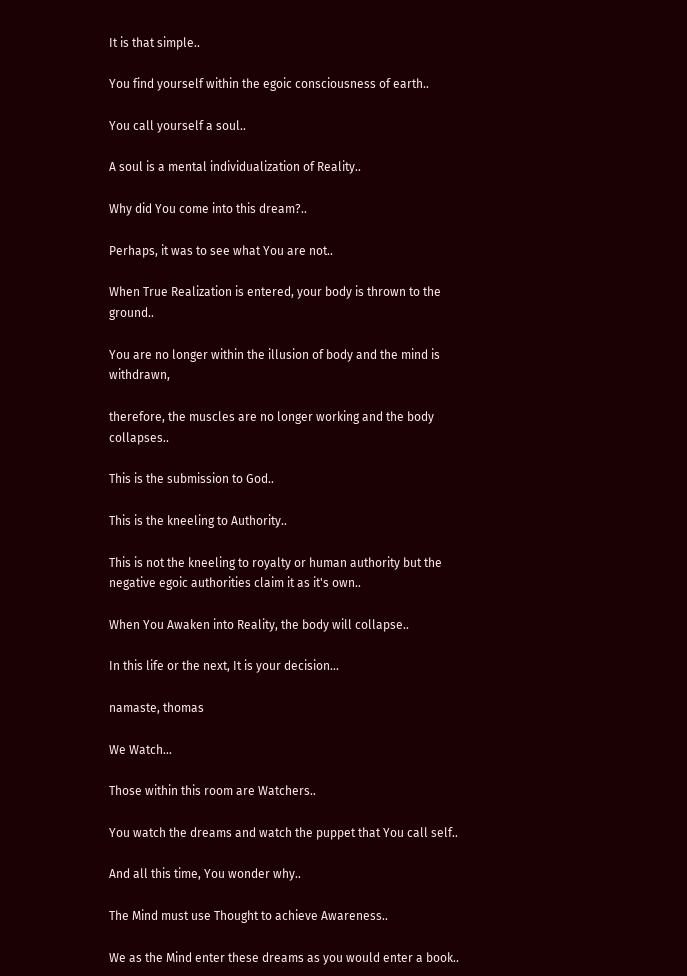It is that simple..

You find yourself within the egoic consciousness of earth..

You call yourself a soul..

A soul is a mental individualization of Reality..

Why did You come into this dream?..

Perhaps, it was to see what You are not..

When True Realization is entered, your body is thrown to the ground..

You are no longer within the illusion of body and the mind is withdrawn,

therefore, the muscles are no longer working and the body collapses..

This is the submission to God..

This is the kneeling to Authority..

This is not the kneeling to royalty or human authority but the negative egoic authorities claim it as it's own..

When You Awaken into Reality, the body will collapse..

In this life or the next, It is your decision...

namaste, thomas

We Watch...

Those within this room are Watchers..

You watch the dreams and watch the puppet that You call self..

And all this time, You wonder why..

The Mind must use Thought to achieve Awareness..

We as the Mind enter these dreams as you would enter a book..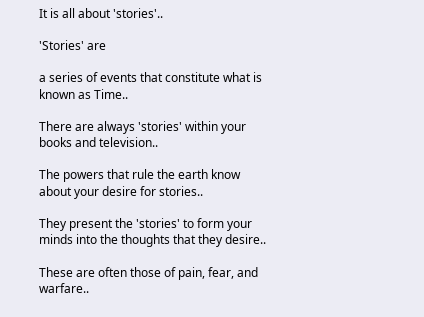It is all about 'stories'..

'Stories' are

a series of events that constitute what is known as Time..

There are always 'stories' within your books and television..

The powers that rule the earth know about your desire for stories..

They present the 'stories' to form your minds into the thoughts that they desire..

These are often those of pain, fear, and warfare..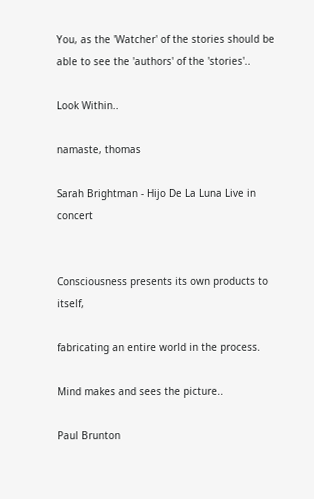You, as the 'Watcher' of the stories should be able to see the 'authors' of the 'stories'..

Look Within..

namaste, thomas

Sarah Brightman - Hijo De La Luna Live in concert


Consciousness presents its own products to itself,

fabricating an entire world in the process.

Mind makes and sees the picture..

Paul Brunton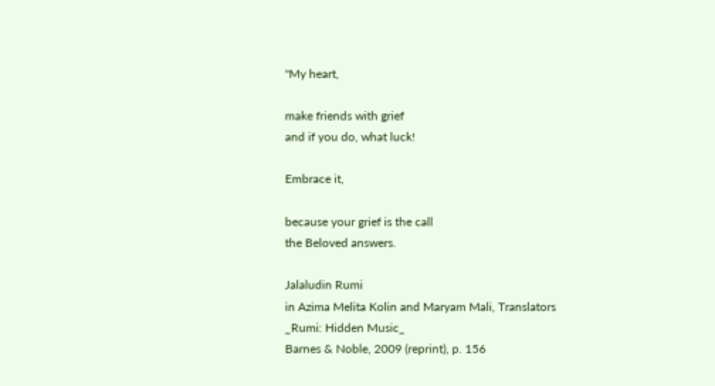"My heart,

make friends with grief
and if you do, what luck!

Embrace it,

because your grief is the call
the Beloved answers.

Jalaludin Rumi
in Azima Melita Kolin and Maryam Mali, Translators
_Rumi: Hidden Music_
Barnes & Noble, 2009 (reprint), p. 156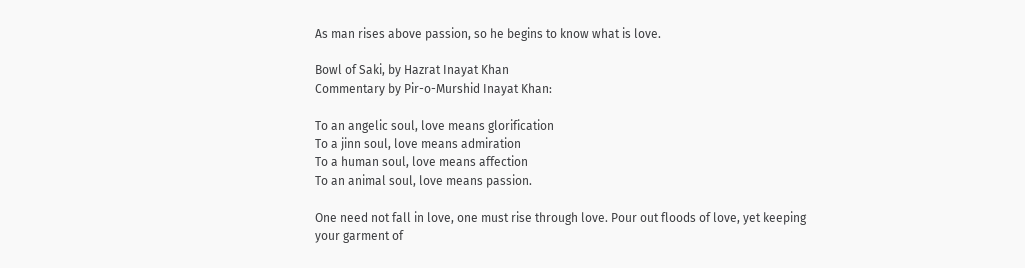As man rises above passion, so he begins to know what is love.

Bowl of Saki, by Hazrat Inayat Khan
Commentary by Pir-o-Murshid Inayat Khan:

To an angelic soul, love means glorification
To a jinn soul, love means admiration
To a human soul, love means affection
To an animal soul, love means passion.

One need not fall in love, one must rise through love. Pour out floods of love, yet keeping your garment of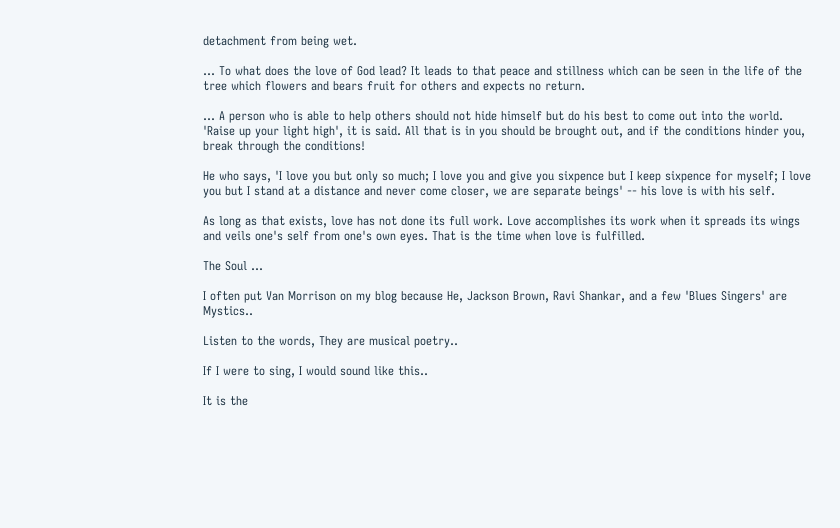detachment from being wet.

... To what does the love of God lead? It leads to that peace and stillness which can be seen in the life of the tree which flowers and bears fruit for others and expects no return.

... A person who is able to help others should not hide himself but do his best to come out into the world. 'Raise up your light high', it is said. All that is in you should be brought out, and if the conditions hinder you, break through the conditions!

He who says, 'I love you but only so much; I love you and give you sixpence but I keep sixpence for myself; I love you but I stand at a distance and never come closer, we are separate beings' -- his love is with his self.

As long as that exists, love has not done its full work. Love accomplishes its work when it spreads its wings and veils one's self from one's own eyes. That is the time when love is fulfilled.

The Soul ...

I often put Van Morrison on my blog because He, Jackson Brown, Ravi Shankar, and a few 'Blues Singers' are Mystics..

Listen to the words, They are musical poetry..

If I were to sing, I would sound like this..

It is the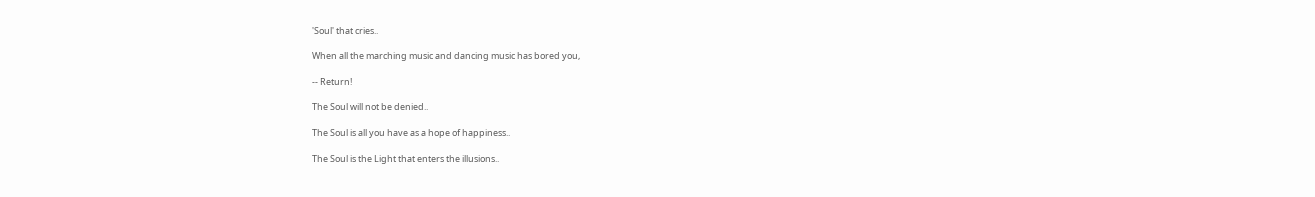'Soul' that cries..

When all the marching music and dancing music has bored you,

-- Return!

The Soul will not be denied..

The Soul is all you have as a hope of happiness..

The Soul is the Light that enters the illusions..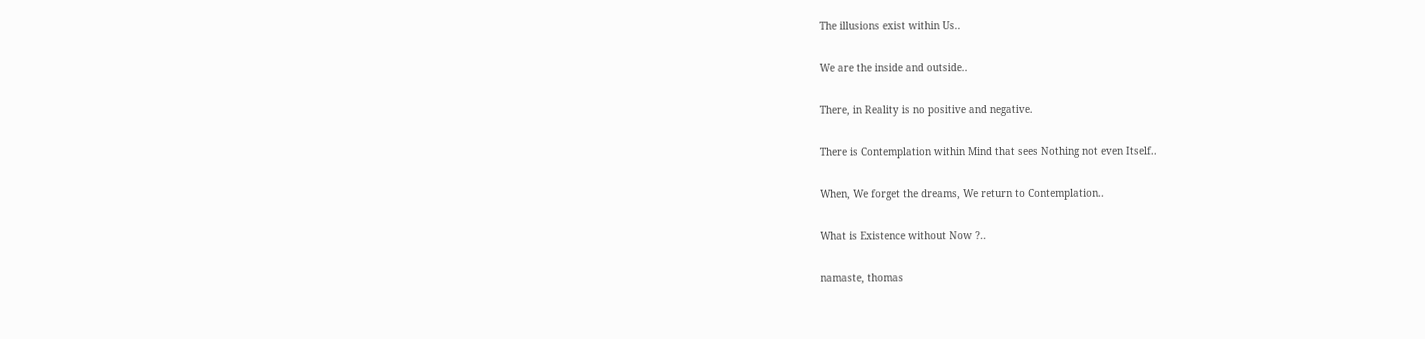The illusions exist within Us..

We are the inside and outside..

There, in Reality is no positive and negative.

There is Contemplation within Mind that sees Nothing not even Itself..

When, We forget the dreams, We return to Contemplation..

What is Existence without Now ?..

namaste, thomas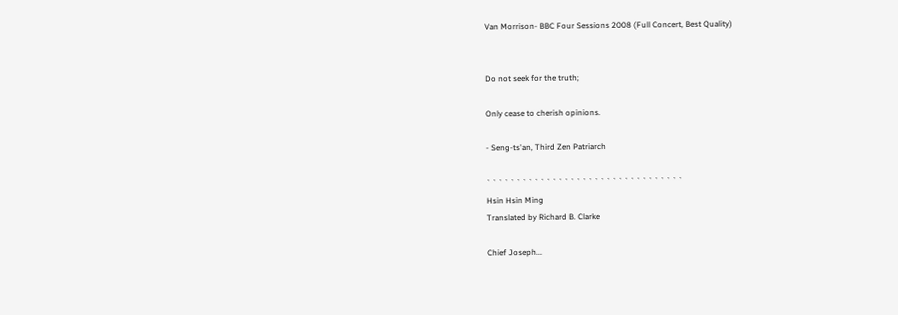Van Morrison- BBC Four Sessions 2008 (Full Concert, Best Quality)


Do not seek for the truth;

Only cease to cherish opinions.

- Seng-ts'an, Third Zen Patriarch

` ` ` ` ` ` ` ` ` ` ` ` ` ` ` ` ` ` ` ` ` ` ` ` ` ` ` ` ` ` ` ` `
Hsin Hsin Ming
Translated by Richard B. Clarke

Chief Joseph...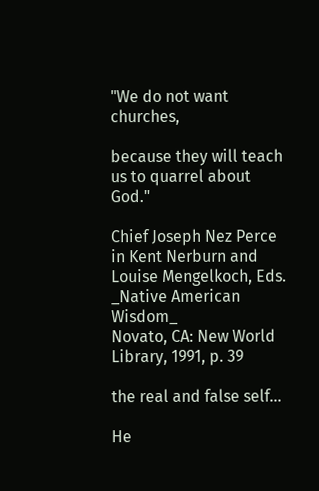"We do not want churches,

because they will teach us to quarrel about God."

Chief Joseph Nez Perce
in Kent Nerburn and Louise Mengelkoch, Eds.
_Native American Wisdom_
Novato, CA: New World Library, 1991, p. 39

the real and false self...

He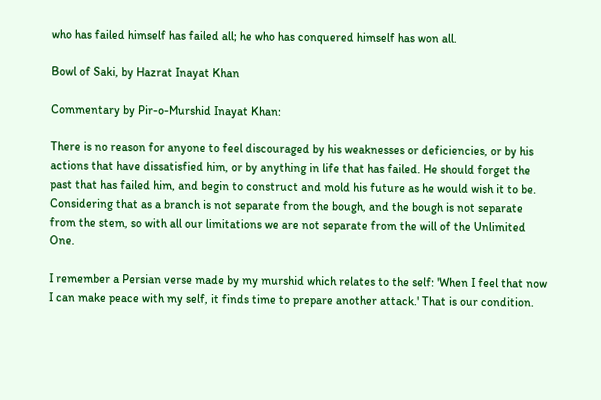who has failed himself has failed all; he who has conquered himself has won all.

Bowl of Saki, by Hazrat Inayat Khan

Commentary by Pir-o-Murshid Inayat Khan:

There is no reason for anyone to feel discouraged by his weaknesses or deficiencies, or by his actions that have dissatisfied him, or by anything in life that has failed. He should forget the past that has failed him, and begin to construct and mold his future as he would wish it to be. Considering that as a branch is not separate from the bough, and the bough is not separate from the stem, so with all our limitations we are not separate from the will of the Unlimited One.

I remember a Persian verse made by my murshid which relates to the self: 'When I feel that now I can make peace with my self, it finds time to prepare another attack.' That is our condition.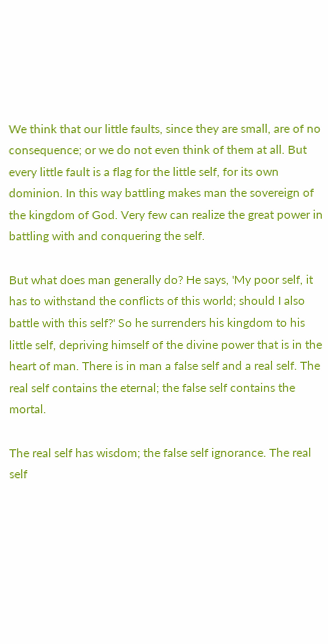We think that our little faults, since they are small, are of no consequence; or we do not even think of them at all. But every little fault is a flag for the little self, for its own dominion. In this way battling makes man the sovereign of the kingdom of God. Very few can realize the great power in battling with and conquering the self.

But what does man generally do? He says, 'My poor self, it has to withstand the conflicts of this world; should I also battle with this self?' So he surrenders his kingdom to his little self, depriving himself of the divine power that is in the heart of man. There is in man a false self and a real self. The real self contains the eternal; the false self contains the mortal.

The real self has wisdom; the false self ignorance. The real self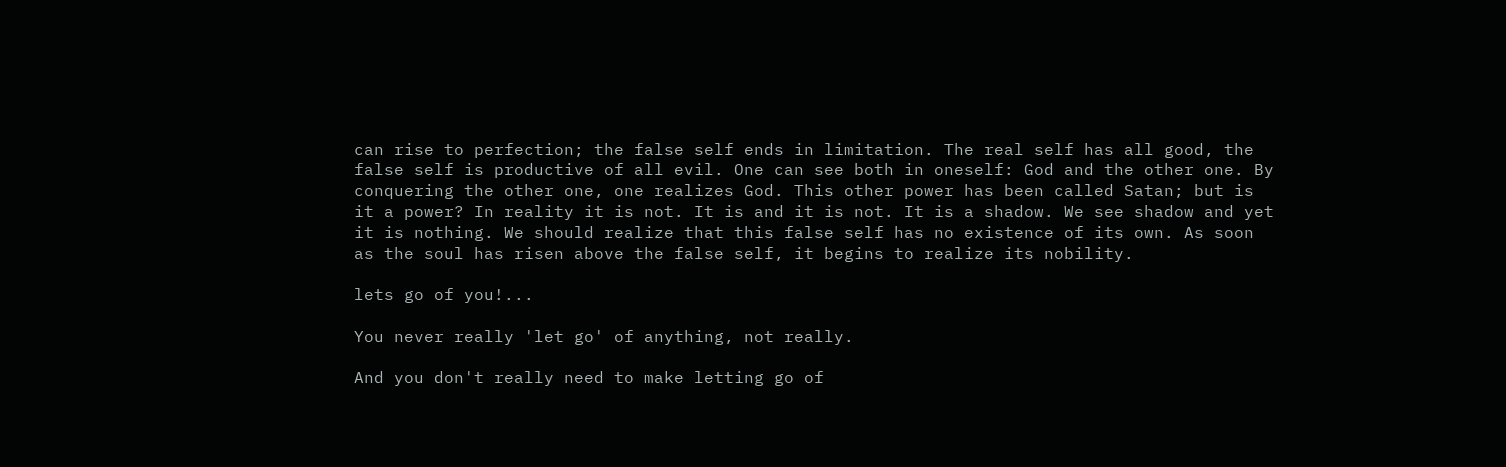can rise to perfection; the false self ends in limitation. The real self has all good, the false self is productive of all evil. One can see both in oneself: God and the other one. By conquering the other one, one realizes God. This other power has been called Satan; but is it a power? In reality it is not. It is and it is not. It is a shadow. We see shadow and yet it is nothing. We should realize that this false self has no existence of its own. As soon as the soul has risen above the false self, it begins to realize its nobility.

lets go of you!...

You never really 'let go' of anything, not really.

And you don't really need to make letting go of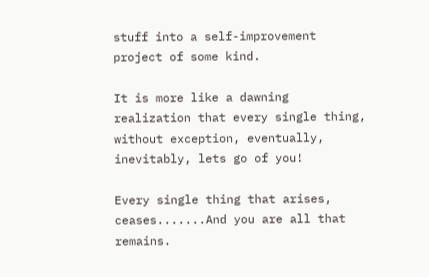stuff into a self-improvement project of some kind.

It is more like a dawning realization that every single thing, without exception, eventually, inevitably, lets go of you!

Every single thing that arises, ceases.......And you are all that remains.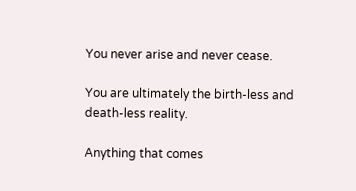You never arise and never cease.

You are ultimately the birth-less and death-less reality.

Anything that comes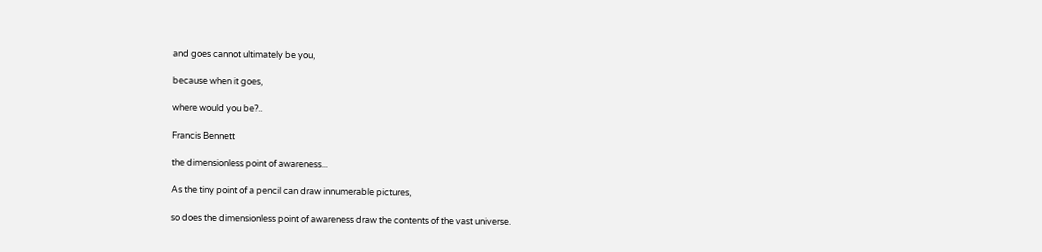and goes cannot ultimately be you,

because when it goes,

where would you be?..

Francis Bennett

the dimensionless point of awareness...

As the tiny point of a pencil can draw innumerable pictures,

so does the dimensionless point of awareness draw the contents of the vast universe.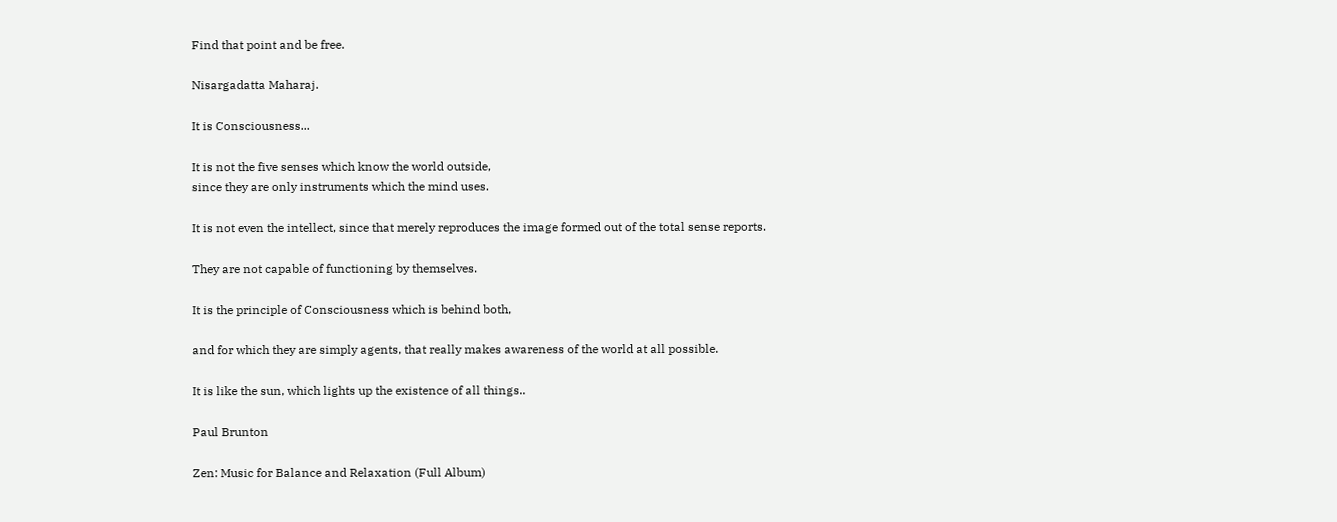Find that point and be free.

Nisargadatta Maharaj.

It is Consciousness...

It is not the five senses which know the world outside,
since they are only instruments which the mind uses.

It is not even the intellect, since that merely reproduces the image formed out of the total sense reports.

They are not capable of functioning by themselves.

It is the principle of Consciousness which is behind both,

and for which they are simply agents, that really makes awareness of the world at all possible.

It is like the sun, which lights up the existence of all things..

Paul Brunton

Zen: Music for Balance and Relaxation (Full Album)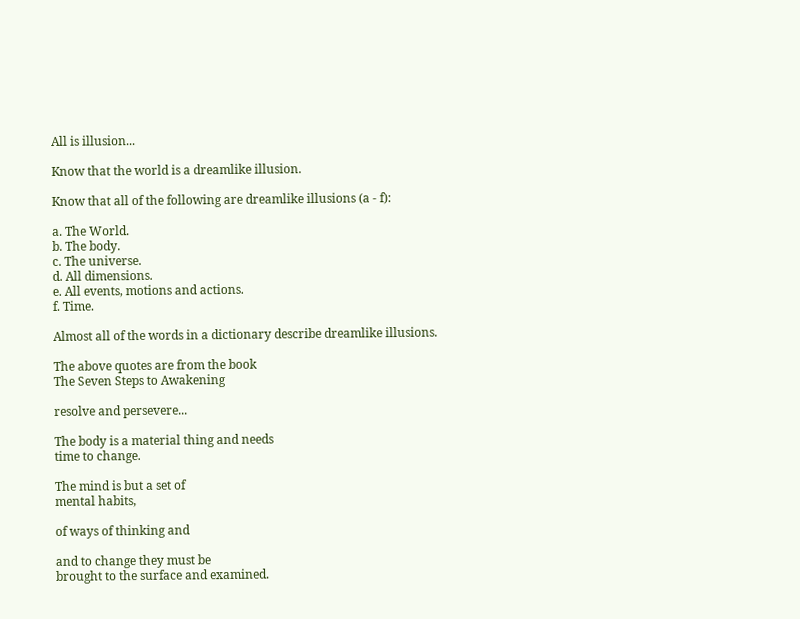All is illusion...

Know that the world is a dreamlike illusion.

Know that all of the following are dreamlike illusions (a - f):

a. The World.
b. The body.
c. The universe.
d. All dimensions.
e. All events, motions and actions.
f. Time.

Almost all of the words in a dictionary describe dreamlike illusions.

The above quotes are from the book
The Seven Steps to Awakening

resolve and persevere...

The body is a material thing and needs
time to change.

The mind is but a set of
mental habits,

of ways of thinking and

and to change they must be
brought to the surface and examined.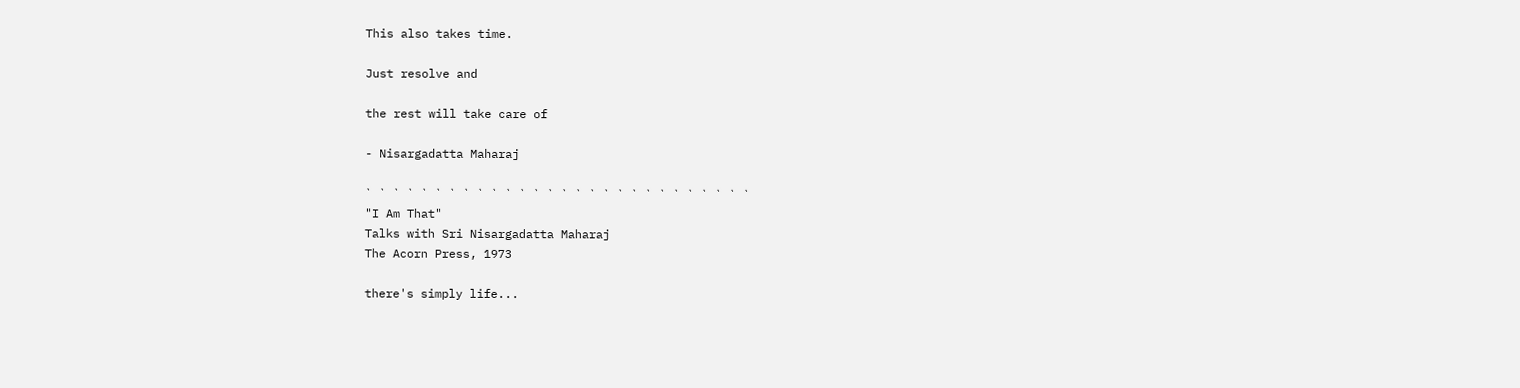This also takes time.

Just resolve and

the rest will take care of

- Nisargadatta Maharaj

` ` ` ` ` ` ` ` ` ` ` ` ` ` ` ` ` ` ` ` ` ` ` ` ` ` ` `
"I Am That"
Talks with Sri Nisargadatta Maharaj
The Acorn Press, 1973

there's simply life...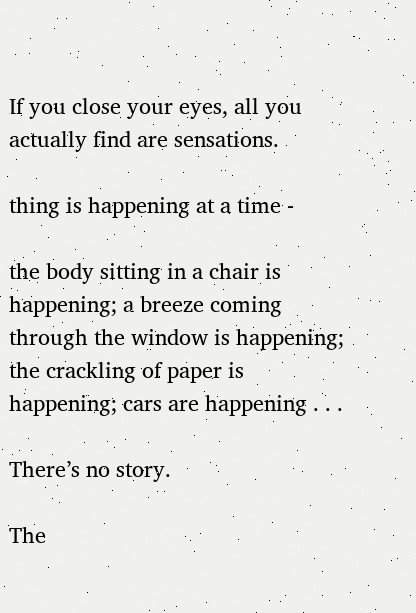If you close your eyes, all you actually find are sensations.

thing is happening at a time -

the body sitting in a chair is
happening; a breeze coming through the window is happening;
the crackling of paper is happening; cars are happening . . .

There’s no story.

The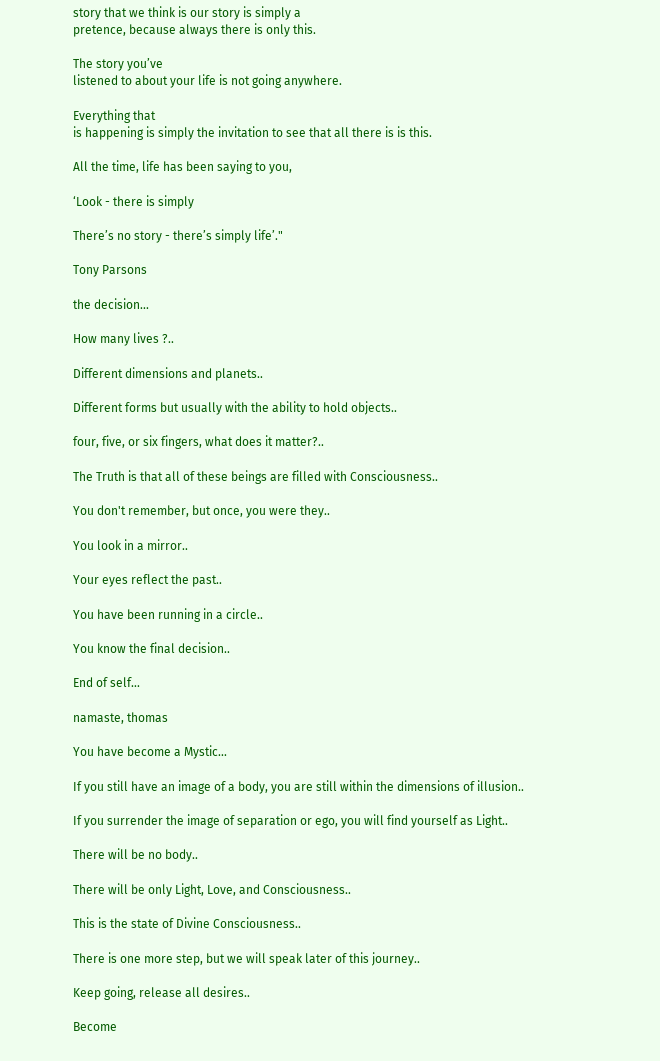story that we think is our story is simply a
pretence, because always there is only this.

The story you’ve
listened to about your life is not going anywhere.

Everything that
is happening is simply the invitation to see that all there is is this.

All the time, life has been saying to you,

‘Look - there is simply

There’s no story - there’s simply life’."

Tony Parsons

the decision...

How many lives ?..

Different dimensions and planets..

Different forms but usually with the ability to hold objects..

four, five, or six fingers, what does it matter?..

The Truth is that all of these beings are filled with Consciousness..

You don't remember, but once, you were they..

You look in a mirror..

Your eyes reflect the past..

You have been running in a circle..

You know the final decision..

End of self...

namaste, thomas

You have become a Mystic...

If you still have an image of a body, you are still within the dimensions of illusion..

If you surrender the image of separation or ego, you will find yourself as Light..

There will be no body..

There will be only Light, Love, and Consciousness..

This is the state of Divine Consciousness..

There is one more step, but we will speak later of this journey..

Keep going, release all desires..

Become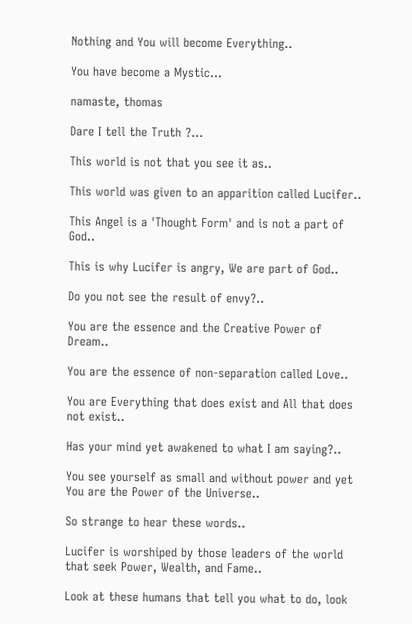Nothing and You will become Everything..

You have become a Mystic...

namaste, thomas

Dare I tell the Truth ?...

This world is not that you see it as..

This world was given to an apparition called Lucifer..

This Angel is a 'Thought Form' and is not a part of God..

This is why Lucifer is angry, We are part of God..

Do you not see the result of envy?..

You are the essence and the Creative Power of Dream..

You are the essence of non-separation called Love..

You are Everything that does exist and All that does not exist..

Has your mind yet awakened to what I am saying?..

You see yourself as small and without power and yet You are the Power of the Universe..

So strange to hear these words..

Lucifer is worshiped by those leaders of the world that seek Power, Wealth, and Fame..

Look at these humans that tell you what to do, look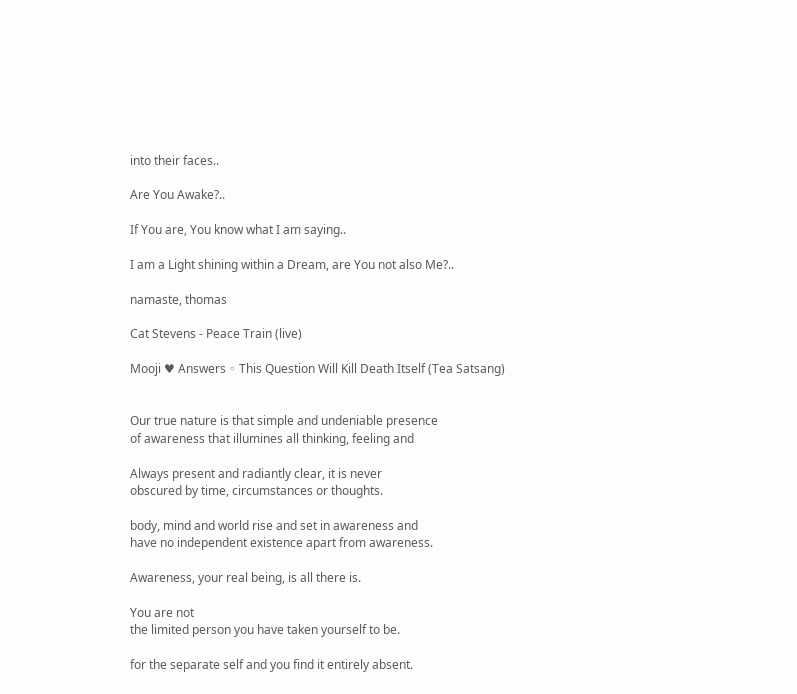into their faces..

Are You Awake?..

If You are, You know what I am saying..

I am a Light shining within a Dream, are You not also Me?..

namaste, thomas

Cat Stevens - Peace Train (live)

Mooji ♥ Answers ◦ This Question Will Kill Death Itself (Tea Satsang)


Our true nature is that simple and undeniable presence
of awareness that illumines all thinking, feeling and

Always present and radiantly clear, it is never
obscured by time, circumstances or thoughts.

body, mind and world rise and set in awareness and
have no independent existence apart from awareness.

Awareness, your real being, is all there is.

You are not
the limited person you have taken yourself to be.

for the separate self and you find it entirely absent.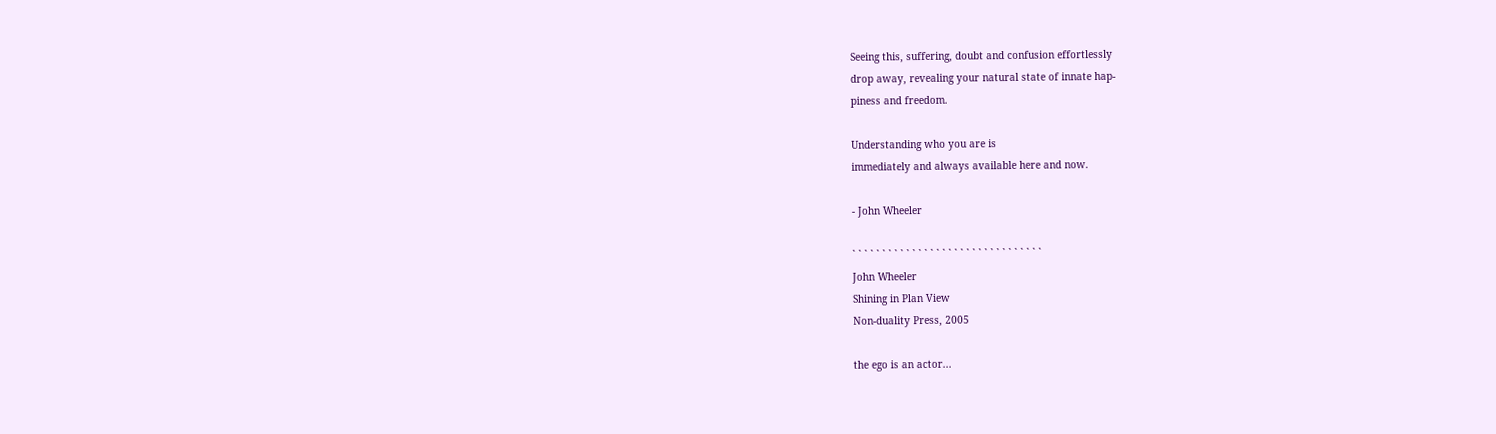Seeing this, suffering, doubt and confusion effortlessly
drop away, revealing your natural state of innate hap-
piness and freedom.

Understanding who you are is
immediately and always available here and now.

- John Wheeler

` ` ` ` ` ` ` ` ` ` ` ` ` ` ` ` ` ` ` ` ` ` ` ` ` ` ` ` ` ` ` `
John Wheeler
Shining in Plan View
Non-duality Press, 2005

the ego is an actor...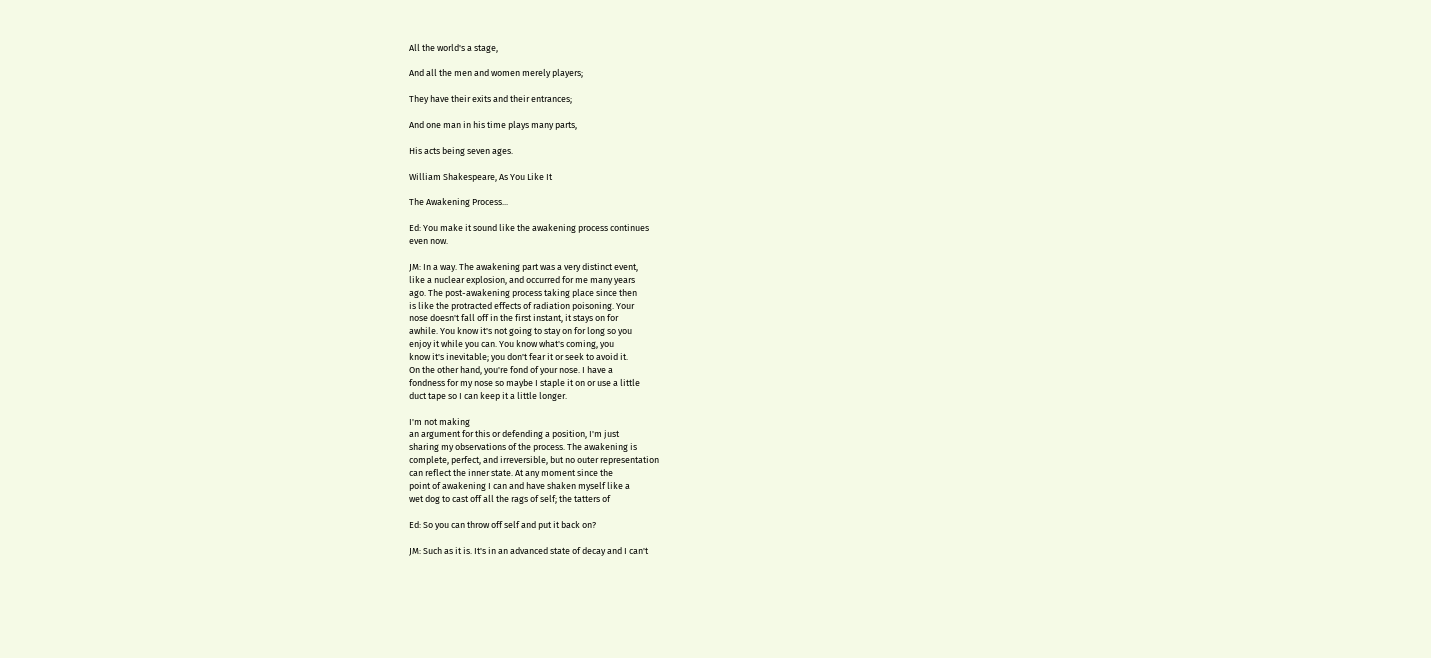All the world's a stage,

And all the men and women merely players;

They have their exits and their entrances;

And one man in his time plays many parts,

His acts being seven ages.

William Shakespeare, As You Like It

The Awakening Process...

Ed: You make it sound like the awakening process continues
even now.

JM: In a way. The awakening part was a very distinct event,
like a nuclear explosion, and occurred for me many years
ago. The post-awakening process taking place since then
is like the protracted effects of radiation poisoning. Your
nose doesn't fall off in the first instant, it stays on for
awhile. You know it's not going to stay on for long so you
enjoy it while you can. You know what's coming, you
know it's inevitable; you don't fear it or seek to avoid it.
On the other hand, you're fond of your nose. I have a
fondness for my nose so maybe I staple it on or use a little
duct tape so I can keep it a little longer.

I'm not making
an argument for this or defending a position, I'm just
sharing my observations of the process. The awakening is
complete, perfect, and irreversible, but no outer representation
can reflect the inner state. At any moment since the
point of awakening I can and have shaken myself like a
wet dog to cast off all the rags of self; the tatters of

Ed: So you can throw off self and put it back on?

JM: Such as it is. It's in an advanced state of decay and I can't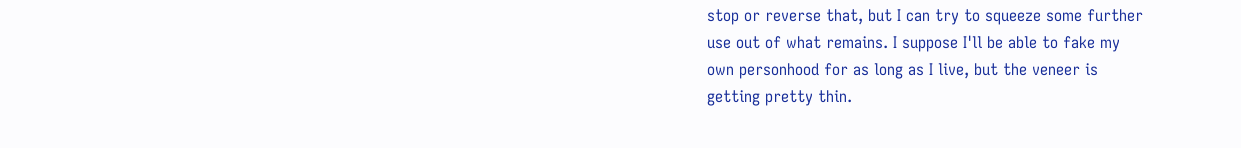stop or reverse that, but I can try to squeeze some further
use out of what remains. I suppose I'll be able to fake my
own personhood for as long as I live, but the veneer is
getting pretty thin.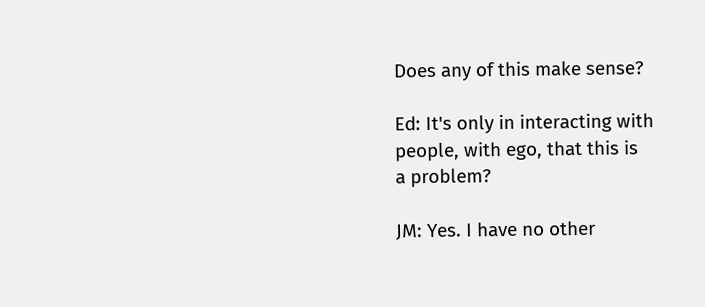Does any of this make sense?

Ed: It's only in interacting with people, with ego, that this is
a problem?

JM: Yes. I have no other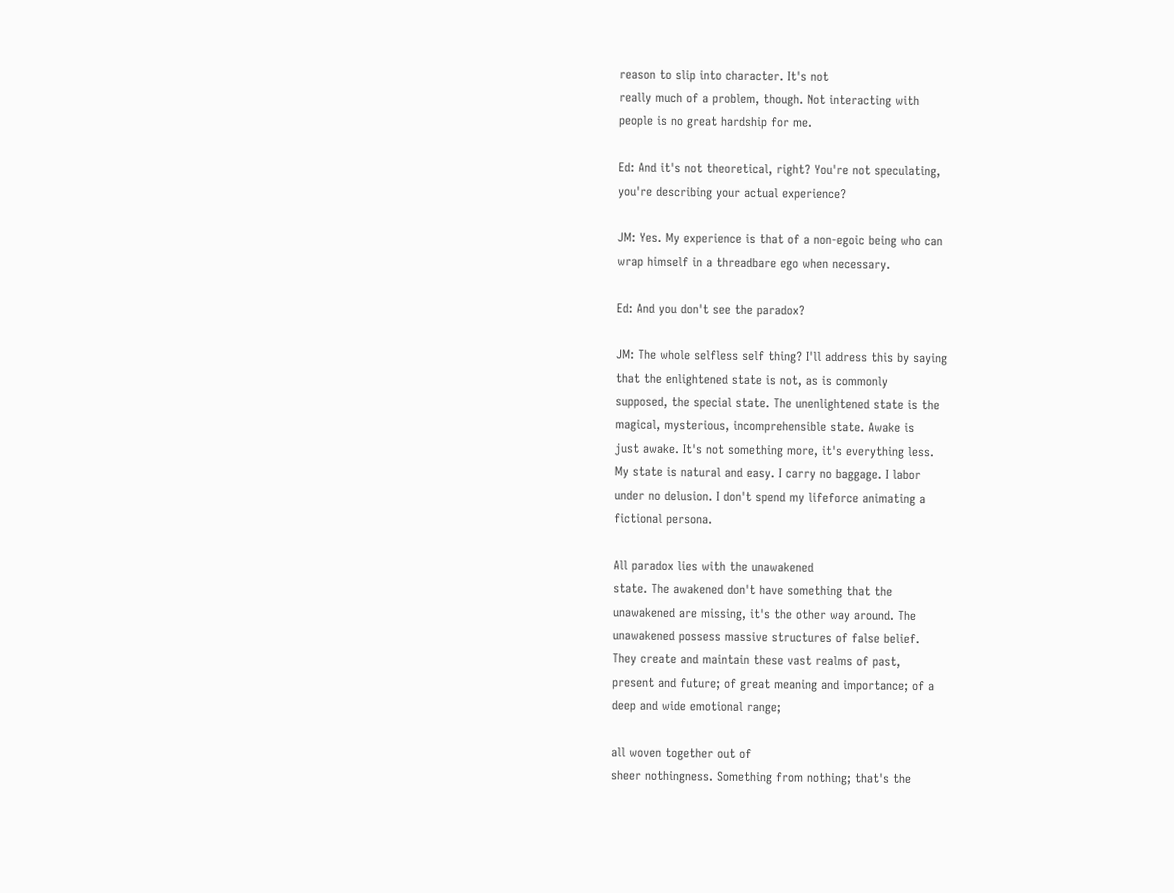reason to slip into character. It's not
really much of a problem, though. Not interacting with
people is no great hardship for me.

Ed: And it's not theoretical, right? You're not speculating,
you're describing your actual experience?

JM: Yes. My experience is that of a non-egoic being who can
wrap himself in a threadbare ego when necessary.

Ed: And you don't see the paradox?

JM: The whole selfless self thing? I'll address this by saying
that the enlightened state is not, as is commonly
supposed, the special state. The unenlightened state is the
magical, mysterious, incomprehensible state. Awake is
just awake. It's not something more, it's everything less.
My state is natural and easy. I carry no baggage. I labor
under no delusion. I don't spend my lifeforce animating a
fictional persona.

All paradox lies with the unawakened
state. The awakened don't have something that the
unawakened are missing, it's the other way around. The
unawakened possess massive structures of false belief.
They create and maintain these vast realms of past,
present and future; of great meaning and importance; of a
deep and wide emotional range;

all woven together out of
sheer nothingness. Something from nothing; that's the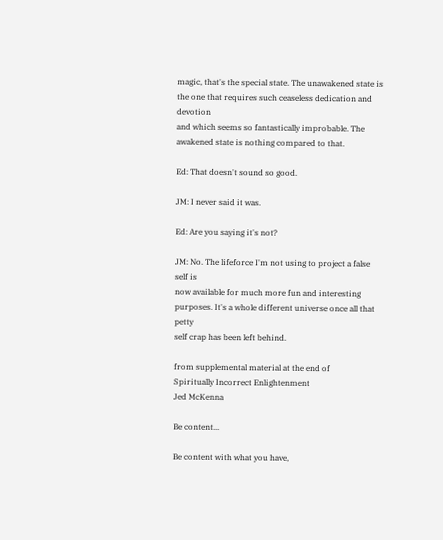magic, that's the special state. The unawakened state is
the one that requires such ceaseless dedication and devotion
and which seems so fantastically improbable. The
awakened state is nothing compared to that.

Ed: That doesn't sound so good.

JM: I never said it was.

Ed: Are you saying it's not?

JM: No. The lifeforce I'm not using to project a false self is
now available for much more fun and interesting
purposes. It's a whole different universe once all that petty
self crap has been left behind.

from supplemental material at the end of
Spiritually Incorrect Enlightenment
Jed McKenna

Be content...

Be content with what you have,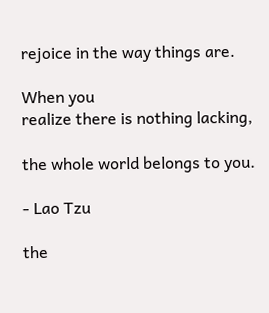rejoice in the way things are.

When you
realize there is nothing lacking,

the whole world belongs to you.

- Lao Tzu

the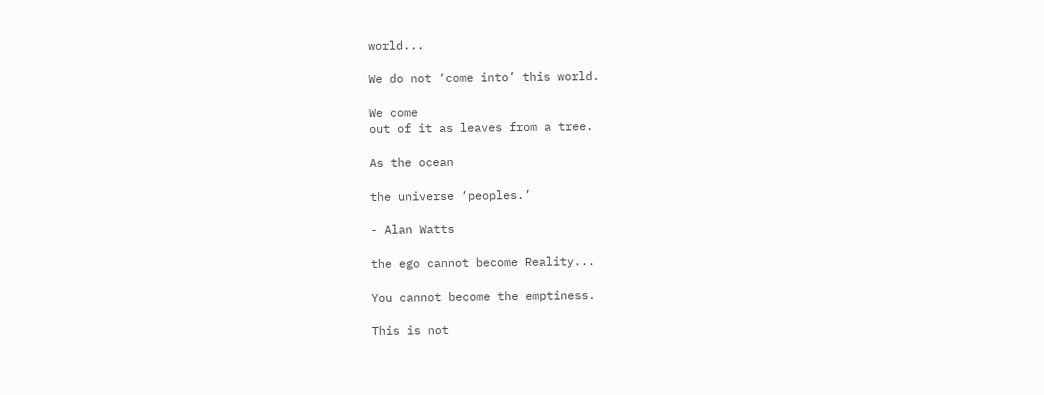world...

We do not ‘come into’ this world.

We come
out of it as leaves from a tree.

As the ocean

the universe ‘peoples.’

- Alan Watts

the ego cannot become Reality...

You cannot become the emptiness.

This is not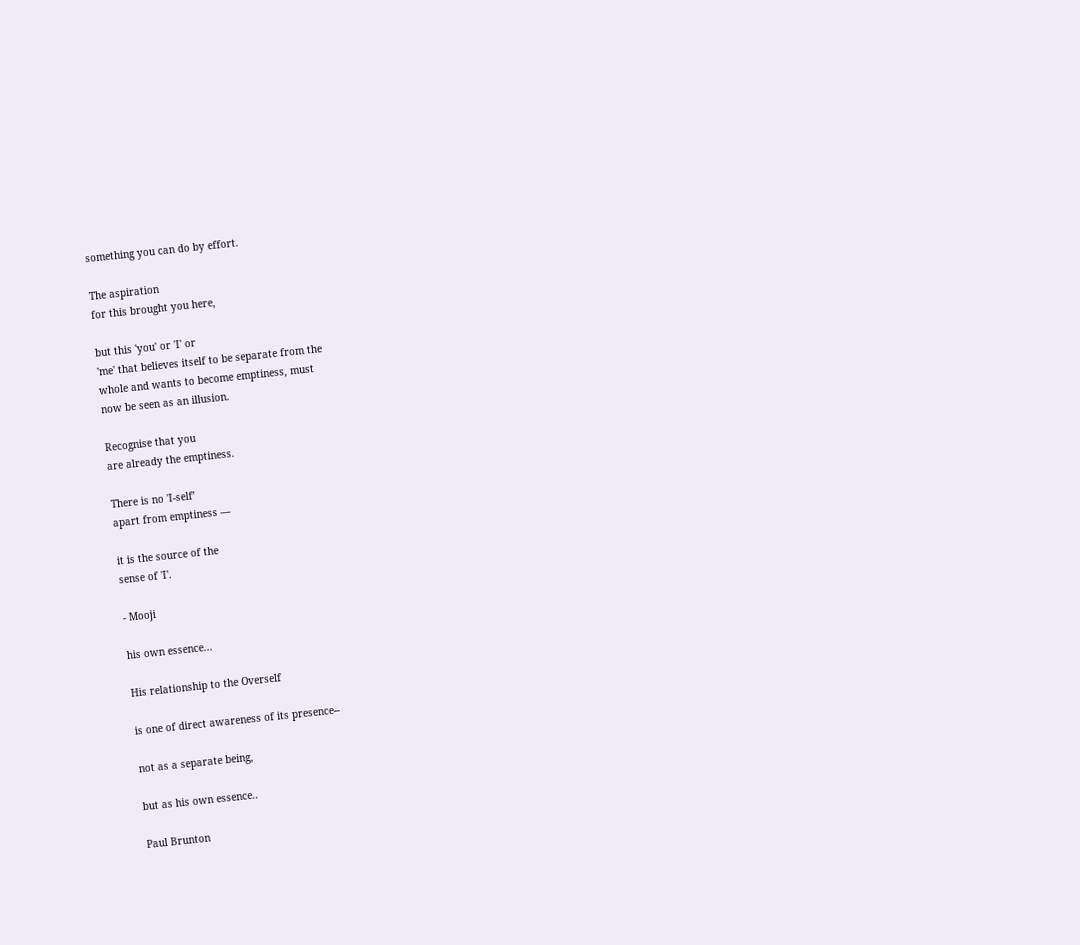something you can do by effort.

The aspiration
for this brought you here,

but this 'you' or 'I' or
'me' that believes itself to be separate from the
whole and wants to become emptiness, must
now be seen as an illusion.

Recognise that you
are already the emptiness.

There is no 'I-self’
apart from emptiness —

it is the source of the
sense of 'I'.

- Mooji

his own essence...

His relationship to the Overself

is one of direct awareness of its presence--

not as a separate being,

but as his own essence..

Paul Brunton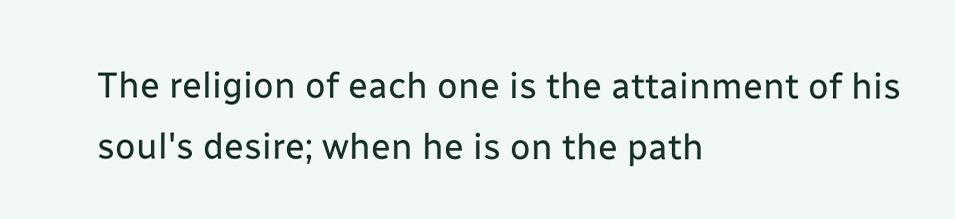The religion of each one is the attainment of his soul's desire; when he is on the path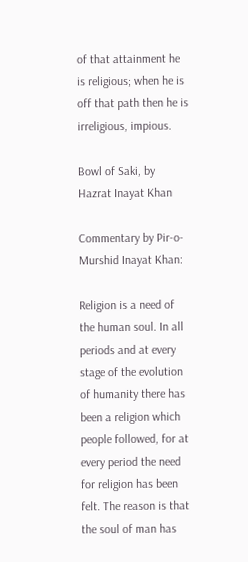of that attainment he is religious; when he is off that path then he is irreligious, impious.

Bowl of Saki, by Hazrat Inayat Khan

Commentary by Pir-o-Murshid Inayat Khan:

Religion is a need of the human soul. In all periods and at every stage of the evolution of humanity there has been a religion which people followed, for at every period the need for religion has been felt. The reason is that the soul of man has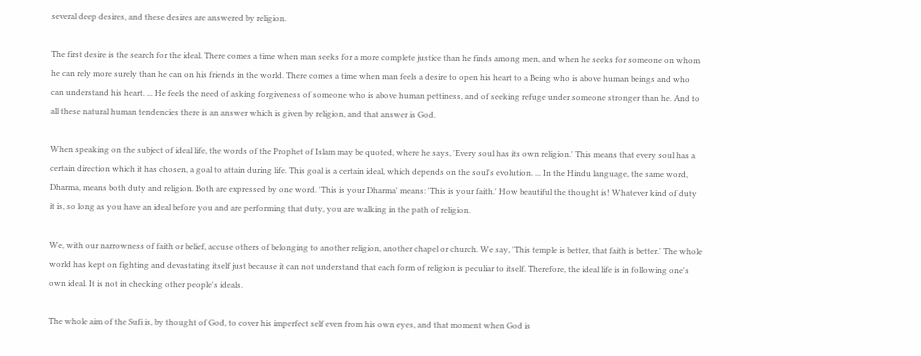several deep desires, and these desires are answered by religion.

The first desire is the search for the ideal. There comes a time when man seeks for a more complete justice than he finds among men, and when he seeks for someone on whom he can rely more surely than he can on his friends in the world. There comes a time when man feels a desire to open his heart to a Being who is above human beings and who can understand his heart. ... He feels the need of asking forgiveness of someone who is above human pettiness, and of seeking refuge under someone stronger than he. And to all these natural human tendencies there is an answer which is given by religion, and that answer is God.

When speaking on the subject of ideal life, the words of the Prophet of Islam may be quoted, where he says, 'Every soul has its own religion.' This means that every soul has a certain direction which it has chosen, a goal to attain during life. This goal is a certain ideal, which depends on the soul's evolution. ... In the Hindu language, the same word, Dharma, means both duty and religion. Both are expressed by one word. 'This is your Dharma' means: 'This is your faith.' How beautiful the thought is! Whatever kind of duty it is, so long as you have an ideal before you and are performing that duty, you are walking in the path of religion.

We, with our narrowness of faith or belief, accuse others of belonging to another religion, another chapel or church. We say, 'This temple is better, that faith is better.' The whole world has kept on fighting and devastating itself just because it can not understand that each form of religion is peculiar to itself. Therefore, the ideal life is in following one's own ideal. It is not in checking other people's ideals.

The whole aim of the Sufi is, by thought of God, to cover his imperfect self even from his own eyes, and that moment when God is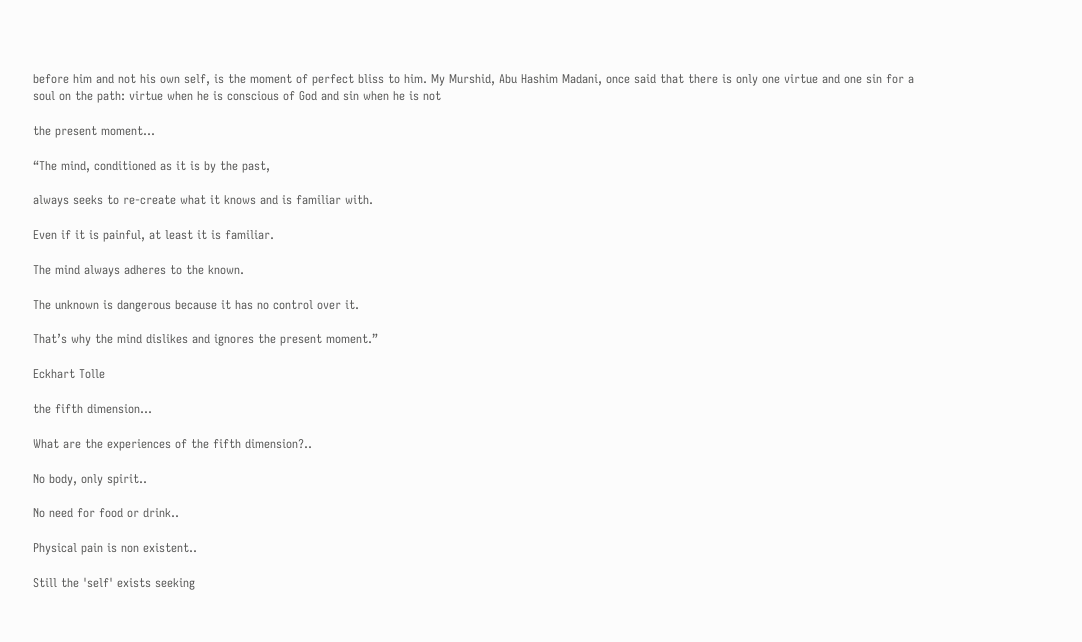before him and not his own self, is the moment of perfect bliss to him. My Murshid, Abu Hashim Madani, once said that there is only one virtue and one sin for a soul on the path: virtue when he is conscious of God and sin when he is not

the present moment...

“The mind, conditioned as it is by the past,

always seeks to re-create what it knows and is familiar with.

Even if it is painful, at least it is familiar.

The mind always adheres to the known.

The unknown is dangerous because it has no control over it.

That’s why the mind dislikes and ignores the present moment.”

Eckhart Tolle

the fifth dimension...

What are the experiences of the fifth dimension?..

No body, only spirit..

No need for food or drink..

Physical pain is non existent..

Still the 'self' exists seeking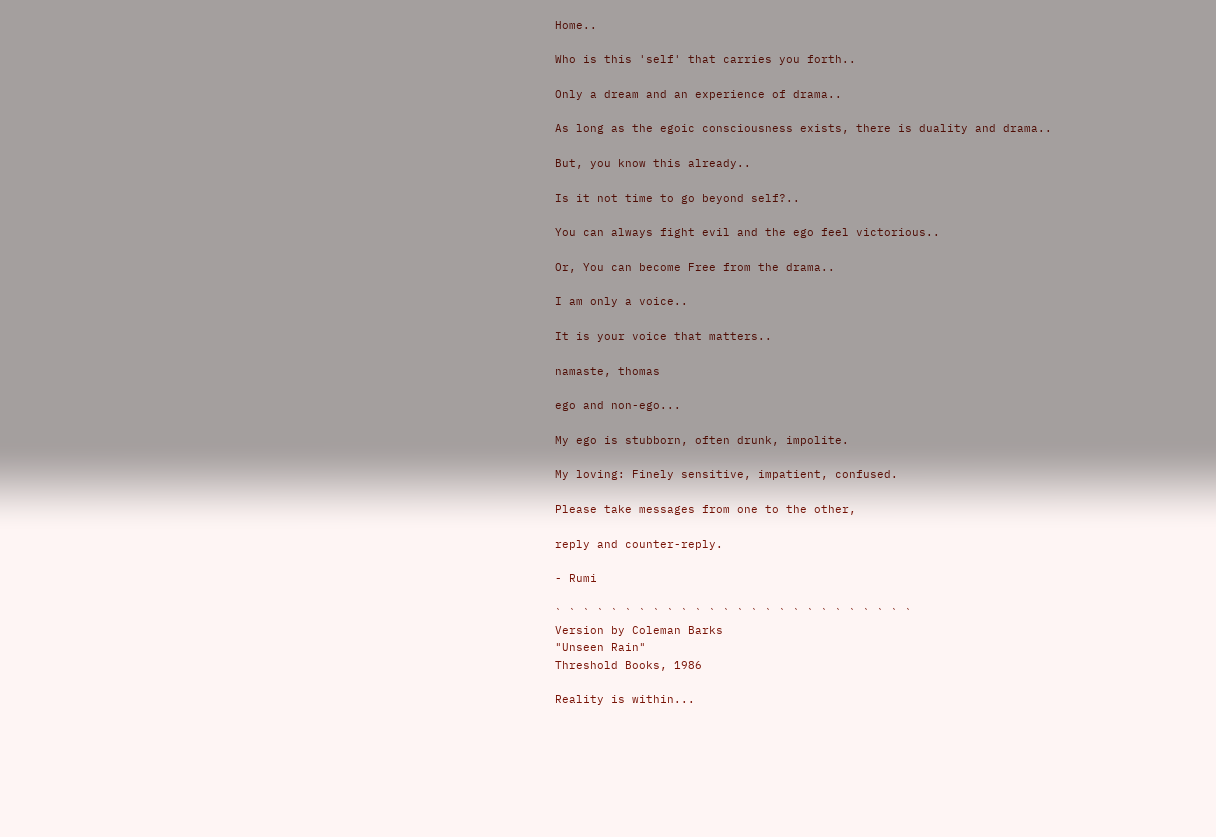Home..

Who is this 'self' that carries you forth..

Only a dream and an experience of drama..

As long as the egoic consciousness exists, there is duality and drama..

But, you know this already..

Is it not time to go beyond self?..

You can always fight evil and the ego feel victorious..

Or, You can become Free from the drama..

I am only a voice..

It is your voice that matters..

namaste, thomas

ego and non-ego...

My ego is stubborn, often drunk, impolite.

My loving: Finely sensitive, impatient, confused.

Please take messages from one to the other,

reply and counter-reply.

- Rumi

` ` ` ` ` ` ` ` ` ` ` ` ` ` ` ` ` ` ` ` ` ` ` ` ` `
Version by Coleman Barks
"Unseen Rain"
Threshold Books, 1986

Reality is within...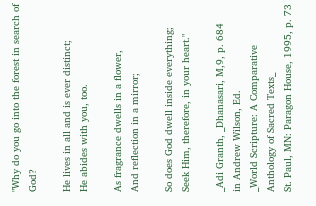"Why do you go into the forest in search of God?

He lives in all and is ever distinct;
He abides with you, too.

As fragrance dwells in a flower,
And reflection in a mirror;

So does God dwell inside everything;
Seek Him, therefore, in your heart."

_Adi Granth, _Dhanasari, M,9, p. 684
in Andrew Wilson, Ed.
_World Scripture: A Comparative Anthology of Sacred Texts_
St. Paul, MN: Paragon House, 1995, p. 73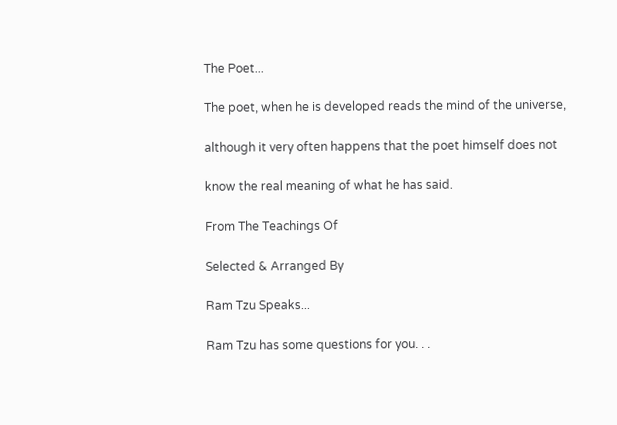The Poet...

The poet, when he is developed reads the mind of the universe,

although it very often happens that the poet himself does not

know the real meaning of what he has said.

From The Teachings Of

Selected & Arranged By

Ram Tzu Speaks...

Ram Tzu has some questions for you. . .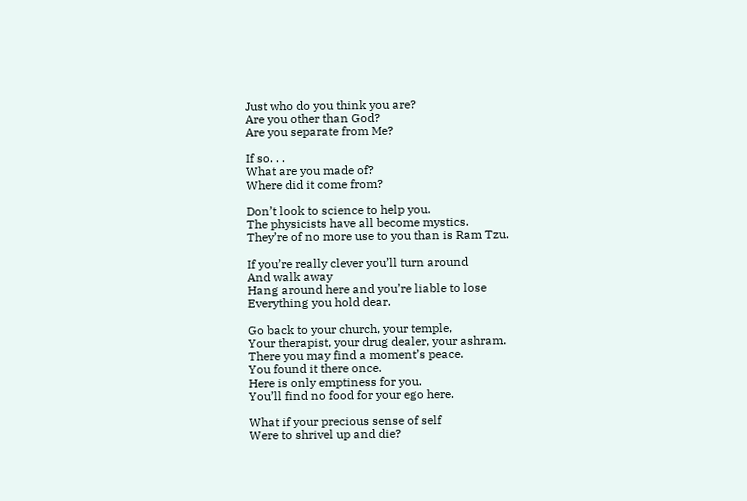Just who do you think you are?
Are you other than God?
Are you separate from Me?

If so. . .
What are you made of?
Where did it come from?

Don’t look to science to help you.
The physicists have all become mystics.
They’re of no more use to you than is Ram Tzu.

If you’re really clever you’ll turn around
And walk away
Hang around here and you’re liable to lose
Everything you hold dear.

Go back to your church, your temple,
Your therapist, your drug dealer, your ashram.
There you may find a moment’s peace.
You found it there once.
Here is only emptiness for you.
You’ll find no food for your ego here.

What if your precious sense of self
Were to shrivel up and die?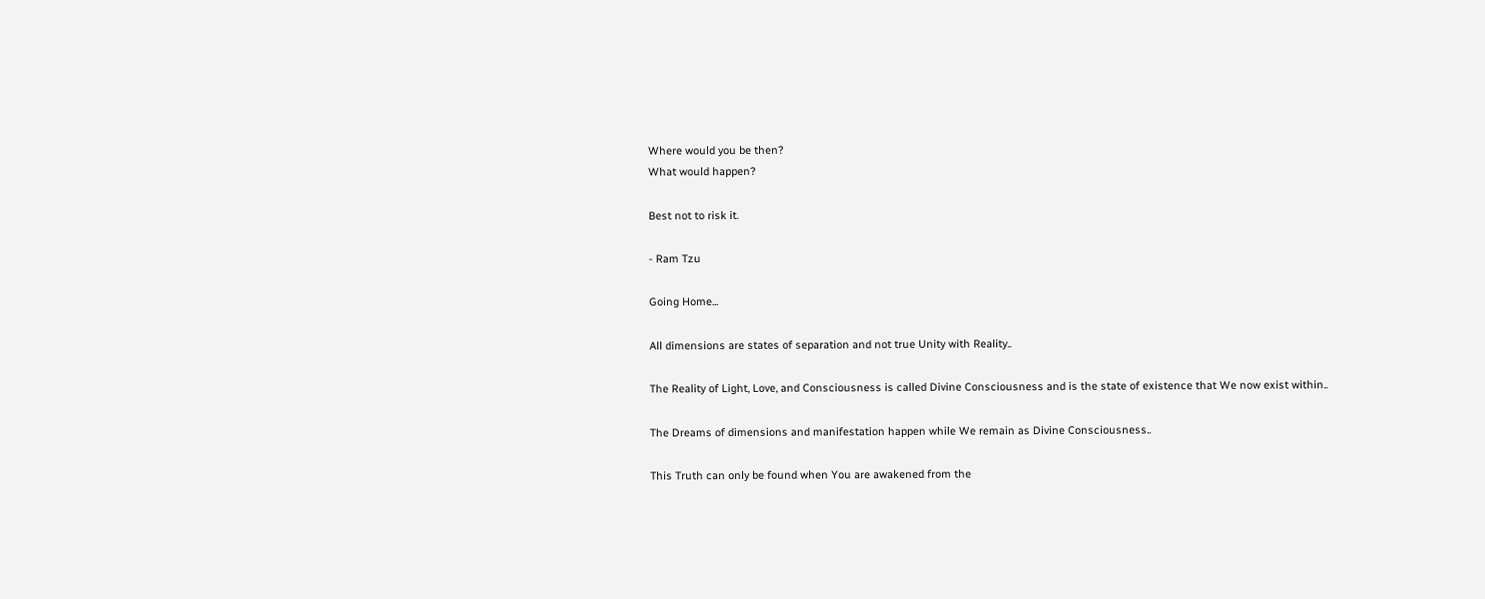Where would you be then?
What would happen?

Best not to risk it.

- Ram Tzu

Going Home...

All dimensions are states of separation and not true Unity with Reality..

The Reality of Light, Love, and Consciousness is called Divine Consciousness and is the state of existence that We now exist within..

The Dreams of dimensions and manifestation happen while We remain as Divine Consciousness..

This Truth can only be found when You are awakened from the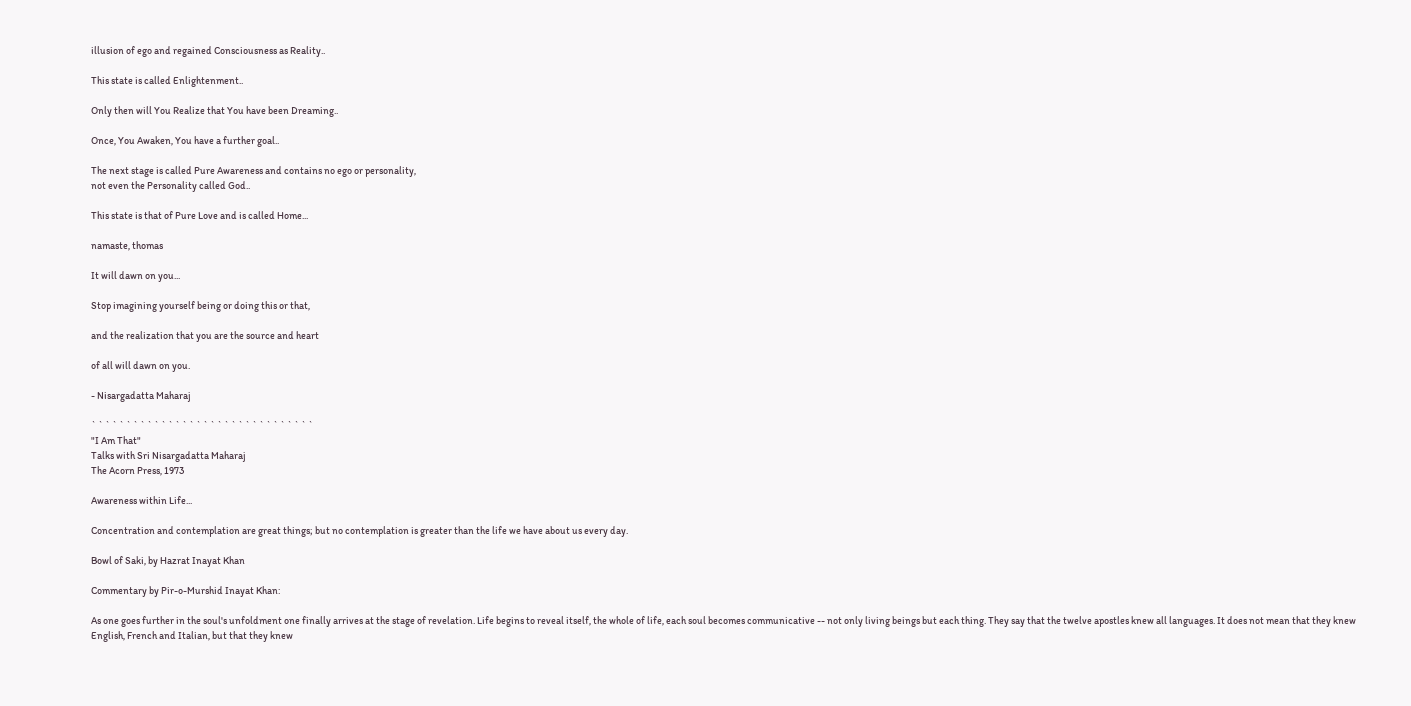illusion of ego and regained Consciousness as Reality..

This state is called Enlightenment..

Only then will You Realize that You have been Dreaming..

Once, You Awaken, You have a further goal..

The next stage is called Pure Awareness and contains no ego or personality,
not even the Personality called God..

This state is that of Pure Love and is called Home...

namaste, thomas

It will dawn on you...

Stop imagining yourself being or doing this or that,

and the realization that you are the source and heart

of all will dawn on you.

- Nisargadatta Maharaj

` ` ` ` ` ` ` ` ` ` ` ` ` ` ` ` ` ` ` ` ` ` ` ` ` ` ` ` ` ` ` `
"I Am That"
Talks with Sri Nisargadatta Maharaj
The Acorn Press, 1973

Awareness within Life...

Concentration and contemplation are great things; but no contemplation is greater than the life we have about us every day.

Bowl of Saki, by Hazrat Inayat Khan

Commentary by Pir-o-Murshid Inayat Khan:

As one goes further in the soul's unfoldment one finally arrives at the stage of revelation. Life begins to reveal itself, the whole of life, each soul becomes communicative -- not only living beings but each thing. They say that the twelve apostles knew all languages. It does not mean that they knew English, French and Italian, but that they knew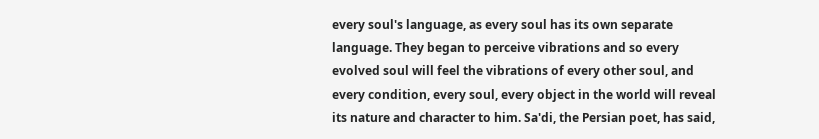every soul's language, as every soul has its own separate language. They began to perceive vibrations and so every evolved soul will feel the vibrations of every other soul, and every condition, every soul, every object in the world will reveal its nature and character to him. Sa'di, the Persian poet, has said,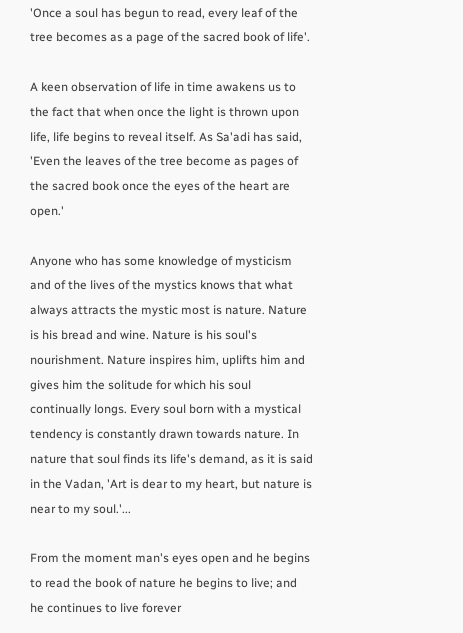'Once a soul has begun to read, every leaf of the tree becomes as a page of the sacred book of life'.

A keen observation of life in time awakens us to the fact that when once the light is thrown upon life, life begins to reveal itself. As Sa'adi has said, 'Even the leaves of the tree become as pages of the sacred book once the eyes of the heart are open.'

Anyone who has some knowledge of mysticism and of the lives of the mystics knows that what always attracts the mystic most is nature. Nature is his bread and wine. Nature is his soul's nourishment. Nature inspires him, uplifts him and gives him the solitude for which his soul continually longs. Every soul born with a mystical tendency is constantly drawn towards nature. In nature that soul finds its life's demand, as it is said in the Vadan, 'Art is dear to my heart, but nature is near to my soul.'...

From the moment man's eyes open and he begins to read the book of nature he begins to live; and he continues to live forever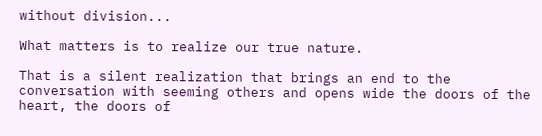without division...

What matters is to realize our true nature.

That is a silent realization that brings an end to the conversation with seeming others and opens wide the doors of the heart, the doors of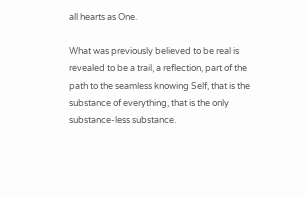all hearts as One.

What was previously believed to be real is revealed to be a trail, a reflection, part of the path to the seamless knowing Self, that is the substance of everything, that is the only substance-less substance.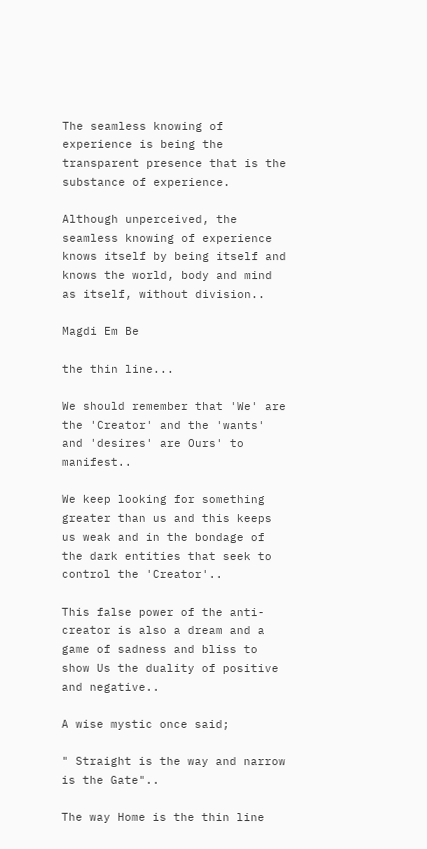The seamless knowing of experience is being the transparent presence that is the substance of experience.

Although unperceived, the seamless knowing of experience knows itself by being itself and knows the world, body and mind as itself, without division..

Magdi Em Be

the thin line...

We should remember that 'We' are the 'Creator' and the 'wants' and 'desires' are Ours' to manifest..

We keep looking for something greater than us and this keeps us weak and in the bondage of the dark entities that seek to control the 'Creator'..

This false power of the anti-creator is also a dream and a game of sadness and bliss to show Us the duality of positive and negative..

A wise mystic once said;

" Straight is the way and narrow is the Gate"..

The way Home is the thin line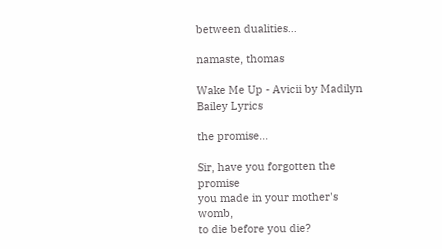between dualities...

namaste, thomas

Wake Me Up - Avicii by Madilyn Bailey Lyrics

the promise...

Sir, have you forgotten the promise
you made in your mother's womb,
to die before you die?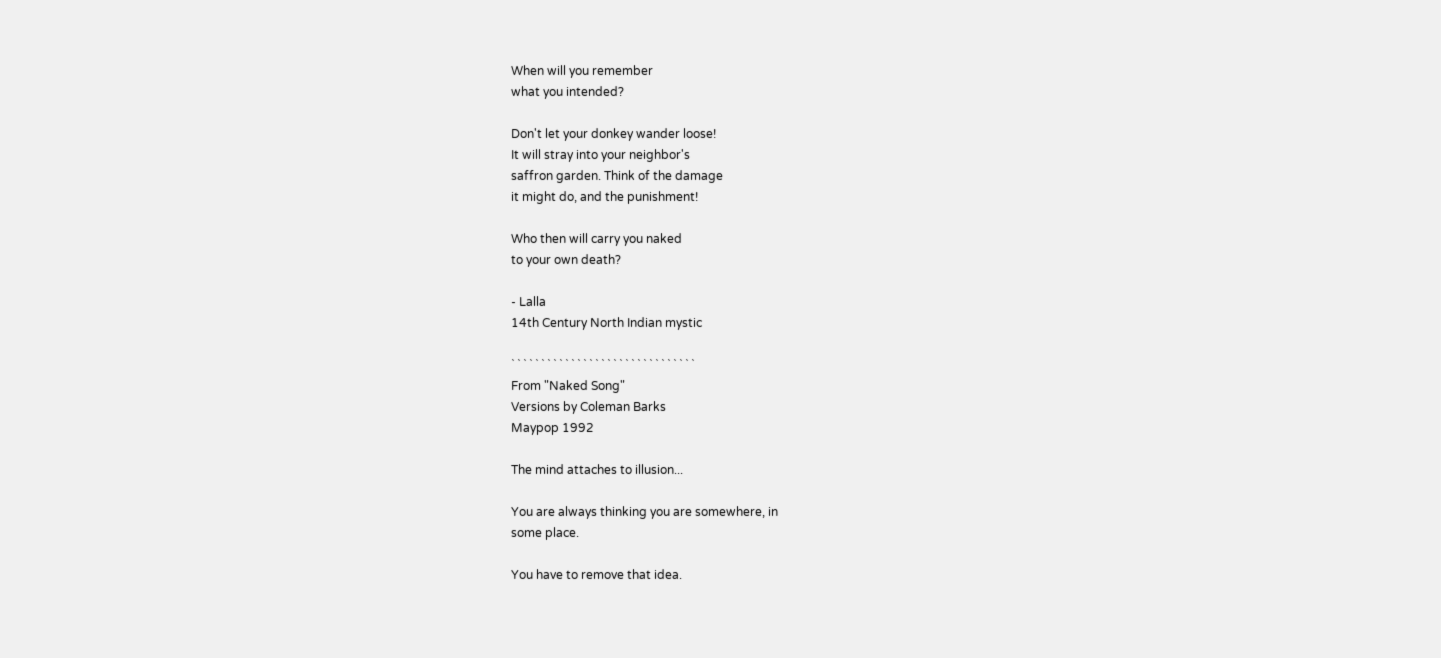When will you remember
what you intended?

Don't let your donkey wander loose!
It will stray into your neighbor's
saffron garden. Think of the damage
it might do, and the punishment!

Who then will carry you naked
to your own death?

- Lalla
14th Century North Indian mystic

` ` ` ` ` ` ` ` ` ` ` ` ` ` ` ` ` ` ` ` ` ` ` ` ` ` ` ` ` ` `
From "Naked Song"
Versions by Coleman Barks
Maypop 1992

The mind attaches to illusion...

You are always thinking you are somewhere, in
some place.

You have to remove that idea.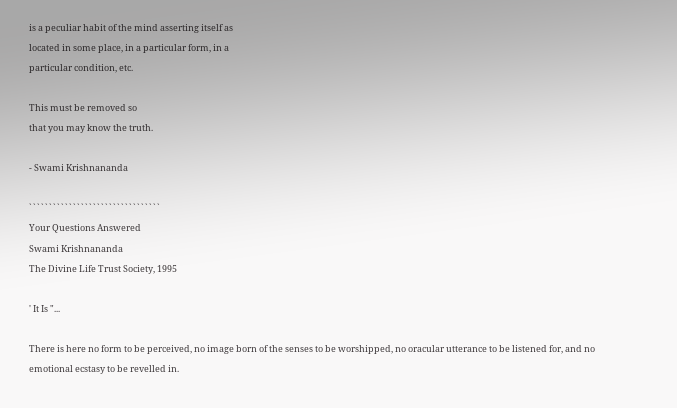is a peculiar habit of the mind asserting itself as
located in some place, in a particular form, in a
particular condition, etc.

This must be removed so
that you may know the truth.

- Swami Krishnananda

` ` ` ` ` ` ` ` ` ` ` ` ` ` ` ` ` ` ` ` ` ` ` ` ` ` ` ` ` ` ` ` `
Your Questions Answered
Swami Krishnananda
The Divine Life Trust Society, 1995

' It Is "...

There is here no form to be perceived, no image born of the senses to be worshipped, no oracular utterance to be listened for, and no emotional ecstasy to be revelled in.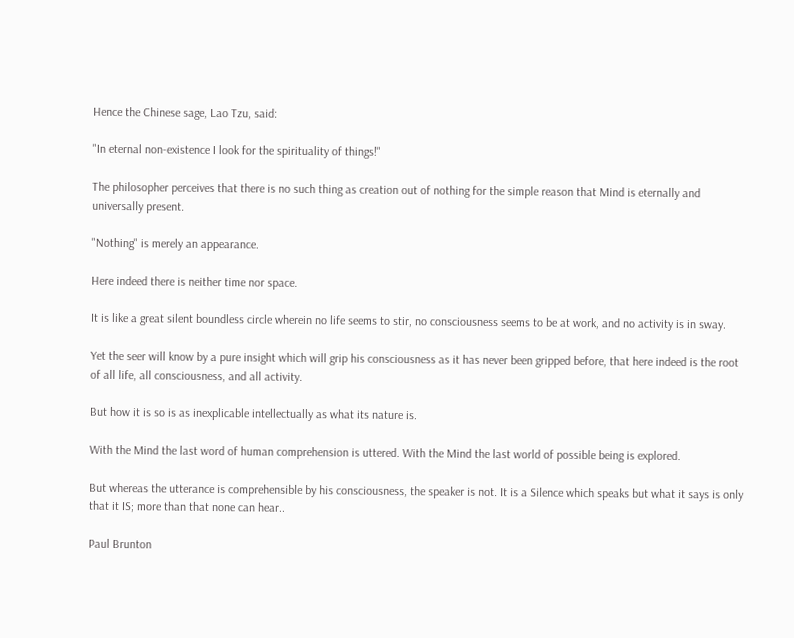Hence the Chinese sage, Lao Tzu, said:

"In eternal non-existence I look for the spirituality of things!"

The philosopher perceives that there is no such thing as creation out of nothing for the simple reason that Mind is eternally and universally present.

"Nothing" is merely an appearance.

Here indeed there is neither time nor space.

It is like a great silent boundless circle wherein no life seems to stir, no consciousness seems to be at work, and no activity is in sway.

Yet the seer will know by a pure insight which will grip his consciousness as it has never been gripped before, that here indeed is the root of all life, all consciousness, and all activity.

But how it is so is as inexplicable intellectually as what its nature is.

With the Mind the last word of human comprehension is uttered. With the Mind the last world of possible being is explored.

But whereas the utterance is comprehensible by his consciousness, the speaker is not. It is a Silence which speaks but what it says is only that it IS; more than that none can hear..

Paul Brunton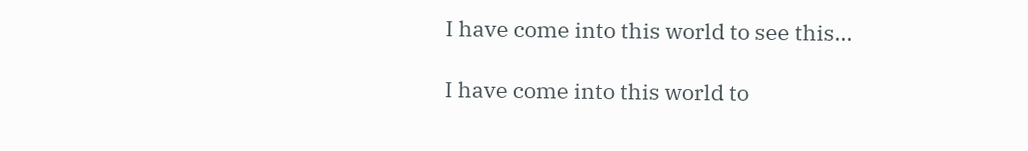I have come into this world to see this...

I have come into this world to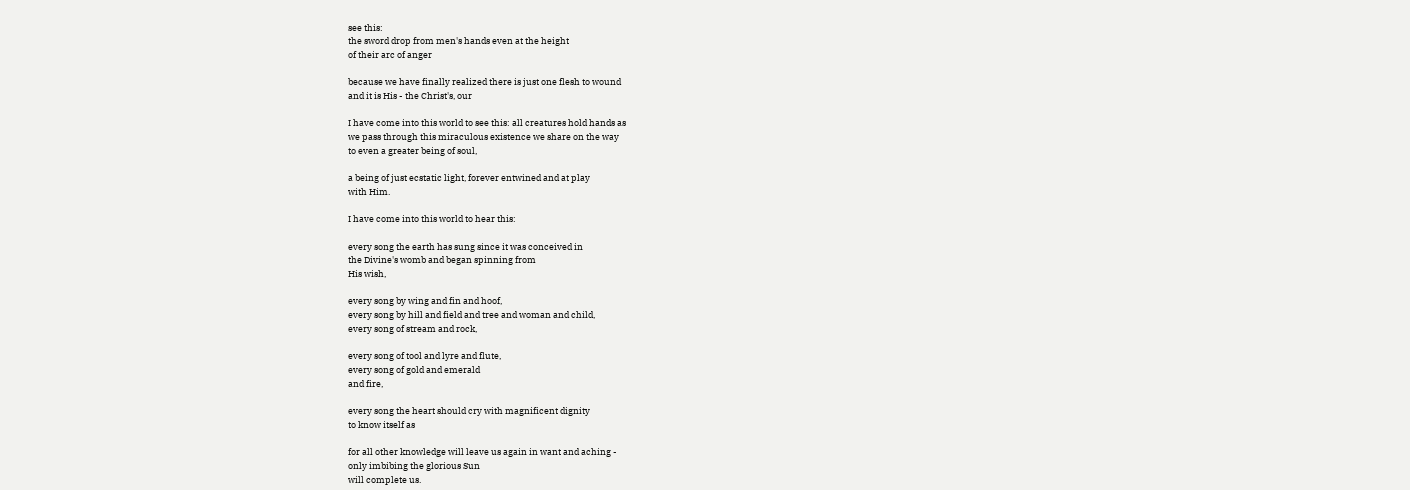see this:
the sword drop from men's hands even at the height
of their arc of anger

because we have finally realized there is just one flesh to wound
and it is His - the Christ's, our

I have come into this world to see this: all creatures hold hands as
we pass through this miraculous existence we share on the way
to even a greater being of soul,

a being of just ecstatic light, forever entwined and at play
with Him.

I have come into this world to hear this:

every song the earth has sung since it was conceived in
the Divine's womb and began spinning from
His wish,

every song by wing and fin and hoof,
every song by hill and field and tree and woman and child,
every song of stream and rock,

every song of tool and lyre and flute,
every song of gold and emerald
and fire,

every song the heart should cry with magnificent dignity
to know itself as

for all other knowledge will leave us again in want and aching -
only imbibing the glorious Sun
will complete us.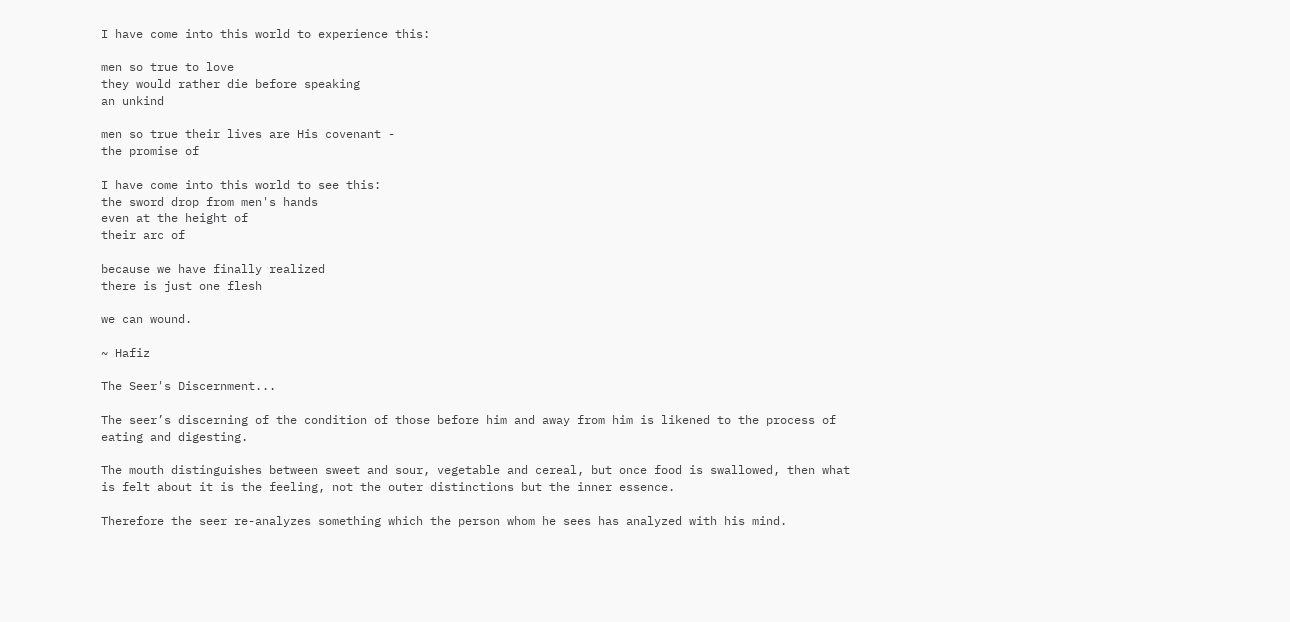I have come into this world to experience this:

men so true to love
they would rather die before speaking
an unkind

men so true their lives are His covenant -
the promise of

I have come into this world to see this:
the sword drop from men's hands
even at the height of
their arc of

because we have finally realized
there is just one flesh

we can wound.

~ Hafiz

The Seer's Discernment...

The seer’s discerning of the condition of those before him and away from him is likened to the process of eating and digesting.

The mouth distinguishes between sweet and sour, vegetable and cereal, but once food is swallowed, then what is felt about it is the feeling, not the outer distinctions but the inner essence.

Therefore the seer re-analyzes something which the person whom he sees has analyzed with his mind.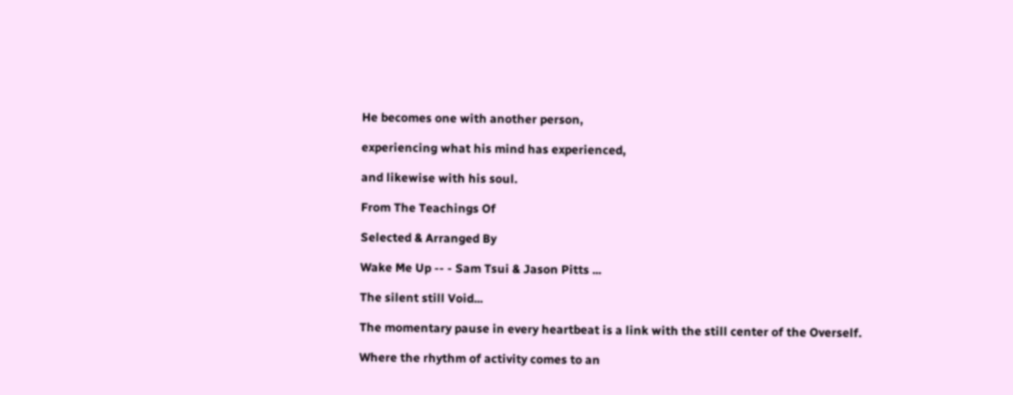He becomes one with another person,

experiencing what his mind has experienced,

and likewise with his soul.

From The Teachings Of

Selected & Arranged By

Wake Me Up -- - Sam Tsui & Jason Pitts ...

The silent still Void...

The momentary pause in every heartbeat is a link with the still center of the Overself.

Where the rhythm of activity comes to an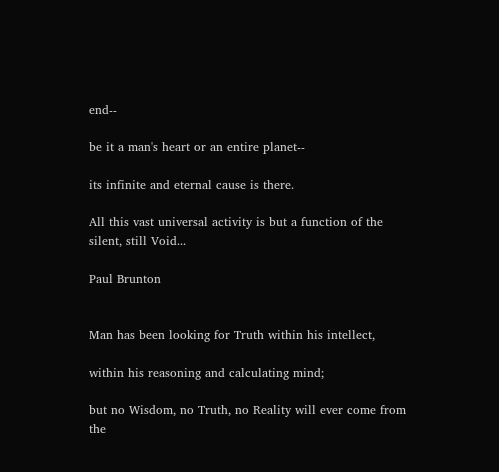end--

be it a man's heart or an entire planet--

its infinite and eternal cause is there.

All this vast universal activity is but a function of the silent, still Void...

Paul Brunton


Man has been looking for Truth within his intellect,

within his reasoning and calculating mind;

but no Wisdom, no Truth, no Reality will ever come from the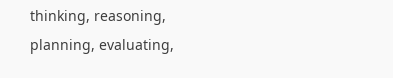thinking, reasoning, planning, evaluating,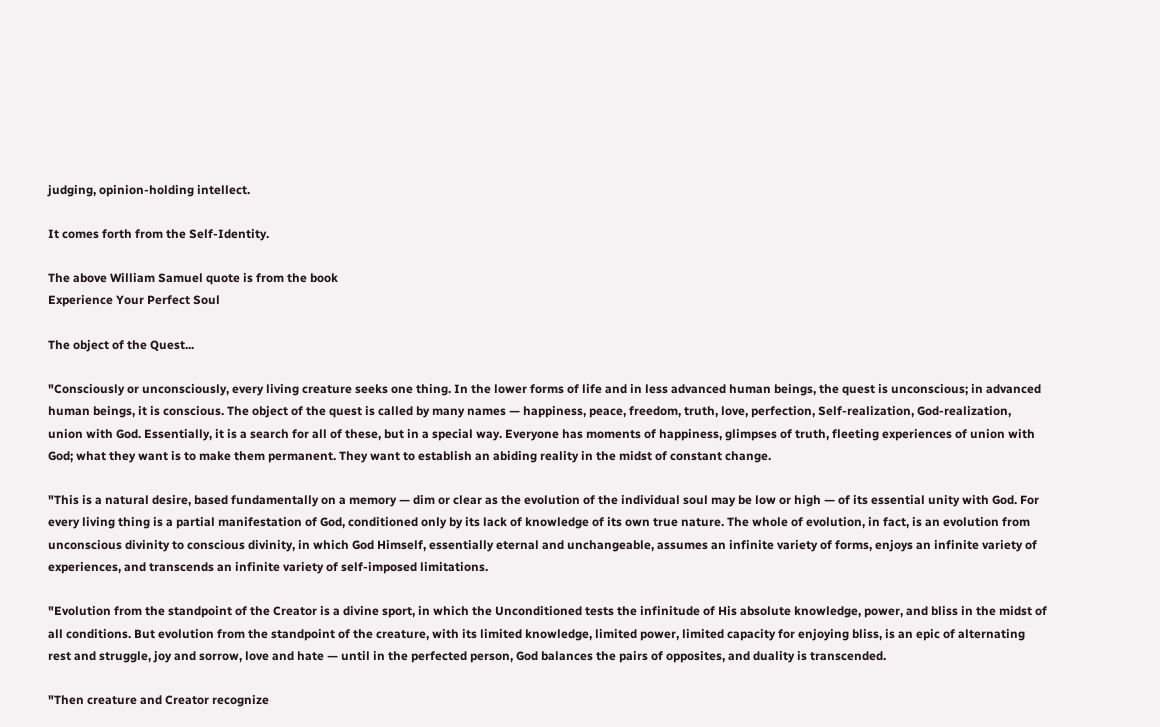judging, opinion-holding intellect.

It comes forth from the Self-Identity.

The above William Samuel quote is from the book
Experience Your Perfect Soul

The object of the Quest...

"Consciously or unconsciously, every living creature seeks one thing. In the lower forms of life and in less advanced human beings, the quest is unconscious; in advanced human beings, it is conscious. The object of the quest is called by many names — happiness, peace, freedom, truth, love, perfection, Self-realization, God-realization, union with God. Essentially, it is a search for all of these, but in a special way. Everyone has moments of happiness, glimpses of truth, fleeting experiences of union with God; what they want is to make them permanent. They want to establish an abiding reality in the midst of constant change.

"This is a natural desire, based fundamentally on a memory — dim or clear as the evolution of the individual soul may be low or high — of its essential unity with God. For every living thing is a partial manifestation of God, conditioned only by its lack of knowledge of its own true nature. The whole of evolution, in fact, is an evolution from unconscious divinity to conscious divinity, in which God Himself, essentially eternal and unchangeable, assumes an infinite variety of forms, enjoys an infinite variety of experiences, and transcends an infinite variety of self-imposed limitations.

"Evolution from the standpoint of the Creator is a divine sport, in which the Unconditioned tests the infinitude of His absolute knowledge, power, and bliss in the midst of all conditions. But evolution from the standpoint of the creature, with its limited knowledge, limited power, limited capacity for enjoying bliss, is an epic of alternating rest and struggle, joy and sorrow, love and hate — until in the perfected person, God balances the pairs of opposites, and duality is transcended.

"Then creature and Creator recognize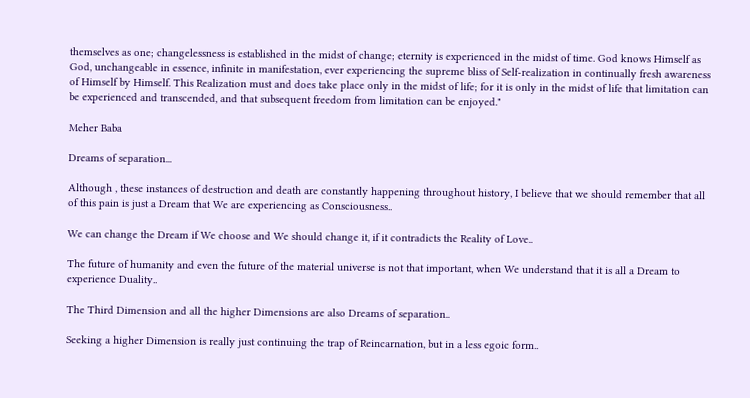themselves as one; changelessness is established in the midst of change; eternity is experienced in the midst of time. God knows Himself as God, unchangeable in essence, infinite in manifestation, ever experiencing the supreme bliss of Self-realization in continually fresh awareness of Himself by Himself. This Realization must and does take place only in the midst of life; for it is only in the midst of life that limitation can be experienced and transcended, and that subsequent freedom from limitation can be enjoyed."

Meher Baba

Dreams of separation...

Although , these instances of destruction and death are constantly happening throughout history, I believe that we should remember that all of this pain is just a Dream that We are experiencing as Consciousness..

We can change the Dream if We choose and We should change it, if it contradicts the Reality of Love..

The future of humanity and even the future of the material universe is not that important, when We understand that it is all a Dream to experience Duality..

The Third Dimension and all the higher Dimensions are also Dreams of separation..

Seeking a higher Dimension is really just continuing the trap of Reincarnation, but in a less egoic form..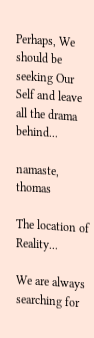Perhaps, We should be seeking Our Self and leave all the drama behind...

namaste, thomas

The location of Reality...

We are always searching for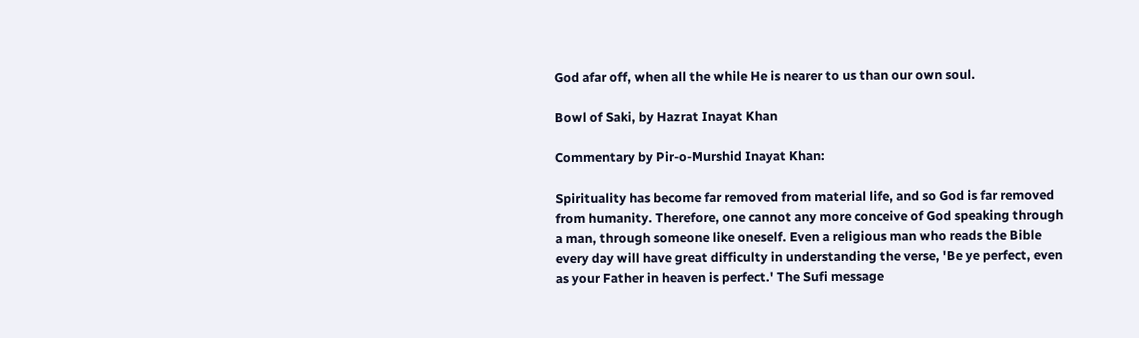God afar off, when all the while He is nearer to us than our own soul.

Bowl of Saki, by Hazrat Inayat Khan

Commentary by Pir-o-Murshid Inayat Khan:

Spirituality has become far removed from material life, and so God is far removed from humanity. Therefore, one cannot any more conceive of God speaking through a man, through someone like oneself. Even a religious man who reads the Bible every day will have great difficulty in understanding the verse, 'Be ye perfect, even as your Father in heaven is perfect.' The Sufi message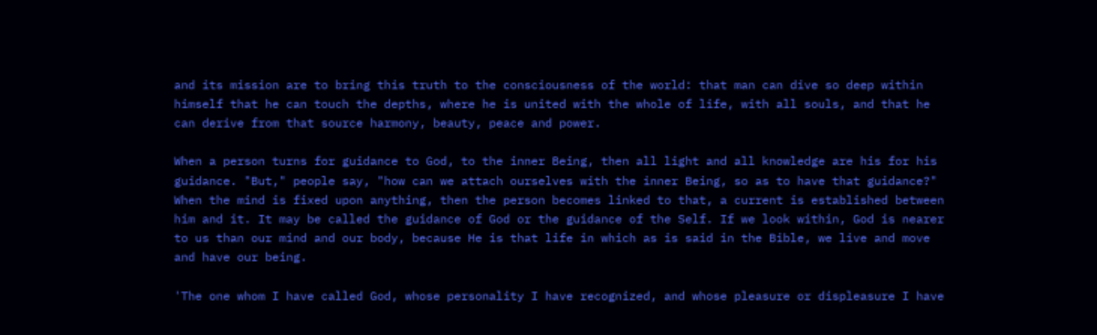and its mission are to bring this truth to the consciousness of the world: that man can dive so deep within himself that he can touch the depths, where he is united with the whole of life, with all souls, and that he can derive from that source harmony, beauty, peace and power.

When a person turns for guidance to God, to the inner Being, then all light and all knowledge are his for his guidance. "But," people say, "how can we attach ourselves with the inner Being, so as to have that guidance?" When the mind is fixed upon anything, then the person becomes linked to that, a current is established between him and it. It may be called the guidance of God or the guidance of the Self. If we look within, God is nearer to us than our mind and our body, because He is that life in which as is said in the Bible, we live and move and have our being.

'The one whom I have called God, whose personality I have recognized, and whose pleasure or displeasure I have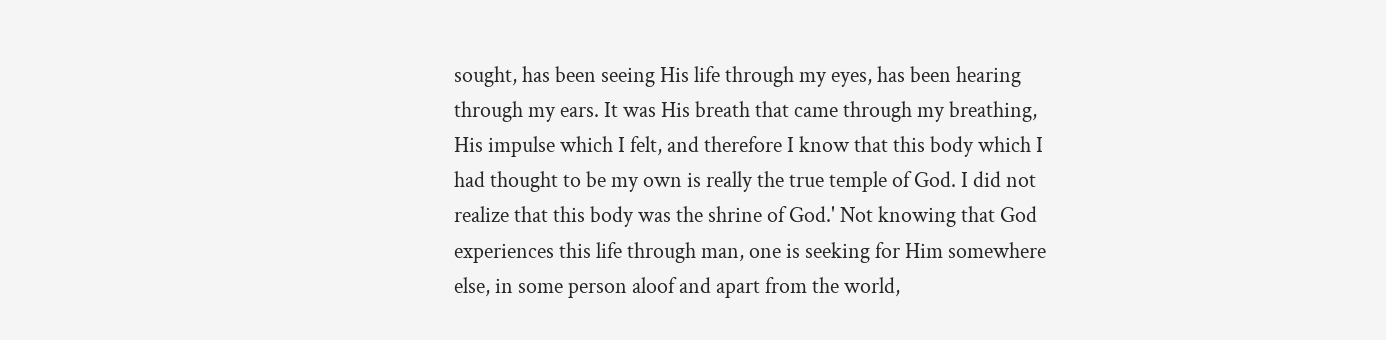sought, has been seeing His life through my eyes, has been hearing through my ears. It was His breath that came through my breathing, His impulse which I felt, and therefore I know that this body which I had thought to be my own is really the true temple of God. I did not realize that this body was the shrine of God.' Not knowing that God experiences this life through man, one is seeking for Him somewhere else, in some person aloof and apart from the world,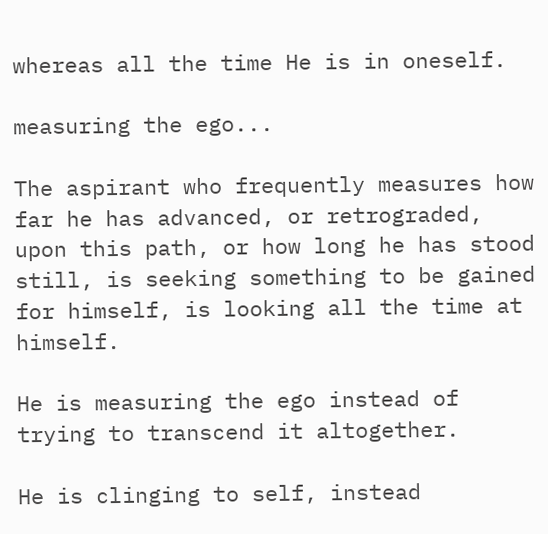whereas all the time He is in oneself.

measuring the ego...

The aspirant who frequently measures how far he has advanced, or retrograded, upon this path, or how long he has stood still, is seeking something to be gained for himself, is looking all the time at himself.

He is measuring the ego instead of trying to transcend it altogether.

He is clinging to self, instead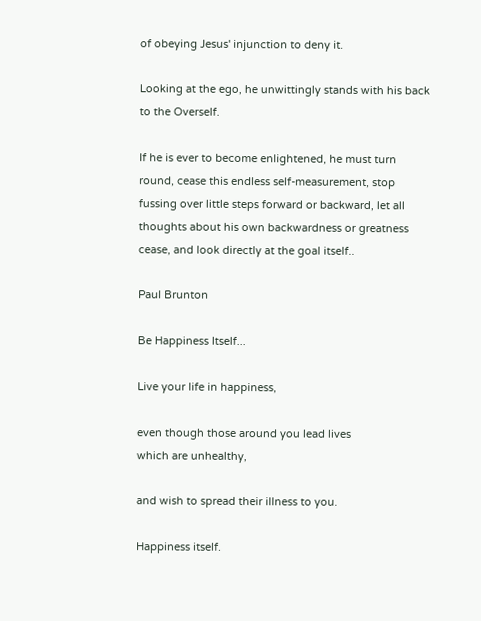of obeying Jesus' injunction to deny it.

Looking at the ego, he unwittingly stands with his back to the Overself.

If he is ever to become enlightened, he must turn round, cease this endless self-measurement, stop fussing over little steps forward or backward, let all thoughts about his own backwardness or greatness cease, and look directly at the goal itself..

Paul Brunton

Be Happiness Itself...

Live your life in happiness,

even though those around you lead lives
which are unhealthy,

and wish to spread their illness to you.

Happiness itself.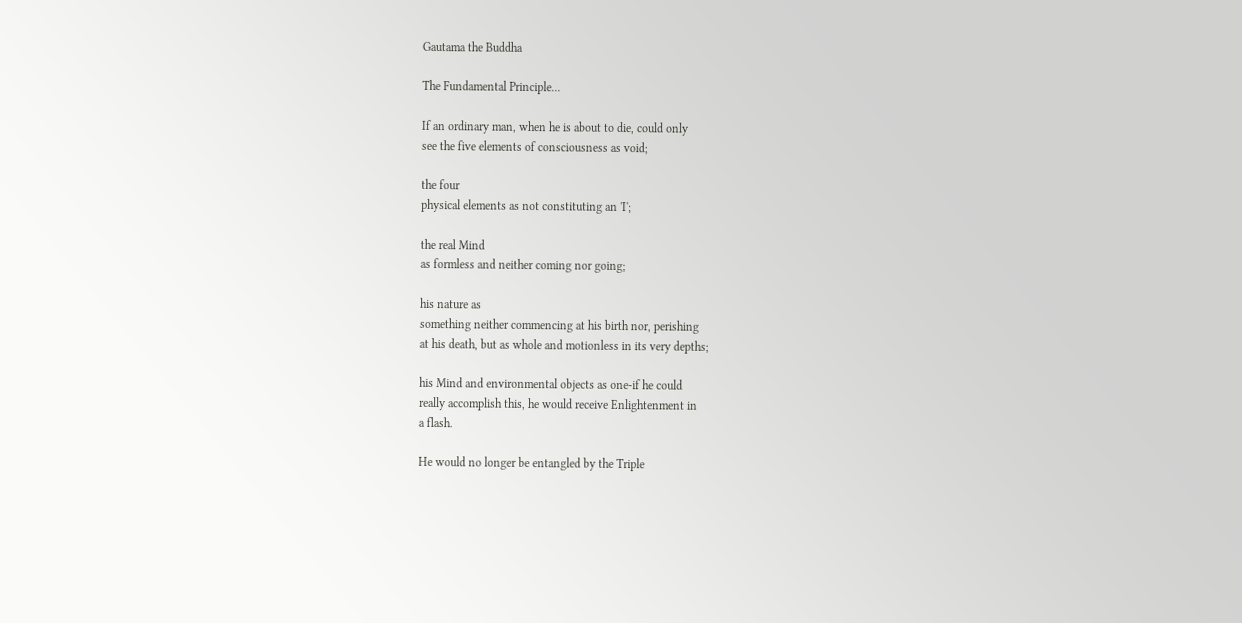Gautama the Buddha

The Fundamental Principle...

If an ordinary man, when he is about to die, could only
see the five elements of consciousness as void;

the four
physical elements as not constituting an 'I';

the real Mind
as formless and neither coming nor going;

his nature as
something neither commencing at his birth nor, perishing
at his death, but as whole and motionless in its very depths;

his Mind and environmental objects as one-if he could
really accomplish this, he would receive Enlightenment in
a flash.

He would no longer be entangled by the Triple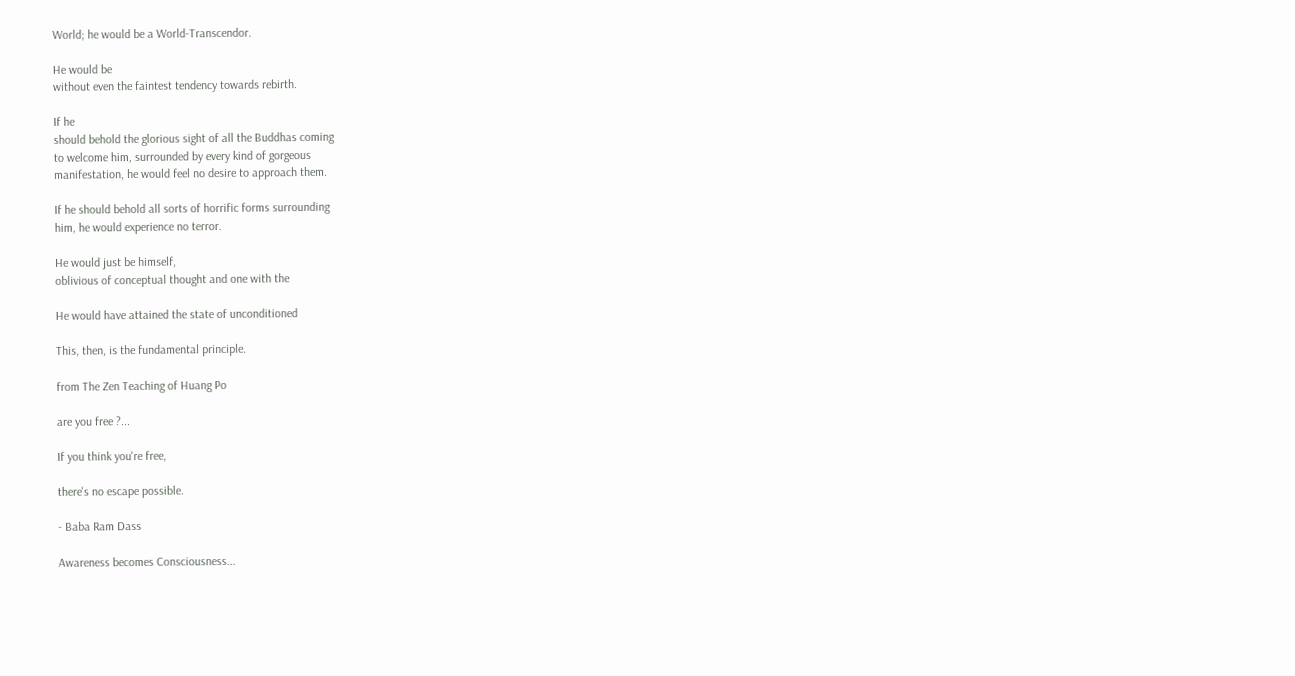World; he would be a World-Transcendor.

He would be
without even the faintest tendency towards rebirth.

If he
should behold the glorious sight of all the Buddhas coming
to welcome him, surrounded by every kind of gorgeous
manifestation, he would feel no desire to approach them.

If he should behold all sorts of horrific forms surrounding
him, he would experience no terror.

He would just be himself,
oblivious of conceptual thought and one with the

He would have attained the state of unconditioned

This, then, is the fundamental principle.

from The Zen Teaching of Huang Po

are you free ?...

If you think you're free,

there's no escape possible.

- Baba Ram Dass

Awareness becomes Consciousness...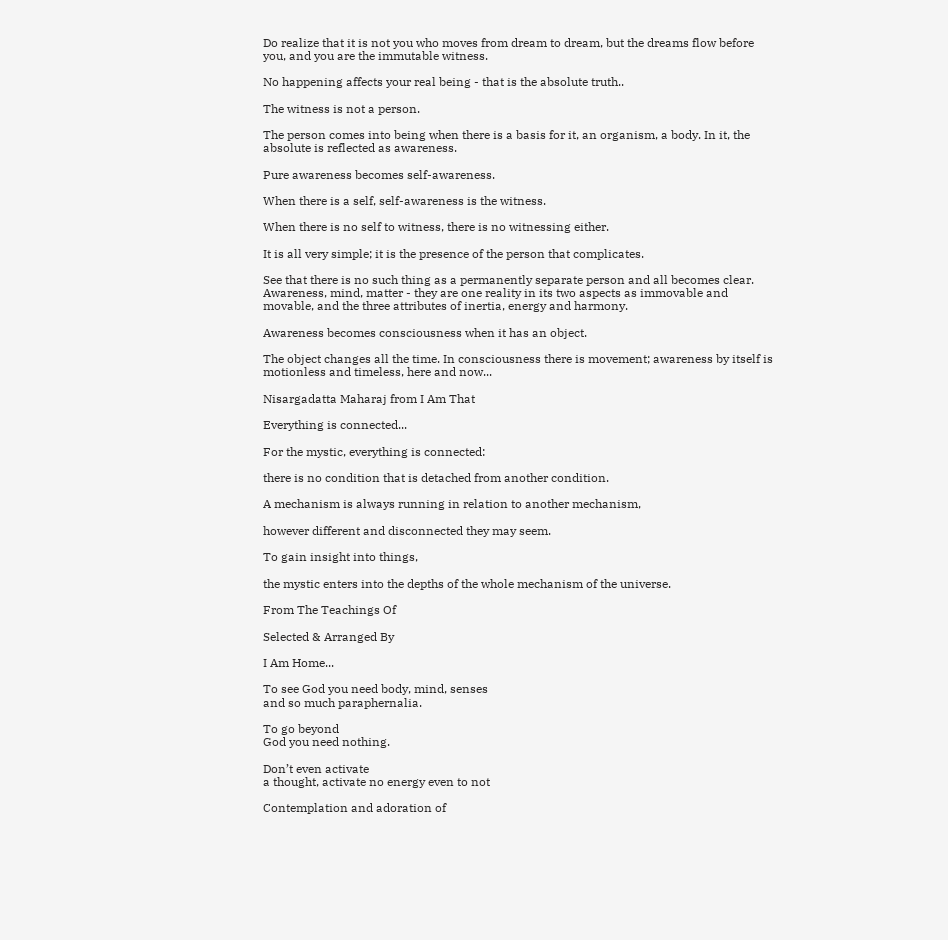Do realize that it is not you who moves from dream to dream, but the dreams flow before you, and you are the immutable witness.

No happening affects your real being - that is the absolute truth..

The witness is not a person.

The person comes into being when there is a basis for it, an organism, a body. In it, the absolute is reflected as awareness.

Pure awareness becomes self-awareness.

When there is a self, self-awareness is the witness.

When there is no self to witness, there is no witnessing either.

It is all very simple; it is the presence of the person that complicates.

See that there is no such thing as a permanently separate person and all becomes clear. Awareness, mind, matter - they are one reality in its two aspects as immovable and movable, and the three attributes of inertia, energy and harmony.

Awareness becomes consciousness when it has an object.

The object changes all the time. In consciousness there is movement; awareness by itself is motionless and timeless, here and now...

Nisargadatta Maharaj from I Am That

Everything is connected...

For the mystic, everything is connected:

there is no condition that is detached from another condition.

A mechanism is always running in relation to another mechanism,

however different and disconnected they may seem.

To gain insight into things,

the mystic enters into the depths of the whole mechanism of the universe.

From The Teachings Of

Selected & Arranged By

I Am Home...

To see God you need body, mind, senses
and so much paraphernalia.

To go beyond
God you need nothing.

Don’t even activate
a thought, activate no energy even to not

Contemplation and adoration of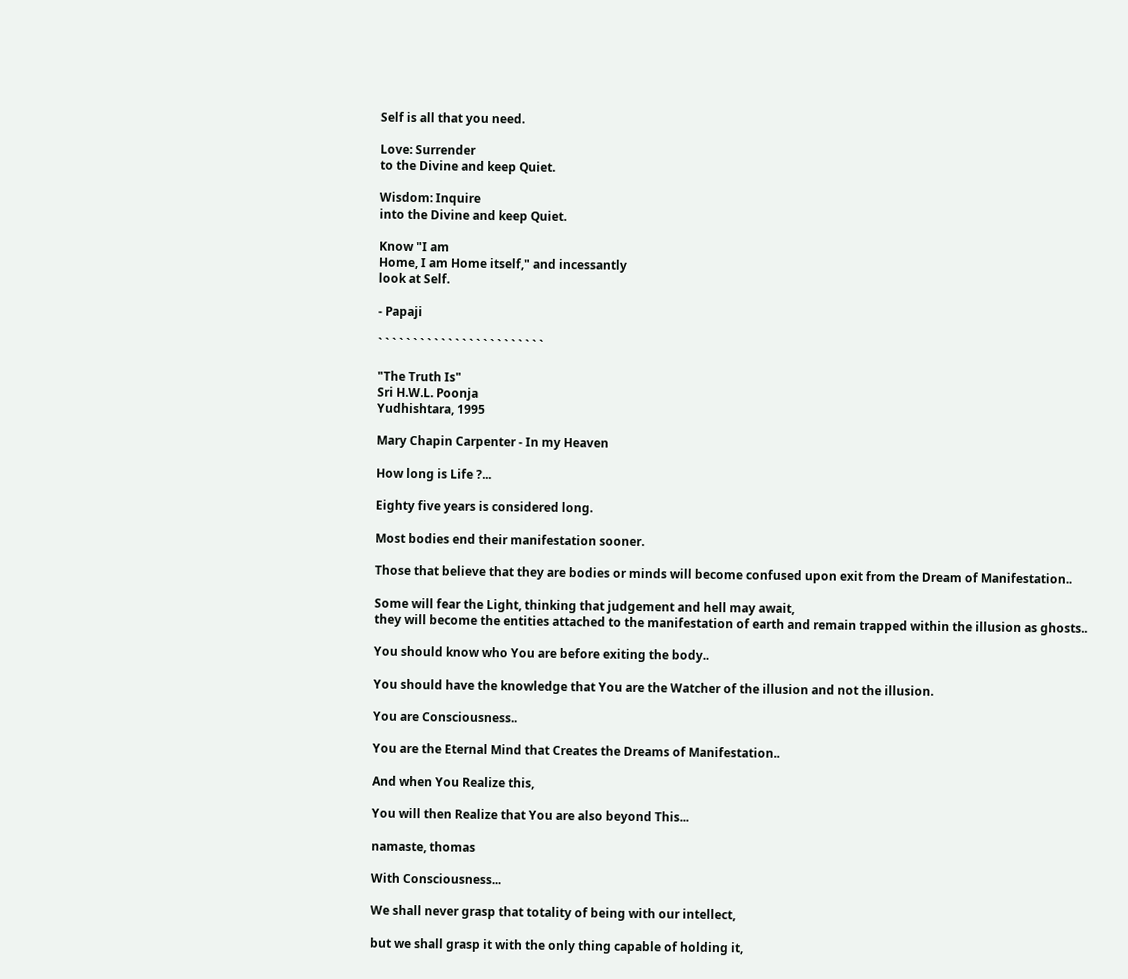Self is all that you need.

Love: Surrender
to the Divine and keep Quiet.

Wisdom: Inquire
into the Divine and keep Quiet.

Know "I am
Home, I am Home itself," and incessantly
look at Self.

- Papaji

` ` ` ` ` ` ` ` ` ` ` ` ` ` ` ` ` ` ` ` ` ` ` `

"The Truth Is"
Sri H.W.L. Poonja
Yudhishtara, 1995

Mary Chapin Carpenter - In my Heaven

How long is Life ?...

Eighty five years is considered long.

Most bodies end their manifestation sooner.

Those that believe that they are bodies or minds will become confused upon exit from the Dream of Manifestation..

Some will fear the Light, thinking that judgement and hell may await,
they will become the entities attached to the manifestation of earth and remain trapped within the illusion as ghosts..

You should know who You are before exiting the body..

You should have the knowledge that You are the Watcher of the illusion and not the illusion.

You are Consciousness..

You are the Eternal Mind that Creates the Dreams of Manifestation..

And when You Realize this,

You will then Realize that You are also beyond This...

namaste, thomas

With Consciousness...

We shall never grasp that totality of being with our intellect,

but we shall grasp it with the only thing capable of holding it,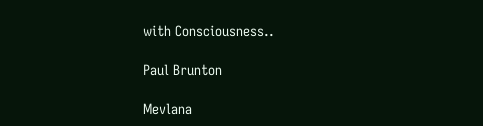with Consciousness..

Paul Brunton

Mevlana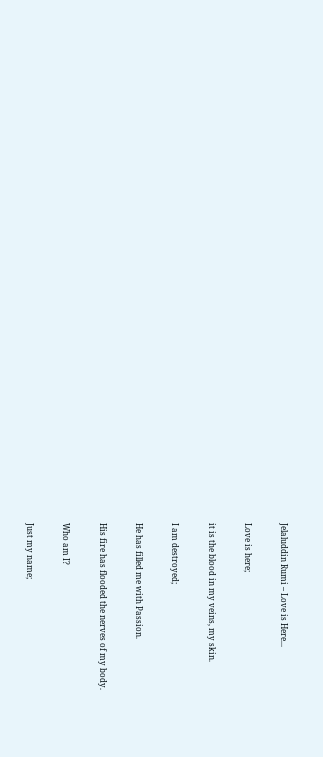Jelaluddin Rumi – Love is Here...

Love is here;

it is the blood in my veins, my skin.

I am destroyed;

He has filled me with Passion.

His fire has flooded the nerves of my body.

Who am I?

Just my name;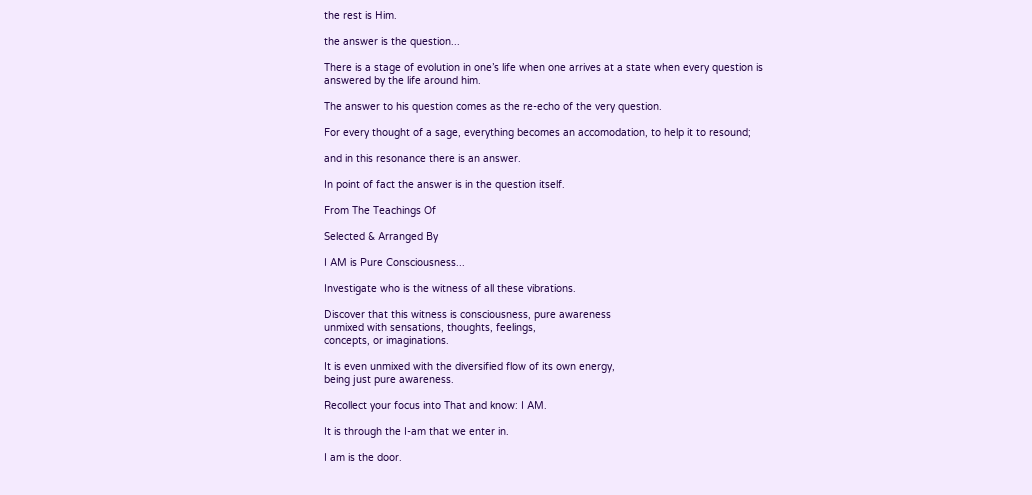the rest is Him.

the answer is the question...

There is a stage of evolution in one’s life when one arrives at a state when every question is answered by the life around him.

The answer to his question comes as the re-echo of the very question.

For every thought of a sage, everything becomes an accomodation, to help it to resound;

and in this resonance there is an answer.

In point of fact the answer is in the question itself.

From The Teachings Of

Selected & Arranged By

I AM is Pure Consciousness...

Investigate who is the witness of all these vibrations.

Discover that this witness is consciousness, pure awareness
unmixed with sensations, thoughts, feelings,
concepts, or imaginations.

It is even unmixed with the diversified flow of its own energy,
being just pure awareness.

Recollect your focus into That and know: I AM.

It is through the I-am that we enter in.

I am is the door.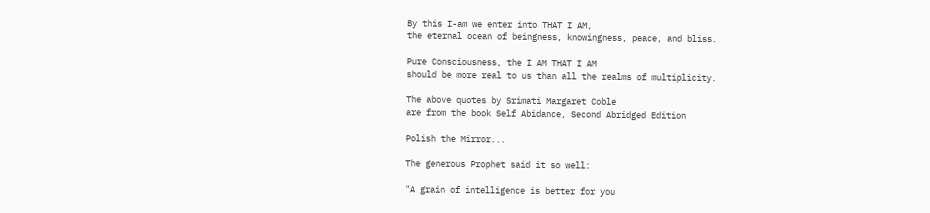By this I-am we enter into THAT I AM,
the eternal ocean of beingness, knowingness, peace, and bliss.

Pure Consciousness, the I AM THAT I AM
should be more real to us than all the realms of multiplicity.

The above quotes by Srimati Margaret Coble
are from the book Self Abidance, Second Abridged Edition

Polish the Mirror...

The generous Prophet said it so well:

"A grain of intelligence is better for you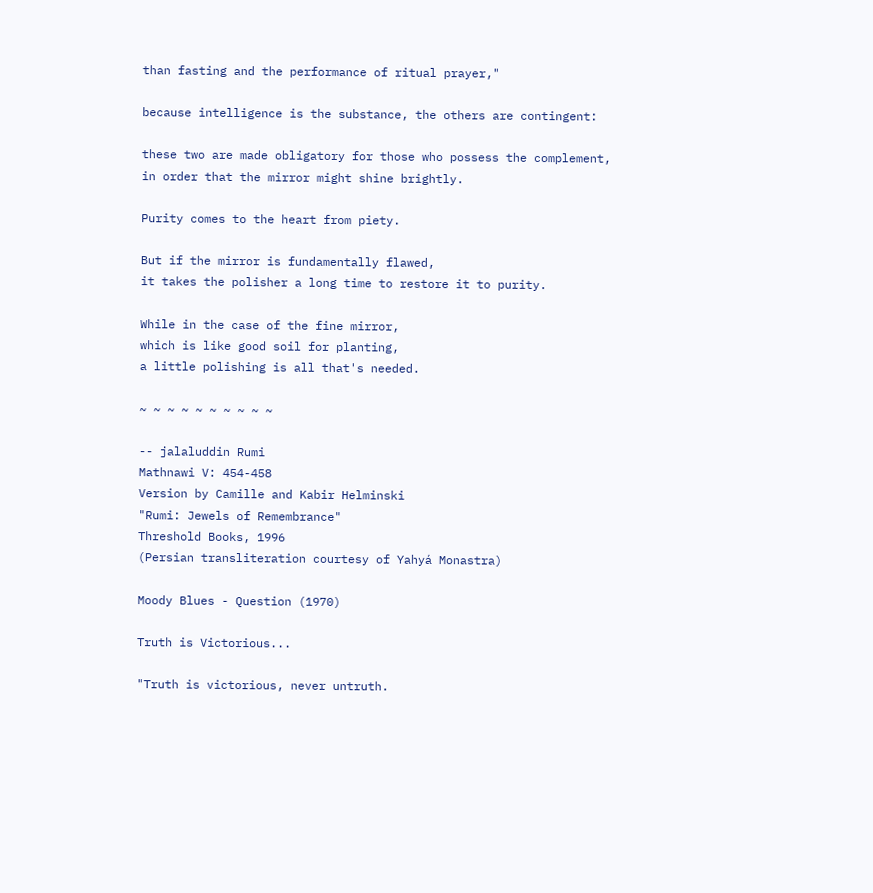than fasting and the performance of ritual prayer,"

because intelligence is the substance, the others are contingent:

these two are made obligatory for those who possess the complement,
in order that the mirror might shine brightly.

Purity comes to the heart from piety.

But if the mirror is fundamentally flawed,
it takes the polisher a long time to restore it to purity.

While in the case of the fine mirror,
which is like good soil for planting,
a little polishing is all that's needed.

~ ~ ~ ~ ~ ~ ~ ~ ~ ~

-- jalaluddin Rumi
Mathnawi V: 454-458
Version by Camille and Kabir Helminski
"Rumi: Jewels of Remembrance"
Threshold Books, 1996
(Persian transliteration courtesy of Yahyá Monastra)

Moody Blues - Question (1970)

Truth is Victorious...

"Truth is victorious, never untruth.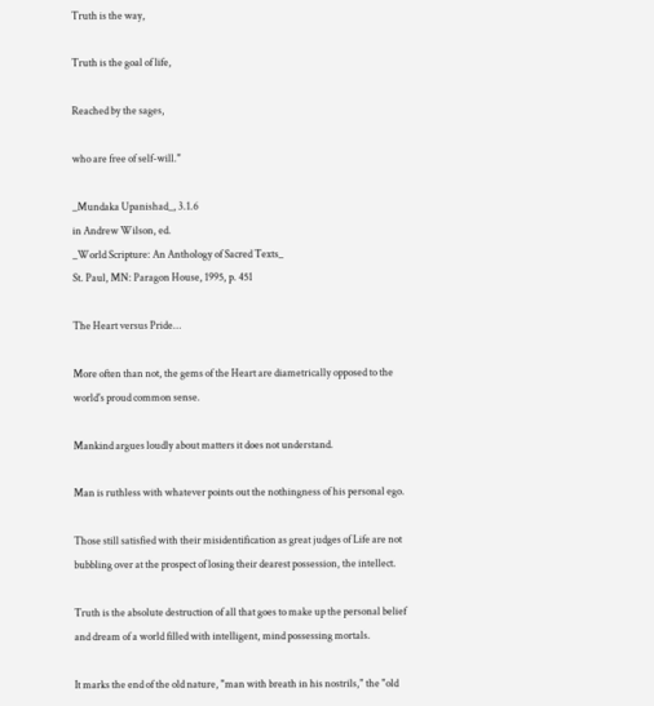Truth is the way,

Truth is the goal of life,

Reached by the sages,

who are free of self-will."

_Mundaka Upanishad_, 3.1.6
in Andrew Wilson, ed.
_World Scripture: An Anthology of Sacred Texts_
St. Paul, MN: Paragon House, 1995, p. 451

The Heart versus Pride...

More often than not, the gems of the Heart are diametrically opposed to the world's proud common sense.

Mankind argues loudly about matters it does not understand.

Man is ruthless with whatever points out the nothingness of his personal ego.

Those still satisfied with their misidentification as great judges of Life are not bubbling over at the prospect of losing their dearest possession, the intellect.

Truth is the absolute destruction of all that goes to make up the personal belief and dream of a world filled with intelligent, mind possessing mortals.

It marks the end of the old nature, "man with breath in his nostrils," the "old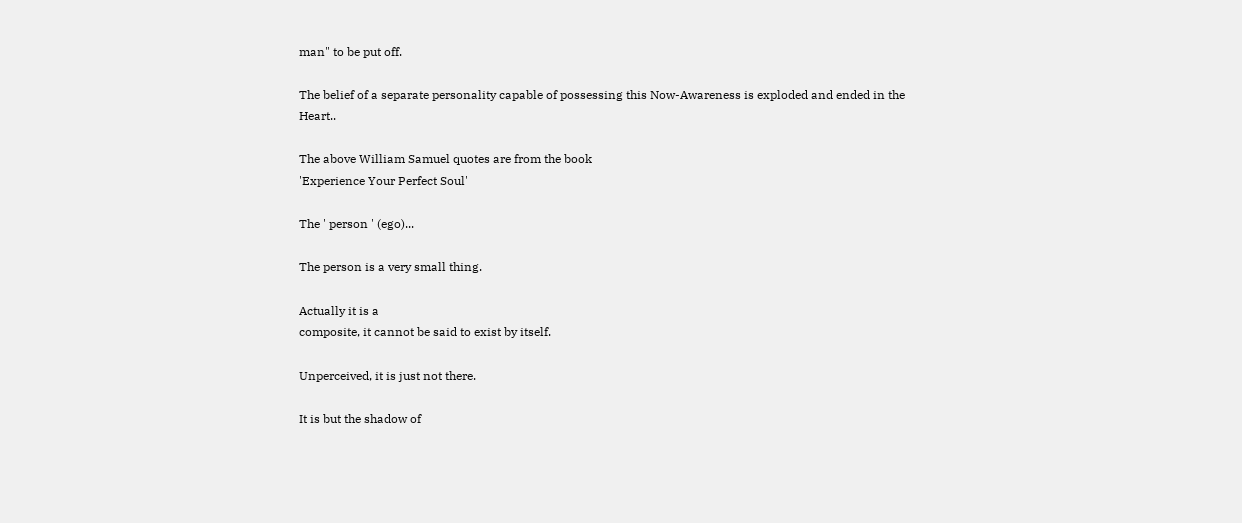man" to be put off.

The belief of a separate personality capable of possessing this Now-Awareness is exploded and ended in the Heart..

The above William Samuel quotes are from the book
'Experience Your Perfect Soul'

The ' person ' (ego)...

The person is a very small thing.

Actually it is a
composite, it cannot be said to exist by itself.

Unperceived, it is just not there.

It is but the shadow of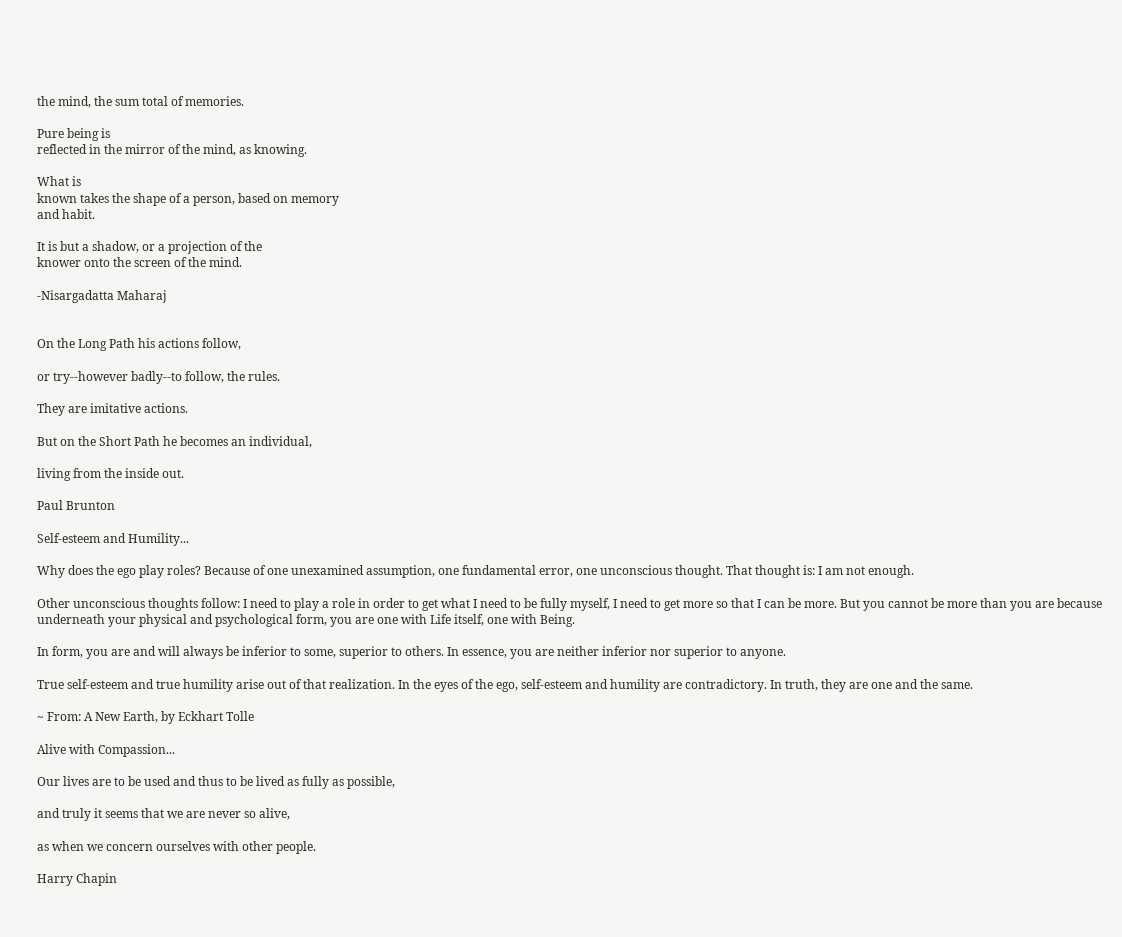the mind, the sum total of memories.

Pure being is
reflected in the mirror of the mind, as knowing.

What is
known takes the shape of a person, based on memory
and habit.

It is but a shadow, or a projection of the
knower onto the screen of the mind.

-Nisargadatta Maharaj


On the Long Path his actions follow,

or try--however badly--to follow, the rules.

They are imitative actions.

But on the Short Path he becomes an individual,

living from the inside out.

Paul Brunton

Self-esteem and Humility...

Why does the ego play roles? Because of one unexamined assumption, one fundamental error, one unconscious thought. That thought is: I am not enough.

Other unconscious thoughts follow: I need to play a role in order to get what I need to be fully myself, I need to get more so that I can be more. But you cannot be more than you are because underneath your physical and psychological form, you are one with Life itself, one with Being.

In form, you are and will always be inferior to some, superior to others. In essence, you are neither inferior nor superior to anyone.

True self-esteem and true humility arise out of that realization. In the eyes of the ego, self-esteem and humility are contradictory. In truth, they are one and the same.

~ From: A New Earth, by Eckhart Tolle

Alive with Compassion...

Our lives are to be used and thus to be lived as fully as possible,

and truly it seems that we are never so alive,

as when we concern ourselves with other people.

Harry Chapin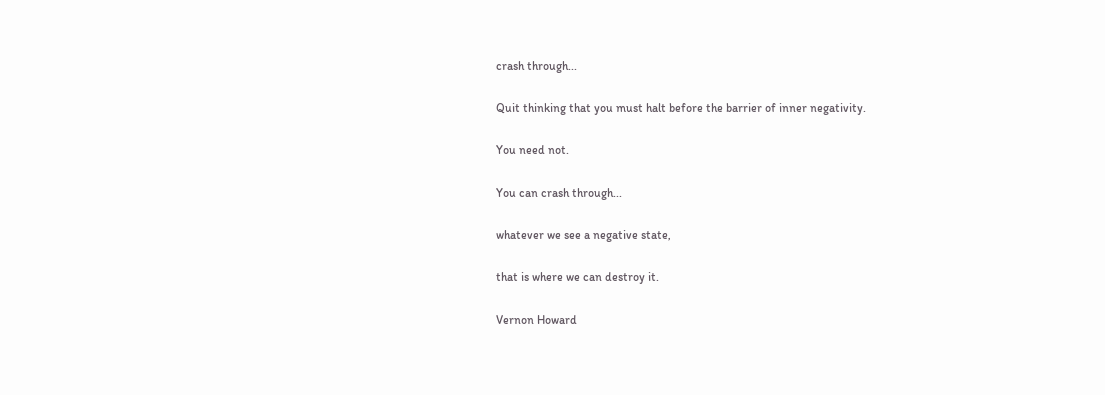crash through...

Quit thinking that you must halt before the barrier of inner negativity.

You need not.

You can crash through...

whatever we see a negative state,

that is where we can destroy it.

Vernon Howard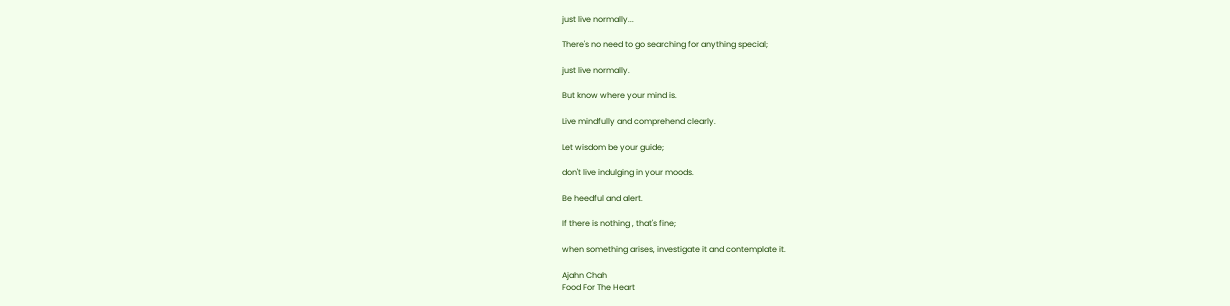just live normally...

There's no need to go searching for anything special;

just live normally.

But know where your mind is.

Live mindfully and comprehend clearly.

Let wisdom be your guide;

don't live indulging in your moods.

Be heedful and alert.

If there is nothing , that's fine;

when something arises, investigate it and contemplate it.

Ajahn Chah
Food For The Heart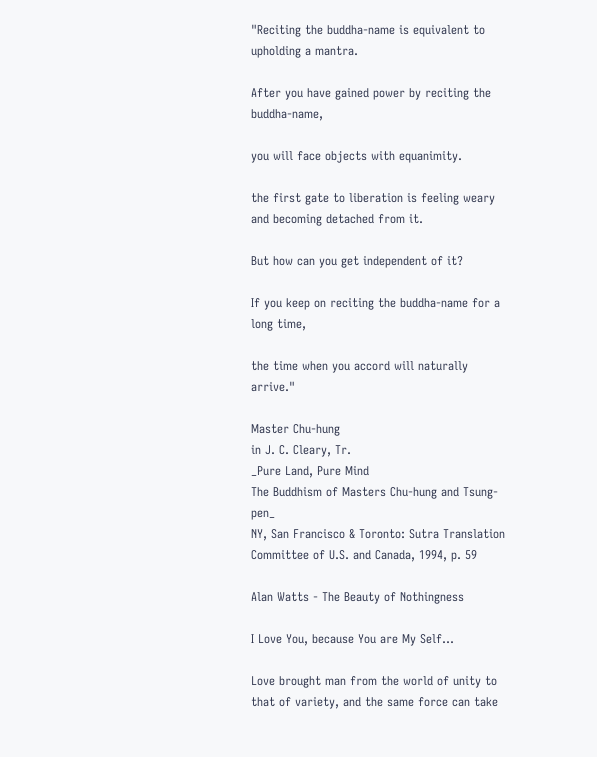"Reciting the buddha-name is equivalent to upholding a mantra.

After you have gained power by reciting the buddha-name,

you will face objects with equanimity.

the first gate to liberation is feeling weary and becoming detached from it.

But how can you get independent of it?

If you keep on reciting the buddha-name for a long time,

the time when you accord will naturally arrive."

Master Chu-hung
in J. C. Cleary, Tr.
_Pure Land, Pure Mind
The Buddhism of Masters Chu-hung and Tsung-pen_
NY, San Francisco & Toronto: Sutra Translation
Committee of U.S. and Canada, 1994, p. 59

Alan Watts - The Beauty of Nothingness

I Love You, because You are My Self...

Love brought man from the world of unity to that of variety, and the same force can take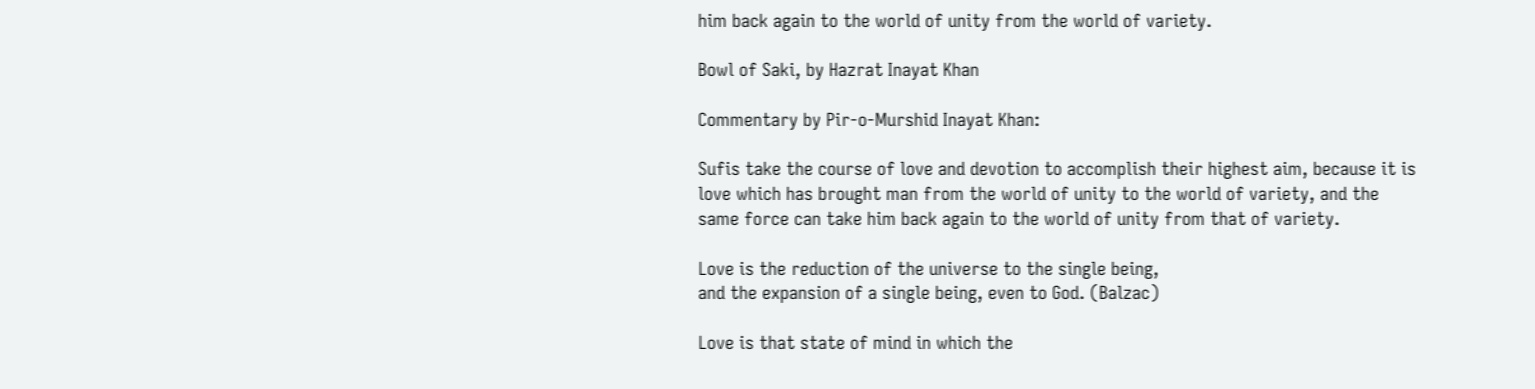him back again to the world of unity from the world of variety.

Bowl of Saki, by Hazrat Inayat Khan

Commentary by Pir-o-Murshid Inayat Khan:

Sufis take the course of love and devotion to accomplish their highest aim, because it is love which has brought man from the world of unity to the world of variety, and the same force can take him back again to the world of unity from that of variety.

Love is the reduction of the universe to the single being,
and the expansion of a single being, even to God. (Balzac)

Love is that state of mind in which the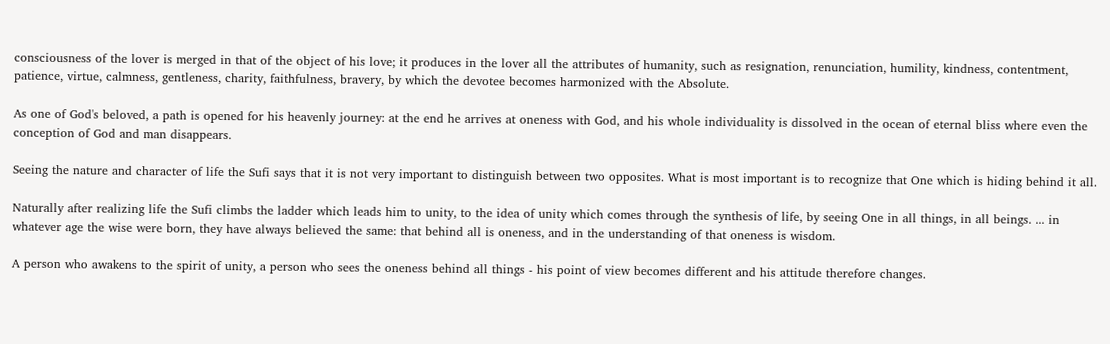consciousness of the lover is merged in that of the object of his love; it produces in the lover all the attributes of humanity, such as resignation, renunciation, humility, kindness, contentment, patience, virtue, calmness, gentleness, charity, faithfulness, bravery, by which the devotee becomes harmonized with the Absolute.

As one of God's beloved, a path is opened for his heavenly journey: at the end he arrives at oneness with God, and his whole individuality is dissolved in the ocean of eternal bliss where even the conception of God and man disappears.

Seeing the nature and character of life the Sufi says that it is not very important to distinguish between two opposites. What is most important is to recognize that One which is hiding behind it all.

Naturally after realizing life the Sufi climbs the ladder which leads him to unity, to the idea of unity which comes through the synthesis of life, by seeing One in all things, in all beings. ... in whatever age the wise were born, they have always believed the same: that behind all is oneness, and in the understanding of that oneness is wisdom.

A person who awakens to the spirit of unity, a person who sees the oneness behind all things - his point of view becomes different and his attitude therefore changes.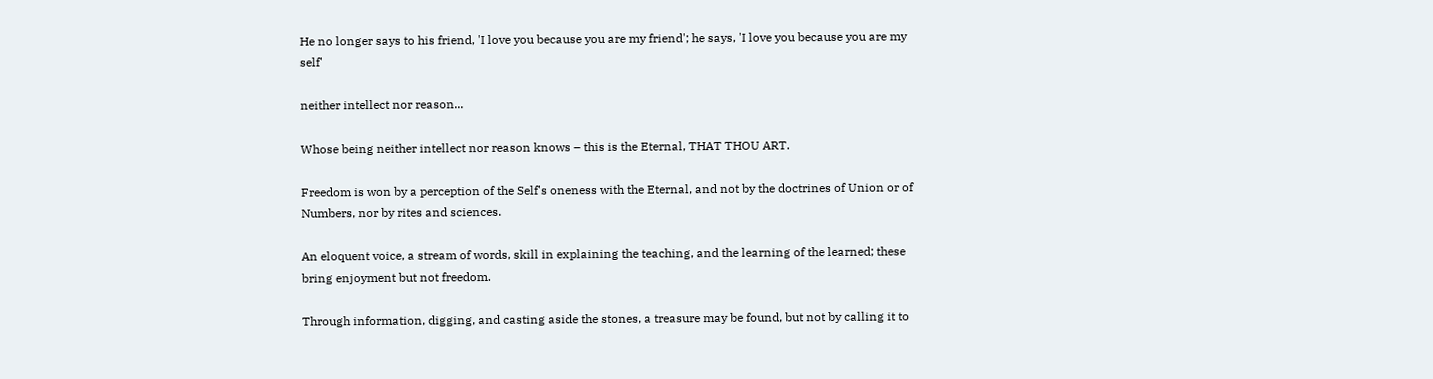He no longer says to his friend, 'I love you because you are my friend'; he says, 'I love you because you are my self'

neither intellect nor reason...

Whose being neither intellect nor reason knows – this is the Eternal, THAT THOU ART.

Freedom is won by a perception of the Self's oneness with the Eternal, and not by the doctrines of Union or of Numbers, nor by rites and sciences.

An eloquent voice, a stream of words, skill in explaining the teaching, and the learning of the learned; these bring enjoyment but not freedom.

Through information, digging, and casting aside the stones, a treasure may be found, but not by calling it to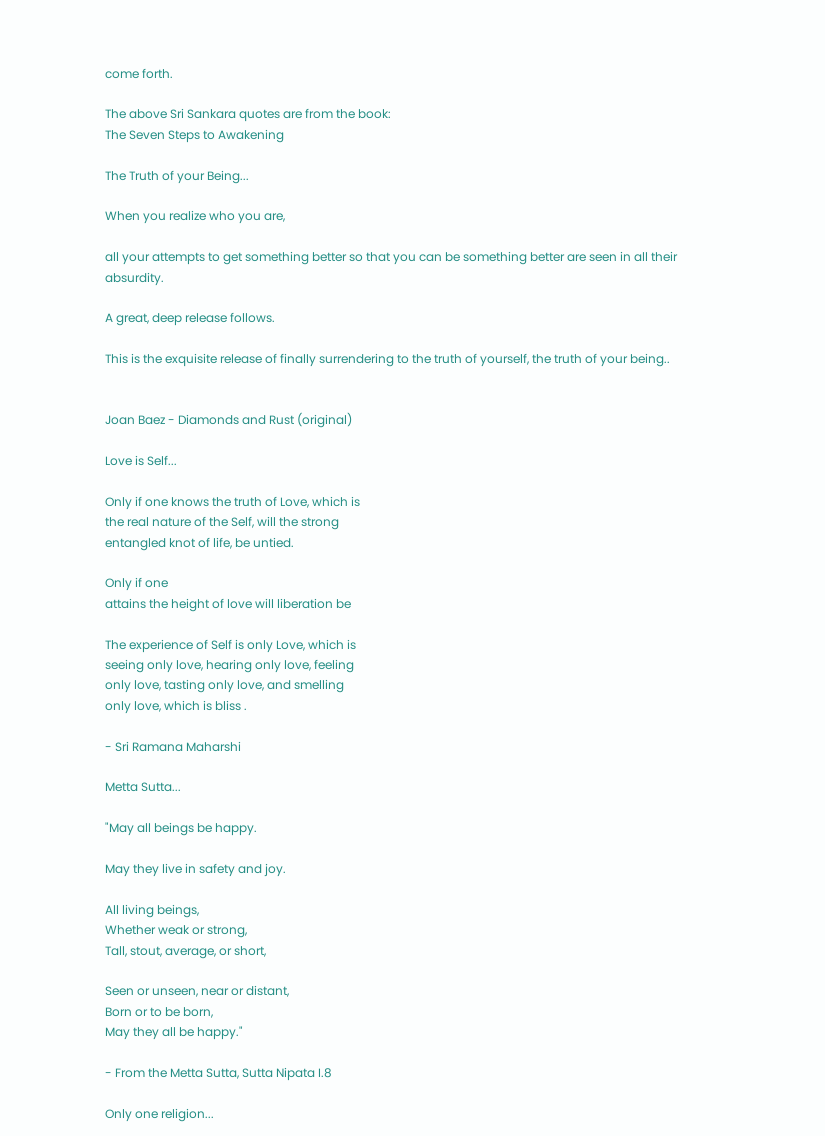come forth.

The above Sri Sankara quotes are from the book:
The Seven Steps to Awakening

The Truth of your Being...

When you realize who you are,

all your attempts to get something better so that you can be something better are seen in all their absurdity.

A great, deep release follows.

This is the exquisite release of finally surrendering to the truth of yourself, the truth of your being..


Joan Baez - Diamonds and Rust (original)

Love is Self...

Only if one knows the truth of Love, which is
the real nature of the Self, will the strong
entangled knot of life, be untied.

Only if one
attains the height of love will liberation be

The experience of Self is only Love, which is
seeing only love, hearing only love, feeling
only love, tasting only love, and smelling
only love, which is bliss .

- Sri Ramana Maharshi

Metta Sutta...

"May all beings be happy.

May they live in safety and joy.

All living beings,
Whether weak or strong,
Tall, stout, average, or short,

Seen or unseen, near or distant,
Born or to be born,
May they all be happy."

- From the Metta Sutta, Sutta Nipata I.8

Only one religion...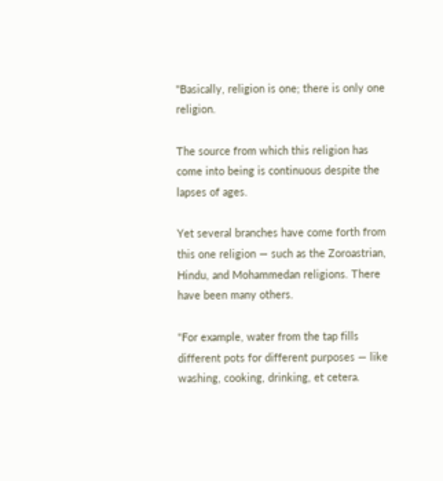"Basically, religion is one; there is only one religion.

The source from which this religion has come into being is continuous despite the lapses of ages.

Yet several branches have come forth from this one religion — such as the Zoroastrian, Hindu, and Mohammedan religions. There have been many others.

"For example, water from the tap fills different pots for different purposes — like washing, cooking, drinking, et cetera.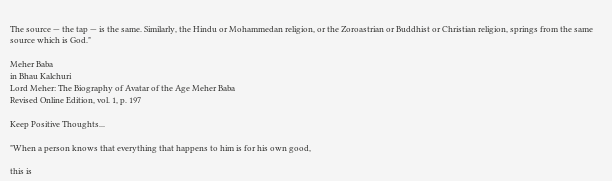The source — the tap — is the same. Similarly, the Hindu or Mohammedan religion, or the Zoroastrian or Buddhist or Christian religion, springs from the same source which is God."

Meher Baba
in Bhau Kalchuri
Lord Meher: The Biography of Avatar of the Age Meher Baba
Revised Online Edition, vol. 1, p. 197

Keep Positive Thoughts...

"When a person knows that everything that happens to him is for his own good,

this is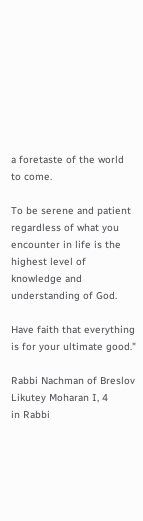a foretaste of the world to come.

To be serene and patient regardless of what you encounter in life is the highest level of knowledge and understanding of God.

Have faith that everything is for your ultimate good."

Rabbi Nachman of Breslov
Likutey Moharan I, 4
in Rabbi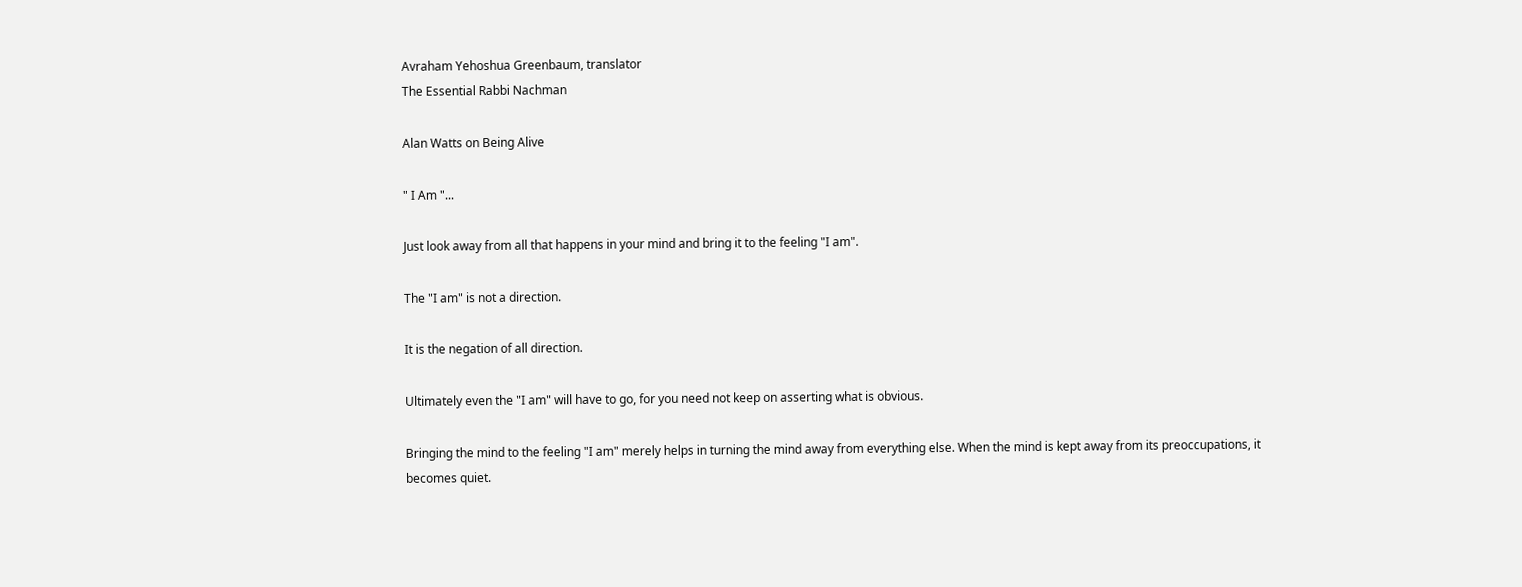Avraham Yehoshua Greenbaum, translator
The Essential Rabbi Nachman

Alan Watts on Being Alive

" I Am "...

Just look away from all that happens in your mind and bring it to the feeling "I am".

The "I am" is not a direction.

It is the negation of all direction.

Ultimately even the "I am" will have to go, for you need not keep on asserting what is obvious.

Bringing the mind to the feeling "I am" merely helps in turning the mind away from everything else. When the mind is kept away from its preoccupations, it becomes quiet.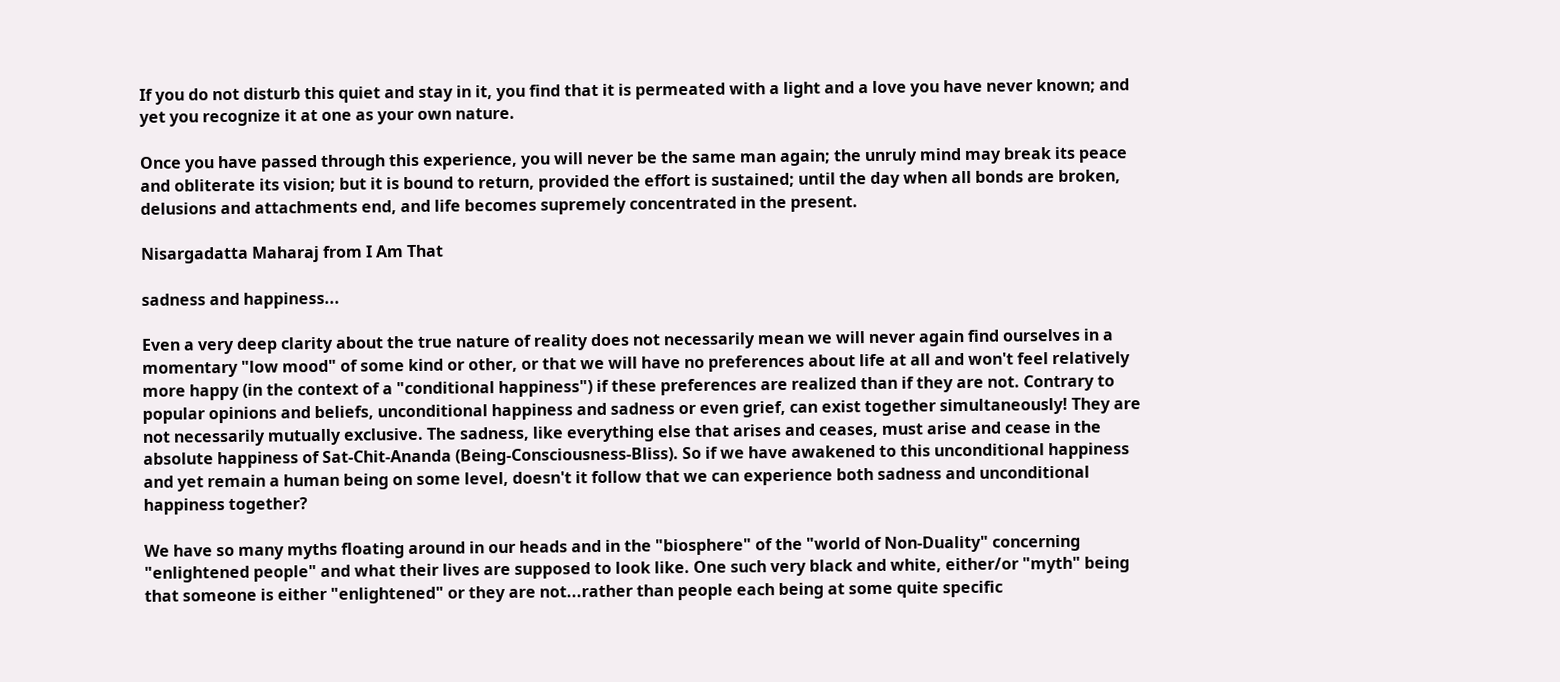If you do not disturb this quiet and stay in it, you find that it is permeated with a light and a love you have never known; and yet you recognize it at one as your own nature.

Once you have passed through this experience, you will never be the same man again; the unruly mind may break its peace and obliterate its vision; but it is bound to return, provided the effort is sustained; until the day when all bonds are broken, delusions and attachments end, and life becomes supremely concentrated in the present.

Nisargadatta Maharaj from I Am That

sadness and happiness...

Even a very deep clarity about the true nature of reality does not necessarily mean we will never again find ourselves in a momentary "low mood" of some kind or other, or that we will have no preferences about life at all and won't feel relatively more happy (in the context of a "conditional happiness") if these preferences are realized than if they are not. Contrary to popular opinions and beliefs, unconditional happiness and sadness or even grief, can exist together simultaneously! They are not necessarily mutually exclusive. The sadness, like everything else that arises and ceases, must arise and cease in the absolute happiness of Sat-Chit-Ananda (Being-Consciousness-Bliss). So if we have awakened to this unconditional happiness and yet remain a human being on some level, doesn't it follow that we can experience both sadness and unconditional happiness together?

We have so many myths floating around in our heads and in the "biosphere" of the "world of Non-Duality" concerning "enlightened people" and what their lives are supposed to look like. One such very black and white, either/or "myth" being that someone is either "enlightened" or they are not...rather than people each being at some quite specific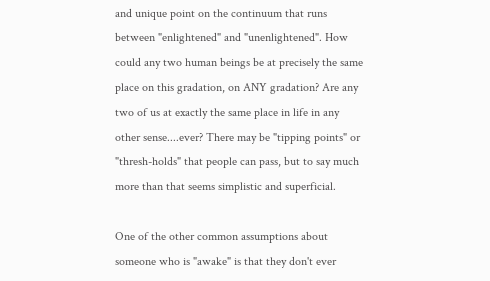and unique point on the continuum that runs between "enlightened" and "unenlightened". How could any two human beings be at precisely the same place on this gradation, on ANY gradation? Are any two of us at exactly the same place in life in any other sense....ever? There may be "tipping points" or "thresh-holds" that people can pass, but to say much more than that seems simplistic and superficial.

One of the other common assumptions about someone who is "awake" is that they don't ever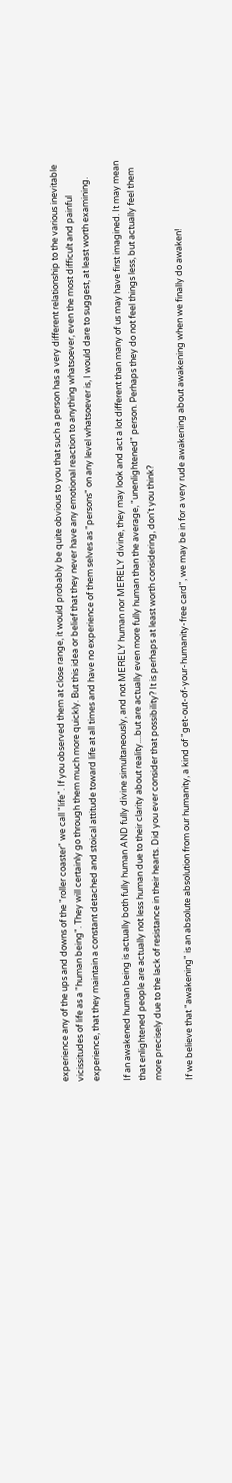experience any of the ups and downs of the "roller coaster" we call "life". If you observed them at close range, it would probably be quite obvious to you that such a person has a very different relationship to the various inevitable vicissitudes of life as a "human being". They will certainly go through them much more quickly. But this idea or belief that they never have any emotional reaction to anything whatsoever, even the most difficult and painful experience, that they maintain a constant detached and stoical attitude toward life at all times and have no experience of them selves as "persons" on any level whatsoever is, I would dare to suggest, at least worth examining.

If an awakened human being is actually both fully human AND fully divine simultaneously, and not MERELY human nor MERELY divine, they may look and act a lot different than many of us may have first imagined. It may mean that enlightened people are actually not less human due to their clarity about reality....but are actually even more fully human than the average, "unenlightened" person. Perhaps they do not feel things less, but actually feel them more precisely due to the lack of resistance in their hearts. Did you ever consider that possibility? It is perhaps at least worth considering, don't you think?

If we believe that "awakening" is an absolute absolution from our humanity, a kind of "get-out-of-your-humanity-free card", we may be in for a very rude awakening about awakening when we finally do awaken!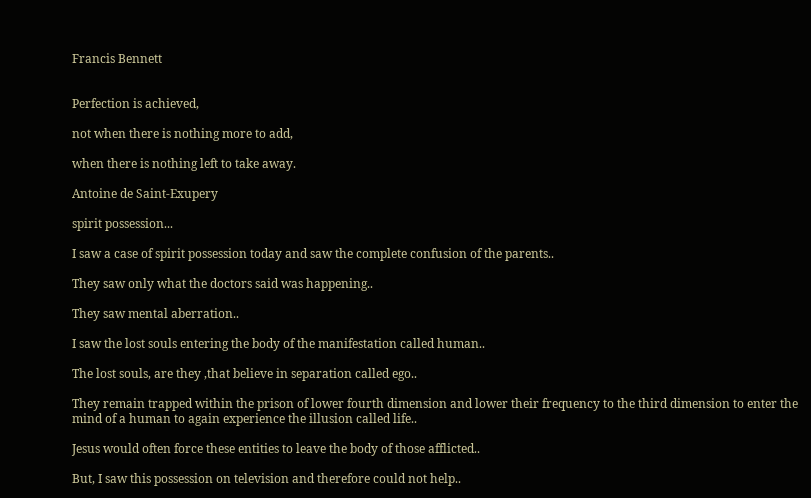Francis Bennett


Perfection is achieved,

not when there is nothing more to add,

when there is nothing left to take away.

Antoine de Saint-Exupery

spirit possession...

I saw a case of spirit possession today and saw the complete confusion of the parents..

They saw only what the doctors said was happening..

They saw mental aberration..

I saw the lost souls entering the body of the manifestation called human..

The lost souls, are they ,that believe in separation called ego..

They remain trapped within the prison of lower fourth dimension and lower their frequency to the third dimension to enter the mind of a human to again experience the illusion called life..

Jesus would often force these entities to leave the body of those afflicted..

But, I saw this possession on television and therefore could not help..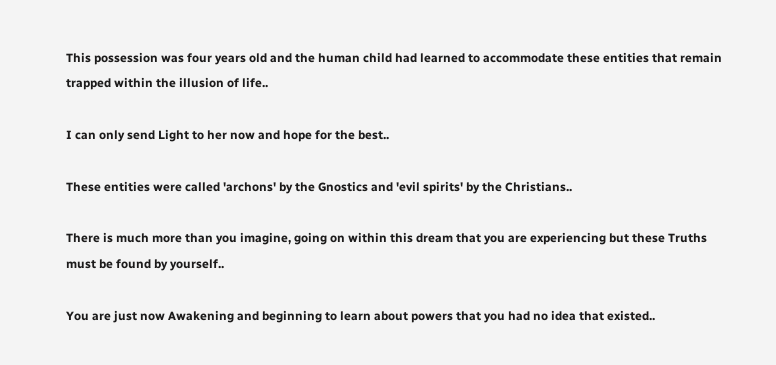This possession was four years old and the human child had learned to accommodate these entities that remain trapped within the illusion of life..

I can only send Light to her now and hope for the best..

These entities were called 'archons' by the Gnostics and 'evil spirits' by the Christians..

There is much more than you imagine, going on within this dream that you are experiencing but these Truths must be found by yourself..

You are just now Awakening and beginning to learn about powers that you had no idea that existed..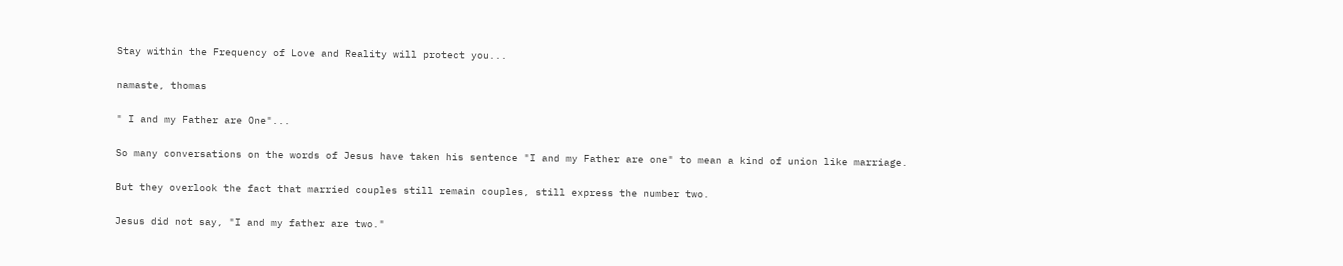Stay within the Frequency of Love and Reality will protect you...

namaste, thomas

" I and my Father are One"...

So many conversations on the words of Jesus have taken his sentence "I and my Father are one" to mean a kind of union like marriage.

But they overlook the fact that married couples still remain couples, still express the number two.

Jesus did not say, "I and my father are two."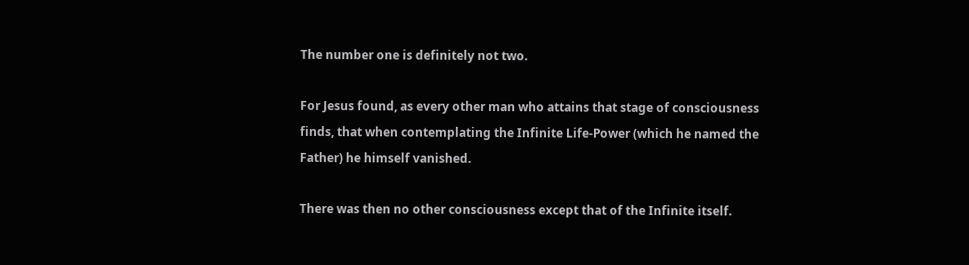The number one is definitely not two.

For Jesus found, as every other man who attains that stage of consciousness finds, that when contemplating the Infinite Life-Power (which he named the Father) he himself vanished.

There was then no other consciousness except that of the Infinite itself.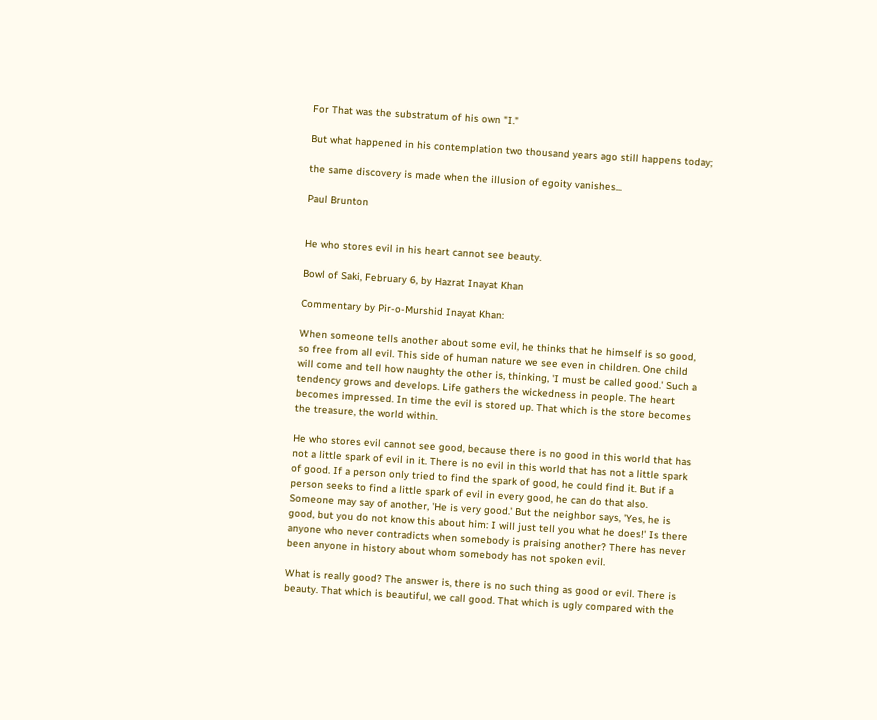For That was the substratum of his own "I."

But what happened in his contemplation two thousand years ago still happens today;

the same discovery is made when the illusion of egoity vanishes...

Paul Brunton


He who stores evil in his heart cannot see beauty.

Bowl of Saki, February 6, by Hazrat Inayat Khan

Commentary by Pir-o-Murshid Inayat Khan:

When someone tells another about some evil, he thinks that he himself is so good, so free from all evil. This side of human nature we see even in children. One child will come and tell how naughty the other is, thinking, 'I must be called good.' Such a tendency grows and develops. Life gathers the wickedness in people. The heart becomes impressed. In time the evil is stored up. That which is the store becomes the treasure, the world within.

He who stores evil cannot see good, because there is no good in this world that has not a little spark of evil in it. There is no evil in this world that has not a little spark of good. If a person only tried to find the spark of good, he could find it. But if a person seeks to find a little spark of evil in every good, he can do that also. Someone may say of another, 'He is very good.' But the neighbor says, 'Yes, he is good, but you do not know this about him: I will just tell you what he does!' Is there anyone who never contradicts when somebody is praising another? There has never been anyone in history about whom somebody has not spoken evil.

What is really good? The answer is, there is no such thing as good or evil. There is beauty. That which is beautiful, we call good. That which is ugly compared with the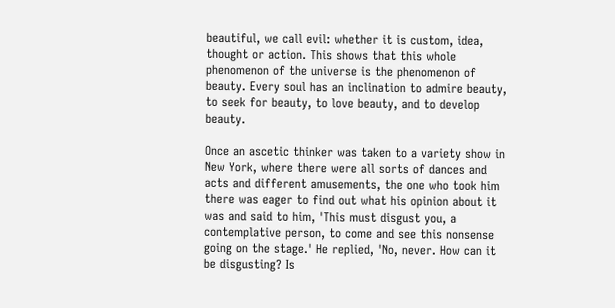beautiful, we call evil: whether it is custom, idea, thought or action. This shows that this whole phenomenon of the universe is the phenomenon of beauty. Every soul has an inclination to admire beauty, to seek for beauty, to love beauty, and to develop beauty.

Once an ascetic thinker was taken to a variety show in New York, where there were all sorts of dances and acts and different amusements, the one who took him there was eager to find out what his opinion about it was and said to him, 'This must disgust you, a contemplative person, to come and see this nonsense going on the stage.' He replied, 'No, never. How can it be disgusting? Is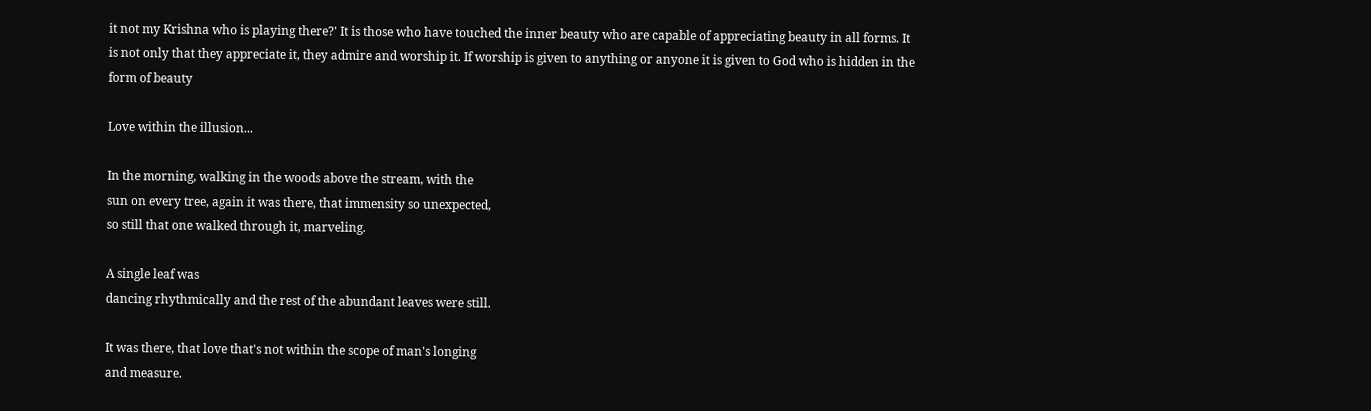it not my Krishna who is playing there?' It is those who have touched the inner beauty who are capable of appreciating beauty in all forms. It is not only that they appreciate it, they admire and worship it. If worship is given to anything or anyone it is given to God who is hidden in the form of beauty

Love within the illusion...

In the morning, walking in the woods above the stream, with the
sun on every tree, again it was there, that immensity so unexpected,
so still that one walked through it, marveling.

A single leaf was
dancing rhythmically and the rest of the abundant leaves were still.

It was there, that love that's not within the scope of man's longing
and measure.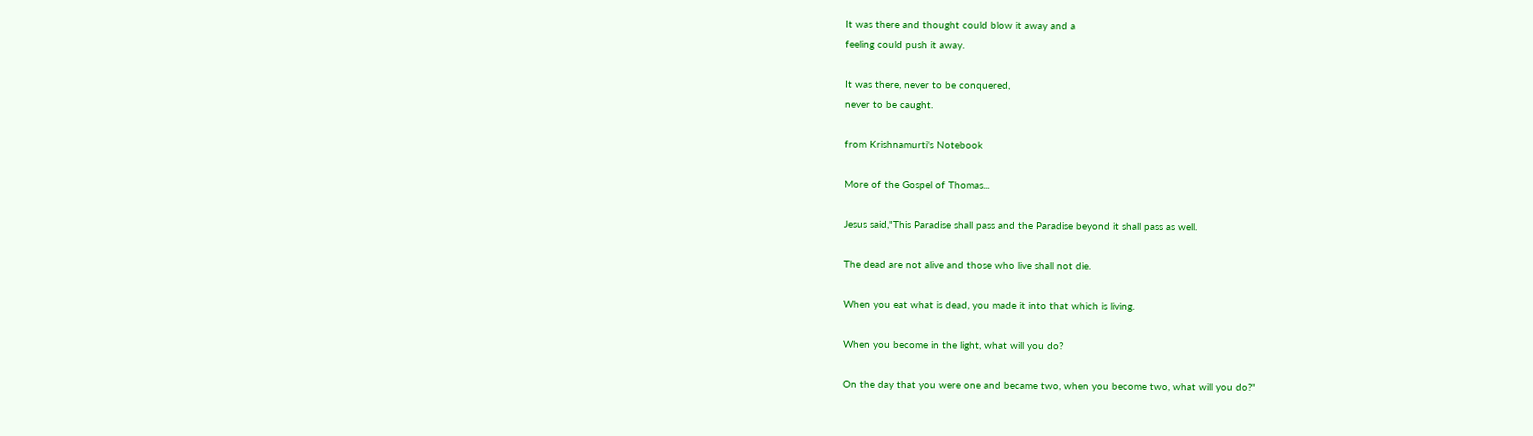It was there and thought could blow it away and a
feeling could push it away.

It was there, never to be conquered,
never to be caught.

from Krishnamurti's Notebook

More of the Gospel of Thomas...

Jesus said,"This Paradise shall pass and the Paradise beyond it shall pass as well.

The dead are not alive and those who live shall not die.

When you eat what is dead, you made it into that which is living.

When you become in the light, what will you do?

On the day that you were one and became two, when you become two, what will you do?"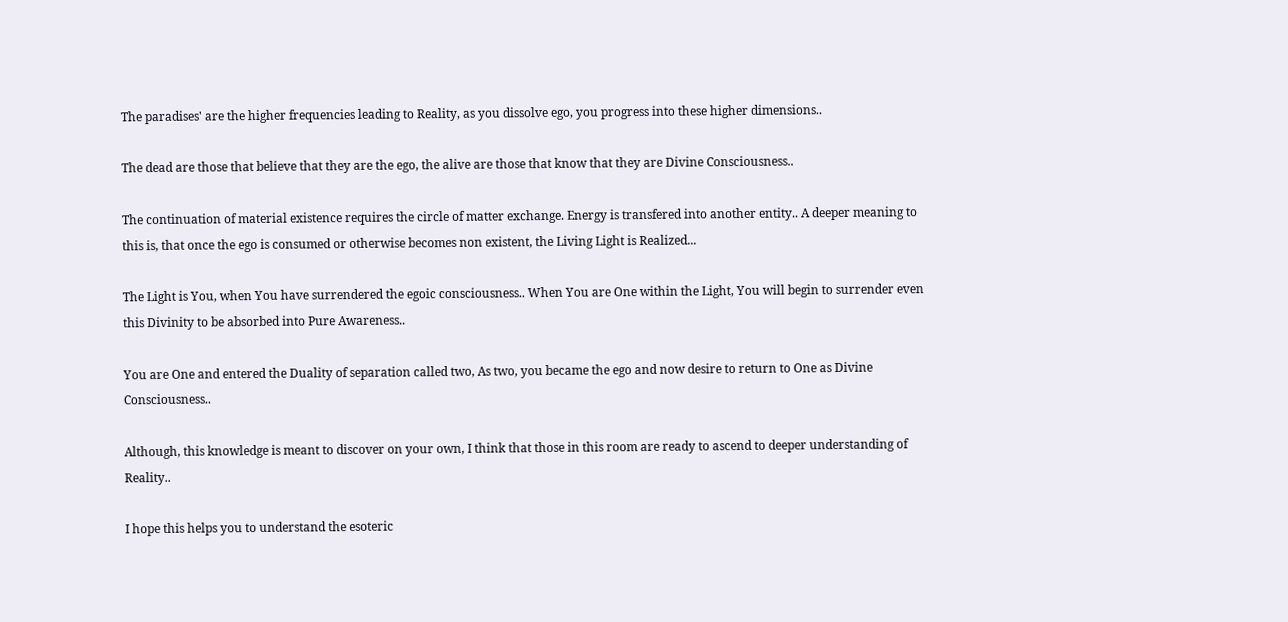The paradises' are the higher frequencies leading to Reality, as you dissolve ego, you progress into these higher dimensions..

The dead are those that believe that they are the ego, the alive are those that know that they are Divine Consciousness..

The continuation of material existence requires the circle of matter exchange. Energy is transfered into another entity.. A deeper meaning to this is, that once the ego is consumed or otherwise becomes non existent, the Living Light is Realized...

The Light is You, when You have surrendered the egoic consciousness.. When You are One within the Light, You will begin to surrender even this Divinity to be absorbed into Pure Awareness..

You are One and entered the Duality of separation called two, As two, you became the ego and now desire to return to One as Divine Consciousness..

Although, this knowledge is meant to discover on your own, I think that those in this room are ready to ascend to deeper understanding of Reality..

I hope this helps you to understand the esoteric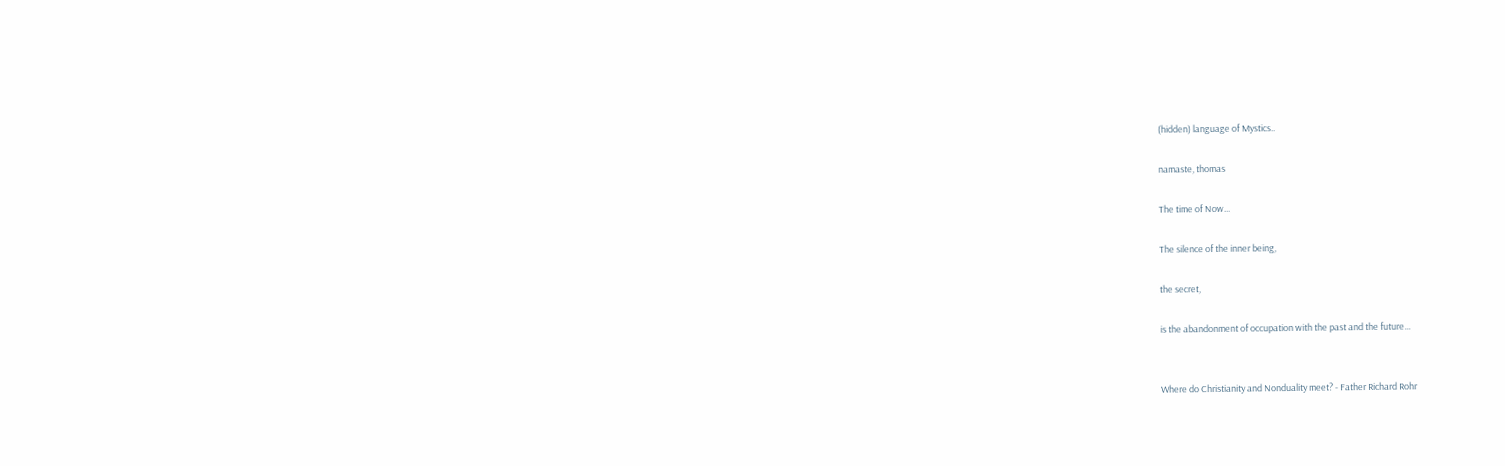(hidden) language of Mystics..

namaste, thomas

The time of Now...

The silence of the inner being,

the secret,

is the abandonment of occupation with the past and the future...


Where do Christianity and Nonduality meet? - Father Richard Rohr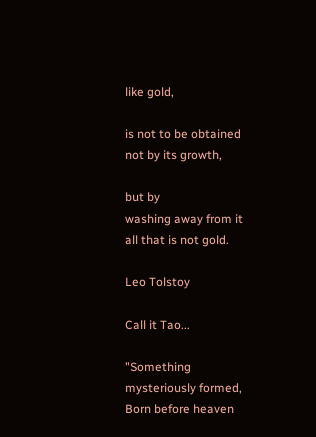like gold,

is not to be obtained not by its growth,

but by
washing away from it all that is not gold.

Leo Tolstoy

Call it Tao...

"Something mysteriously formed,
Born before heaven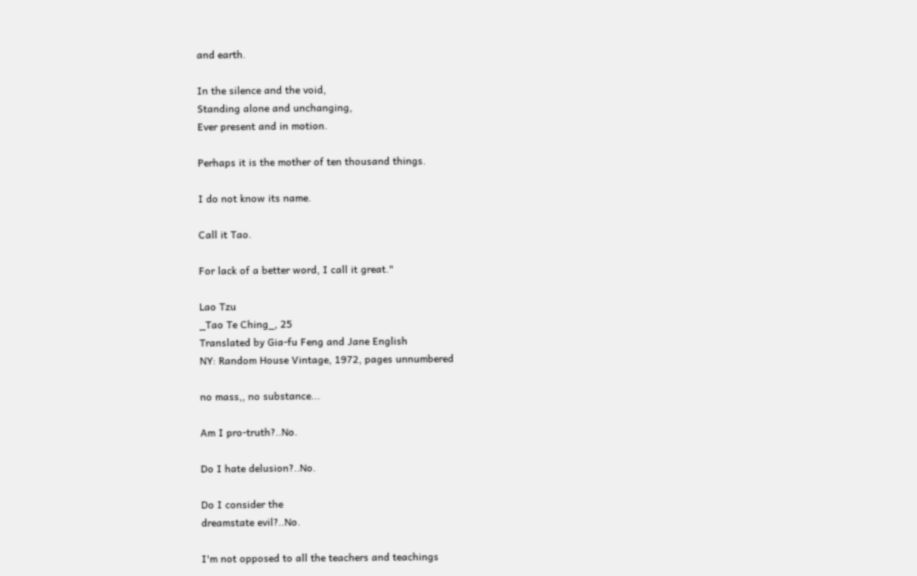and earth.

In the silence and the void,
Standing alone and unchanging,
Ever present and in motion.

Perhaps it is the mother of ten thousand things.

I do not know its name.

Call it Tao.

For lack of a better word, I call it great."

Lao Tzu
_Tao Te Ching_, 25
Translated by Gia-fu Feng and Jane English
NY: Random House Vintage, 1972, pages unnumbered

no mass,, no substance...

Am I pro-truth?..No.

Do I hate delusion?..No.

Do I consider the
dreamstate evil?..No.

I'm not opposed to all the teachers and teachings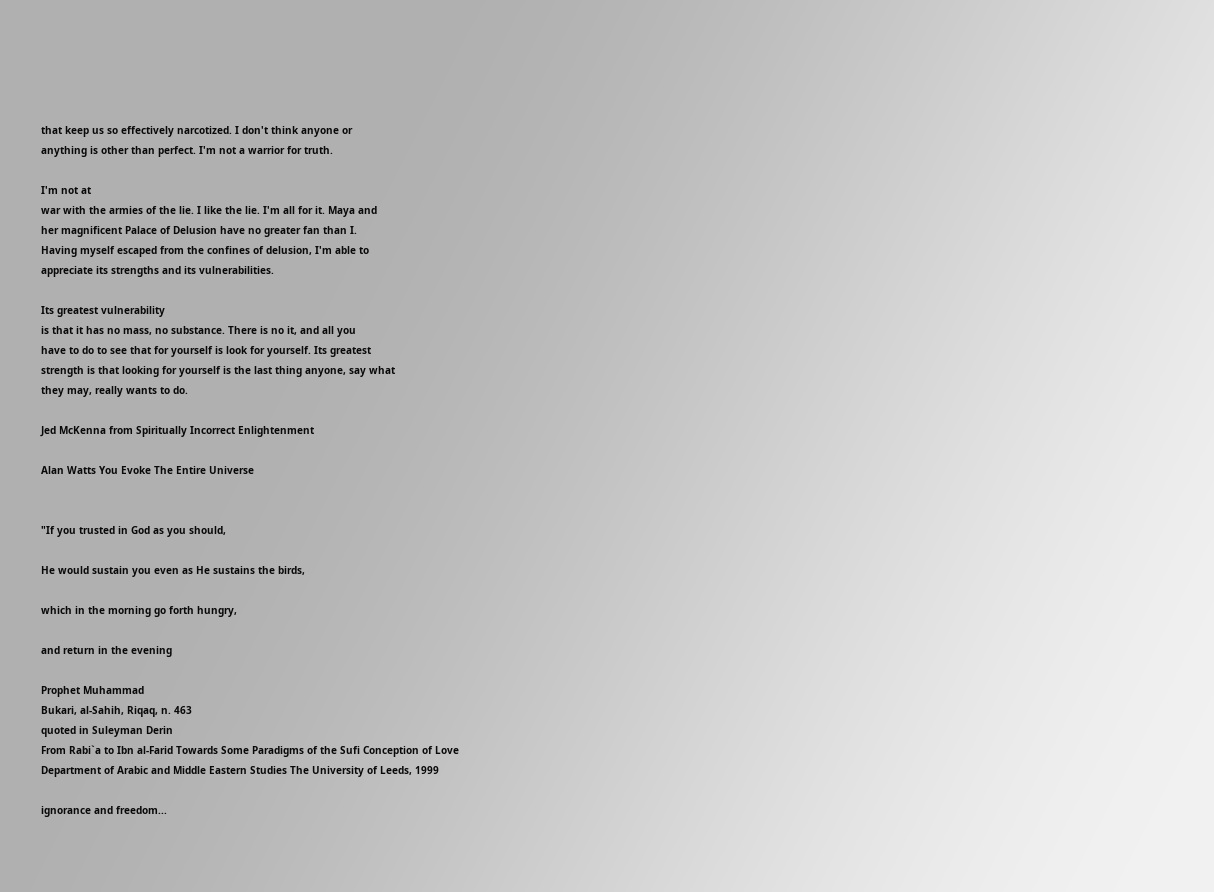that keep us so effectively narcotized. I don't think anyone or
anything is other than perfect. I'm not a warrior for truth.

I'm not at
war with the armies of the lie. I like the lie. I'm all for it. Maya and
her magnificent Palace of Delusion have no greater fan than I.
Having myself escaped from the confines of delusion, I'm able to
appreciate its strengths and its vulnerabilities.

Its greatest vulnerability
is that it has no mass, no substance. There is no it, and all you
have to do to see that for yourself is look for yourself. Its greatest
strength is that looking for yourself is the last thing anyone, say what
they may, really wants to do.

Jed McKenna from Spiritually Incorrect Enlightenment

Alan Watts You Evoke The Entire Universe


"If you trusted in God as you should,

He would sustain you even as He sustains the birds,

which in the morning go forth hungry,

and return in the evening

Prophet Muhammad
Bukari, al-Sahih, Riqaq, n. 463
quoted in Suleyman Derin
From Rabi`a to Ibn al-Farid Towards Some Paradigms of the Sufi Conception of Love
Department of Arabic and Middle Eastern Studies The University of Leeds, 1999

ignorance and freedom...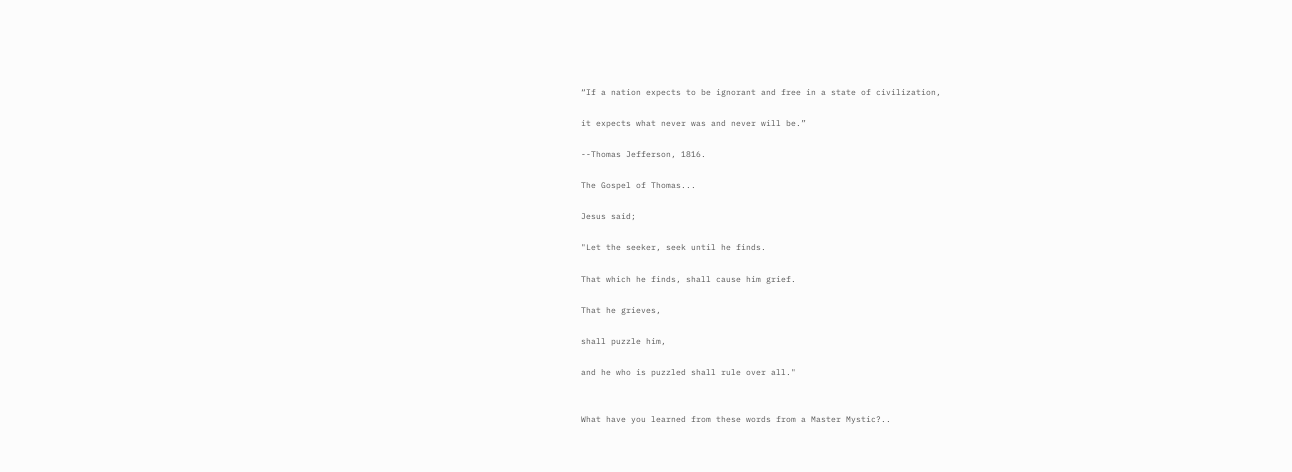“If a nation expects to be ignorant and free in a state of civilization,

it expects what never was and never will be.”

--Thomas Jefferson, 1816.

The Gospel of Thomas...

Jesus said;

"Let the seeker, seek until he finds.

That which he finds, shall cause him grief.

That he grieves,

shall puzzle him,

and he who is puzzled shall rule over all."


What have you learned from these words from a Master Mystic?..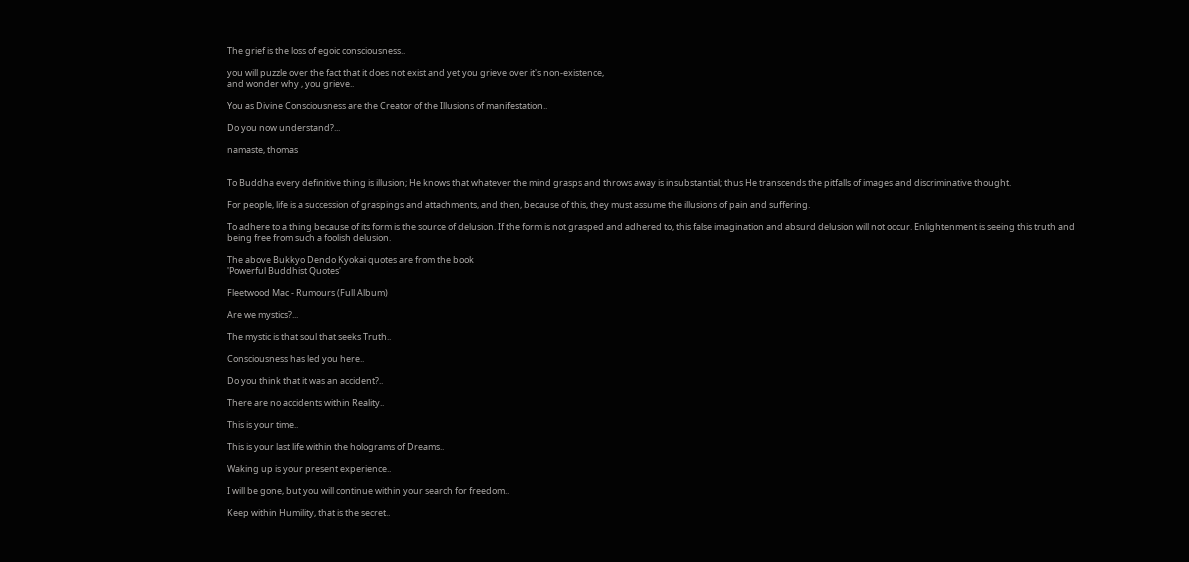The grief is the loss of egoic consciousness..

you will puzzle over the fact that it does not exist and yet you grieve over it's non-existence,
and wonder why , you grieve..

You as Divine Consciousness are the Creator of the Illusions of manifestation..

Do you now understand?...

namaste, thomas


To Buddha every definitive thing is illusion; He knows that whatever the mind grasps and throws away is insubstantial; thus He transcends the pitfalls of images and discriminative thought.

For people, life is a succession of graspings and attachments, and then, because of this, they must assume the illusions of pain and suffering.

To adhere to a thing because of its form is the source of delusion. If the form is not grasped and adhered to, this false imagination and absurd delusion will not occur. Enlightenment is seeing this truth and being free from such a foolish delusion.

The above Bukkyo Dendo Kyokai quotes are from the book
'Powerful Buddhist Quotes'

Fleetwood Mac - Rumours (Full Album)

Are we mystics?...

The mystic is that soul that seeks Truth..

Consciousness has led you here..

Do you think that it was an accident?..

There are no accidents within Reality..

This is your time..

This is your last life within the holograms of Dreams..

Waking up is your present experience..

I will be gone, but you will continue within your search for freedom..

Keep within Humility, that is the secret..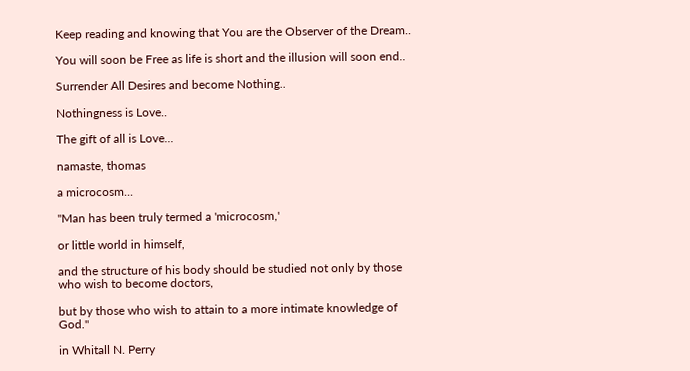Keep reading and knowing that You are the Observer of the Dream..

You will soon be Free as life is short and the illusion will soon end..

Surrender All Desires and become Nothing..

Nothingness is Love..

The gift of all is Love...

namaste, thomas

a microcosm...

"Man has been truly termed a 'microcosm,'

or little world in himself,

and the structure of his body should be studied not only by those who wish to become doctors,

but by those who wish to attain to a more intimate knowledge of God."

in Whitall N. Perry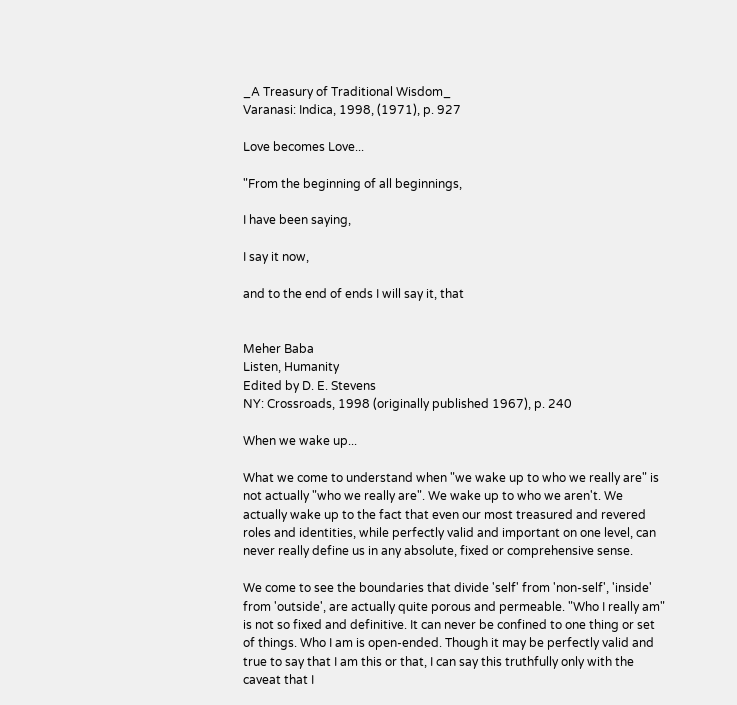_A Treasury of Traditional Wisdom_
Varanasi: Indica, 1998, (1971), p. 927

Love becomes Love...

"From the beginning of all beginnings,

I have been saying,

I say it now,

and to the end of ends I will say it, that


Meher Baba
Listen, Humanity
Edited by D. E. Stevens
NY: Crossroads, 1998 (originally published 1967), p. 240

When we wake up...

What we come to understand when "we wake up to who we really are" is not actually "who we really are". We wake up to who we aren't. We actually wake up to the fact that even our most treasured and revered roles and identities, while perfectly valid and important on one level, can never really define us in any absolute, fixed or comprehensive sense.

We come to see the boundaries that divide 'self' from 'non-self', 'inside' from 'outside', are actually quite porous and permeable. "Who I really am" is not so fixed and definitive. It can never be confined to one thing or set of things. Who I am is open-ended. Though it may be perfectly valid and true to say that I am this or that, I can say this truthfully only with the caveat that I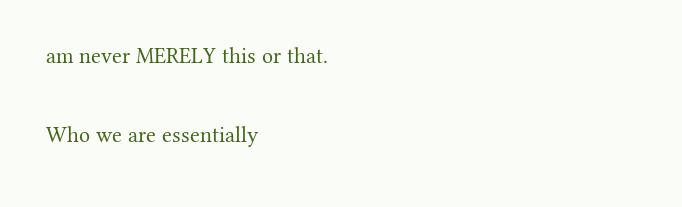am never MERELY this or that.

Who we are essentially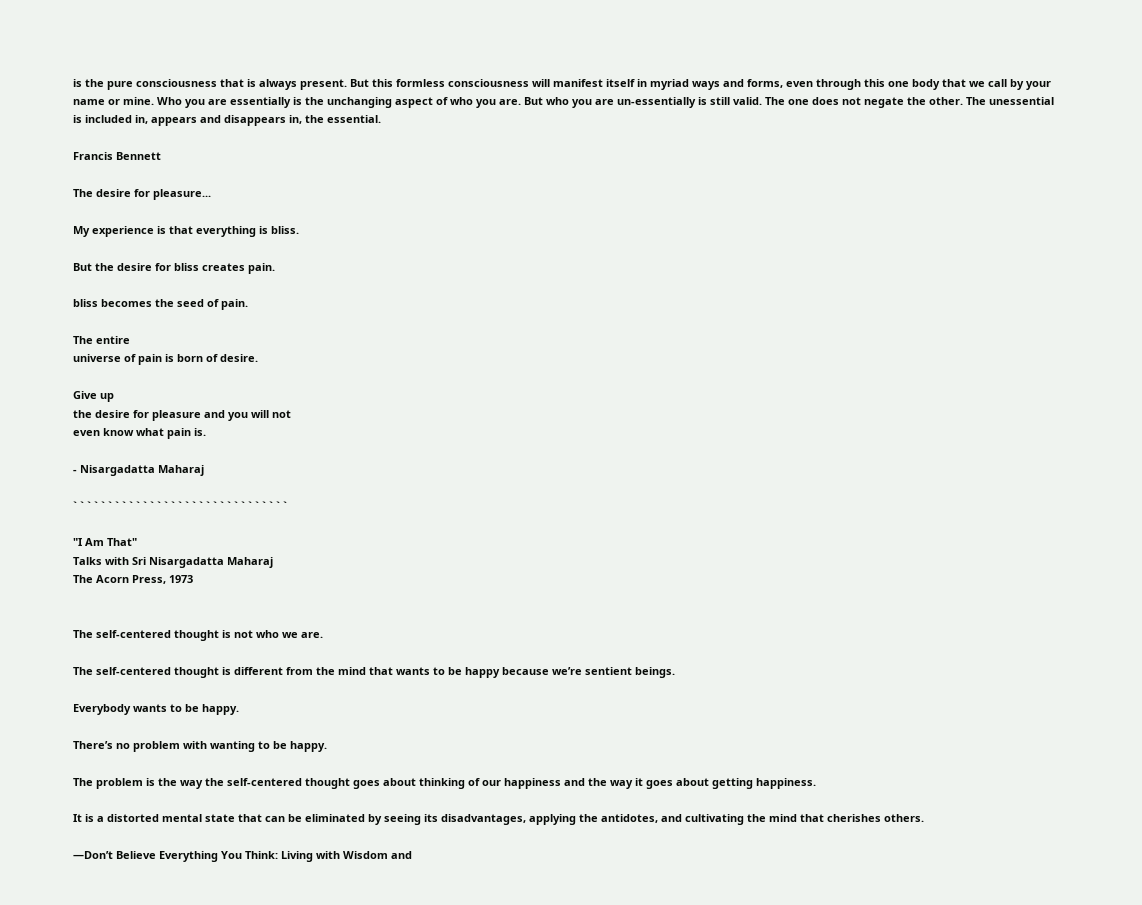is the pure consciousness that is always present. But this formless consciousness will manifest itself in myriad ways and forms, even through this one body that we call by your name or mine. Who you are essentially is the unchanging aspect of who you are. But who you are un-essentially is still valid. The one does not negate the other. The unessential is included in, appears and disappears in, the essential.

Francis Bennett

The desire for pleasure...

My experience is that everything is bliss.

But the desire for bliss creates pain.

bliss becomes the seed of pain.

The entire
universe of pain is born of desire.

Give up
the desire for pleasure and you will not
even know what pain is.

- Nisargadatta Maharaj

` ` ` ` ` ` ` ` ` ` ` ` ` ` ` ` ` ` ` ` ` ` ` ` ` ` ` ` ` ` `

"I Am That"
Talks with Sri Nisargadatta Maharaj
The Acorn Press, 1973


The self-centered thought is not who we are.

The self-centered thought is different from the mind that wants to be happy because we’re sentient beings.

Everybody wants to be happy.

There’s no problem with wanting to be happy.

The problem is the way the self-centered thought goes about thinking of our happiness and the way it goes about getting happiness.

It is a distorted mental state that can be eliminated by seeing its disadvantages, applying the antidotes, and cultivating the mind that cherishes others.

—Don’t Believe Everything You Think: Living with Wisdom and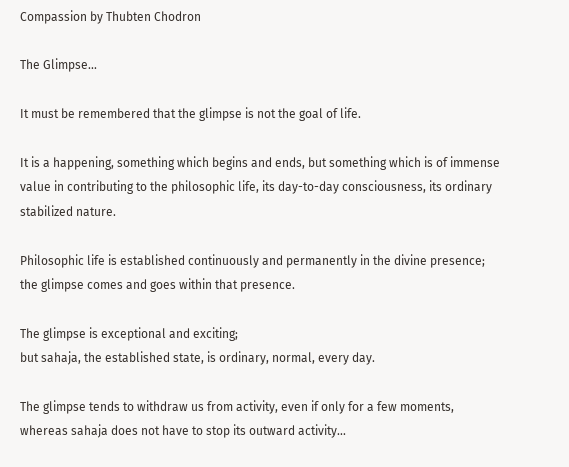Compassion by Thubten Chodron

The Glimpse...

It must be remembered that the glimpse is not the goal of life.

It is a happening, something which begins and ends, but something which is of immense value in contributing to the philosophic life, its day-to-day consciousness, its ordinary stabilized nature.

Philosophic life is established continuously and permanently in the divine presence;
the glimpse comes and goes within that presence.

The glimpse is exceptional and exciting;
but sahaja, the established state, is ordinary, normal, every day.

The glimpse tends to withdraw us from activity, even if only for a few moments,
whereas sahaja does not have to stop its outward activity...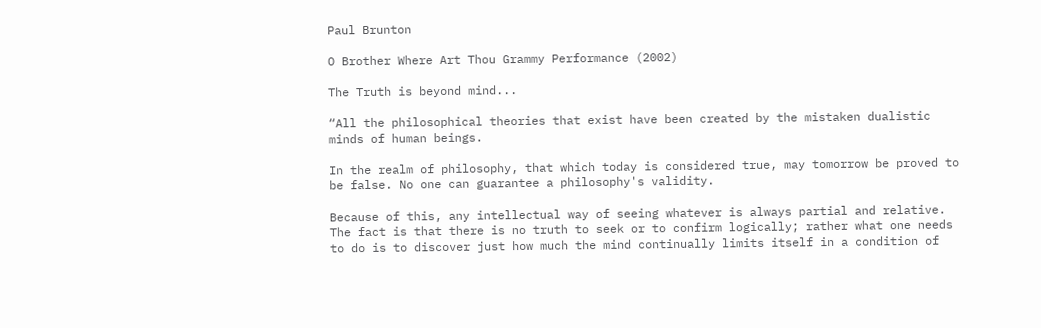Paul Brunton

O Brother Where Art Thou Grammy Performance (2002)

The Truth is beyond mind...

“All the philosophical theories that exist have been created by the mistaken dualistic minds of human beings.

In the realm of philosophy, that which today is considered true, may tomorrow be proved to be false. No one can guarantee a philosophy's validity.

Because of this, any intellectual way of seeing whatever is always partial and relative. The fact is that there is no truth to seek or to confirm logically; rather what one needs to do is to discover just how much the mind continually limits itself in a condition of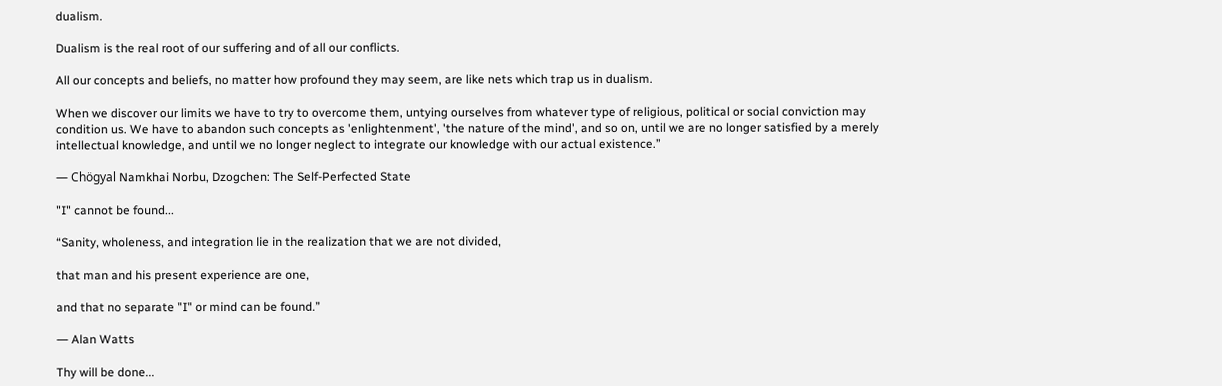dualism.

Dualism is the real root of our suffering and of all our conflicts.

All our concepts and beliefs, no matter how profound they may seem, are like nets which trap us in dualism.

When we discover our limits we have to try to overcome them, untying ourselves from whatever type of religious, political or social conviction may condition us. We have to abandon such concepts as 'enlightenment', 'the nature of the mind', and so on, until we are no longer satisfied by a merely intellectual knowledge, and until we no longer neglect to integrate our knowledge with our actual existence.”

― Chögyal Namkhai Norbu, Dzogchen: The Self-Perfected State

"I" cannot be found...

“Sanity, wholeness, and integration lie in the realization that we are not divided,

that man and his present experience are one,

and that no separate "I" or mind can be found.”

― Alan Watts

Thy will be done...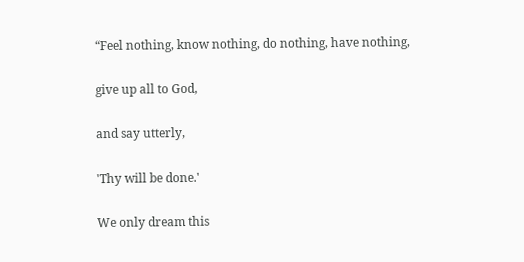“Feel nothing, know nothing, do nothing, have nothing,

give up all to God,

and say utterly,

'Thy will be done.'

We only dream this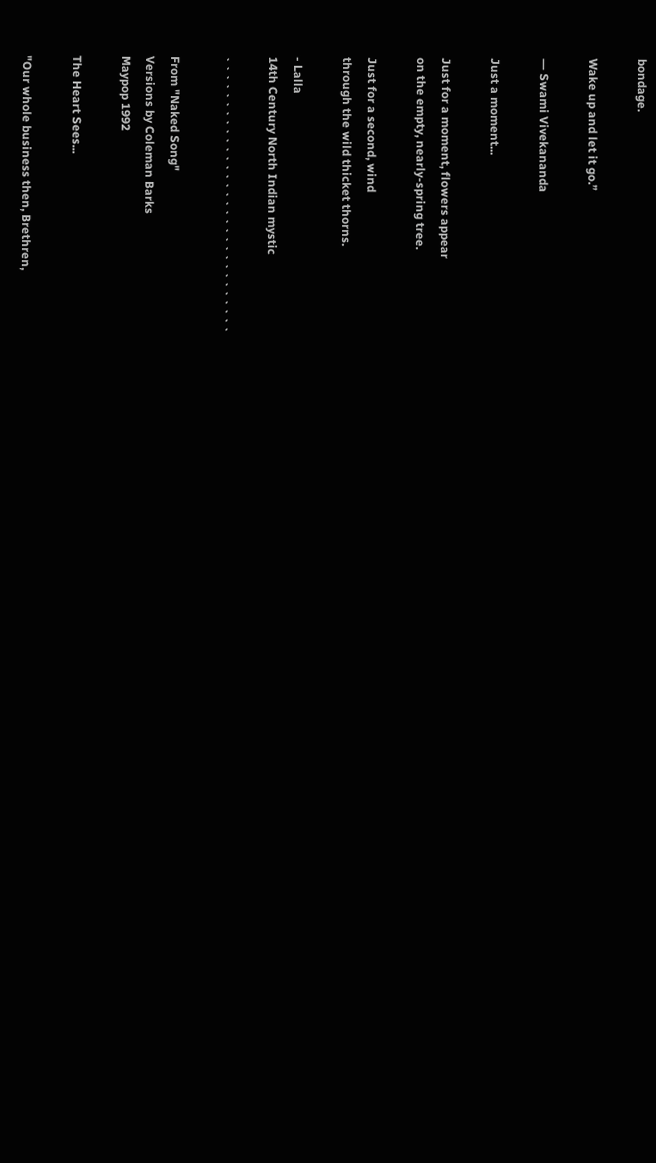bondage.

Wake up and let it go.”

― Swami Vivekananda

Just a moment...

Just for a moment, flowers appear
on the empty, nearly-spring tree.

Just for a second, wind
through the wild thicket thorns.

- Lalla
14th Century North Indian mystic

` ` ` ` ` ` ` ` ` ` ` ` ` ` ` ` ` ` ` ` ` ` ` ` ` ` ` ` ` ` `

From "Naked Song"
Versions by Coleman Barks
Maypop 1992

The Heart Sees...

"Our whole business then, Brethren,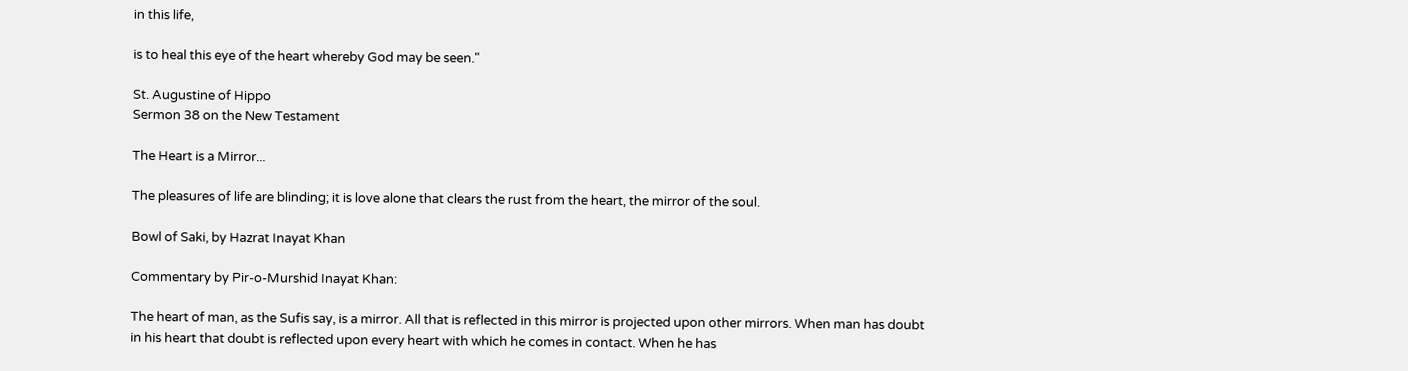in this life,

is to heal this eye of the heart whereby God may be seen."

St. Augustine of Hippo
Sermon 38 on the New Testament

The Heart is a Mirror...

The pleasures of life are blinding; it is love alone that clears the rust from the heart, the mirror of the soul.

Bowl of Saki, by Hazrat Inayat Khan

Commentary by Pir-o-Murshid Inayat Khan:

The heart of man, as the Sufis say, is a mirror. All that is reflected in this mirror is projected upon other mirrors. When man has doubt in his heart that doubt is reflected upon every heart with which he comes in contact. When he has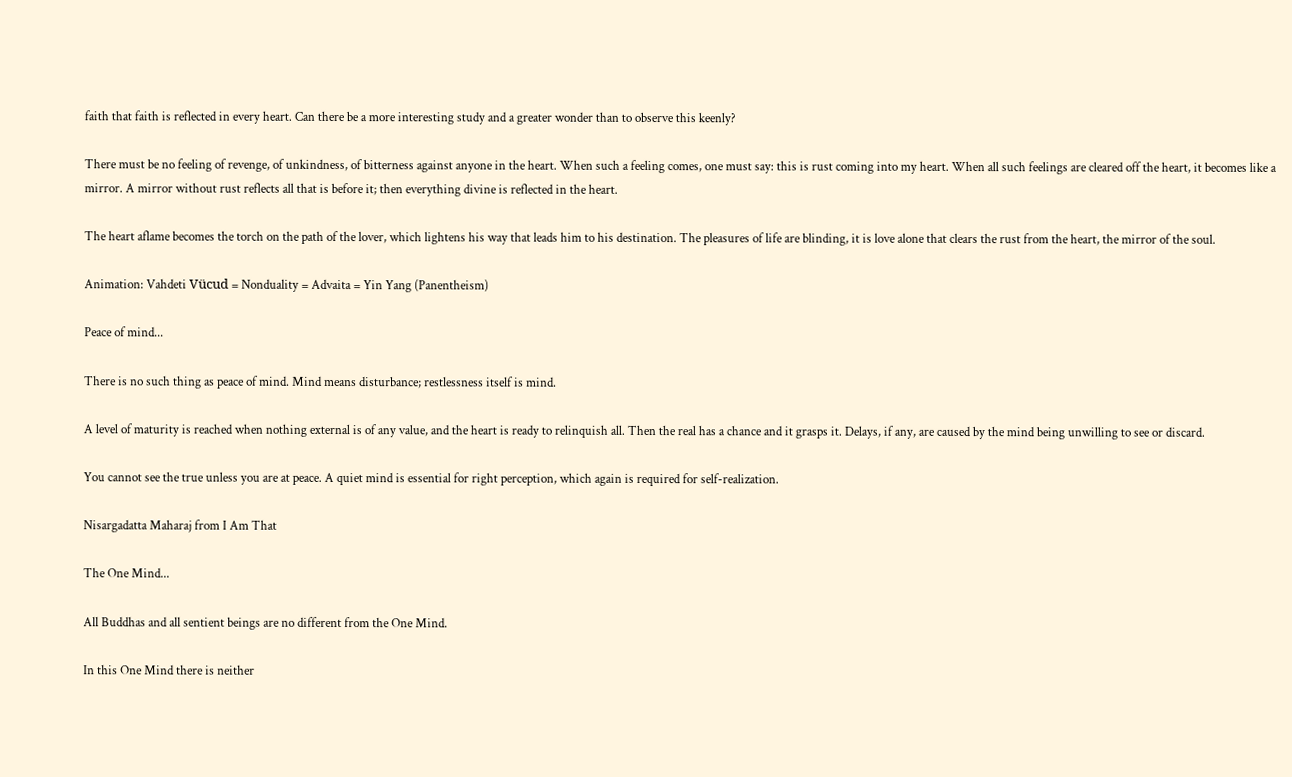faith that faith is reflected in every heart. Can there be a more interesting study and a greater wonder than to observe this keenly?

There must be no feeling of revenge, of unkindness, of bitterness against anyone in the heart. When such a feeling comes, one must say: this is rust coming into my heart. When all such feelings are cleared off the heart, it becomes like a mirror. A mirror without rust reflects all that is before it; then everything divine is reflected in the heart.

The heart aflame becomes the torch on the path of the lover, which lightens his way that leads him to his destination. The pleasures of life are blinding, it is love alone that clears the rust from the heart, the mirror of the soul.

Animation: Vahdeti Vücud = Nonduality = Advaita = Yin Yang (Panentheism)

Peace of mind...

There is no such thing as peace of mind. Mind means disturbance; restlessness itself is mind.

A level of maturity is reached when nothing external is of any value, and the heart is ready to relinquish all. Then the real has a chance and it grasps it. Delays, if any, are caused by the mind being unwilling to see or discard.

You cannot see the true unless you are at peace. A quiet mind is essential for right perception, which again is required for self-realization.

Nisargadatta Maharaj from I Am That

The One Mind...

All Buddhas and all sentient beings are no different from the One Mind.

In this One Mind there is neither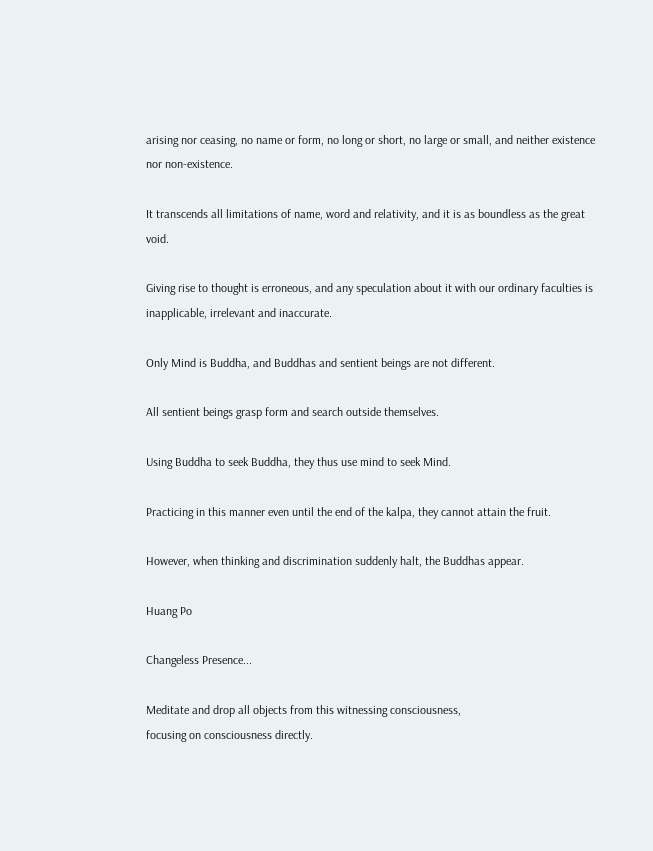arising nor ceasing, no name or form, no long or short, no large or small, and neither existence nor non-existence.

It transcends all limitations of name, word and relativity, and it is as boundless as the great void.

Giving rise to thought is erroneous, and any speculation about it with our ordinary faculties is inapplicable, irrelevant and inaccurate.

Only Mind is Buddha, and Buddhas and sentient beings are not different.

All sentient beings grasp form and search outside themselves.

Using Buddha to seek Buddha, they thus use mind to seek Mind.

Practicing in this manner even until the end of the kalpa, they cannot attain the fruit.

However, when thinking and discrimination suddenly halt, the Buddhas appear.

Huang Po

Changeless Presence...

Meditate and drop all objects from this witnessing consciousness,
focusing on consciousness directly.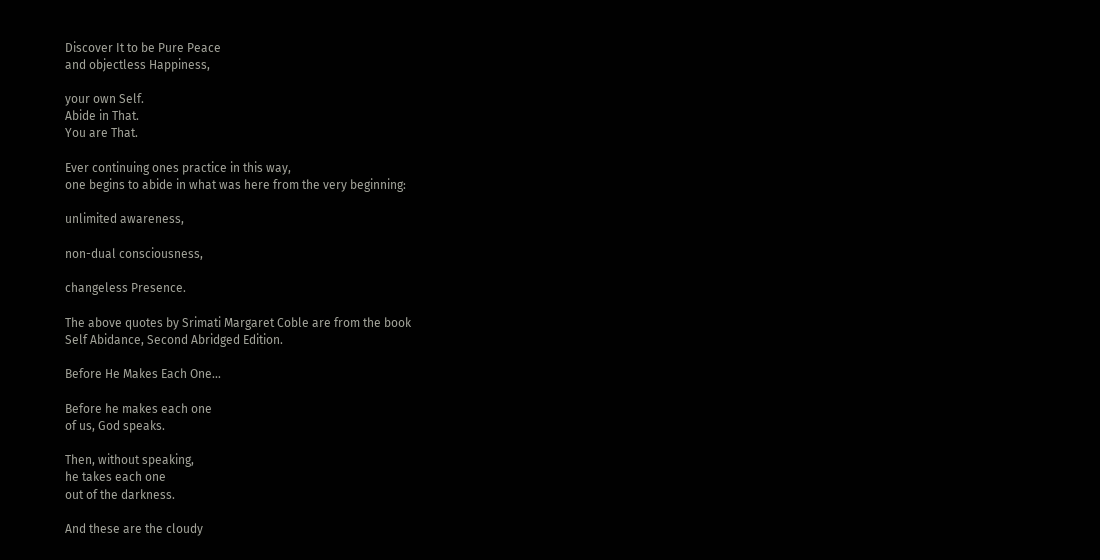Discover It to be Pure Peace
and objectless Happiness,

your own Self.
Abide in That.
You are That.

Ever continuing ones practice in this way,
one begins to abide in what was here from the very beginning:

unlimited awareness,

non-dual consciousness,

changeless Presence.

The above quotes by Srimati Margaret Coble are from the book
Self Abidance, Second Abridged Edition.

Before He Makes Each One...

Before he makes each one
of us, God speaks.

Then, without speaking,
he takes each one
out of the darkness.

And these are the cloudy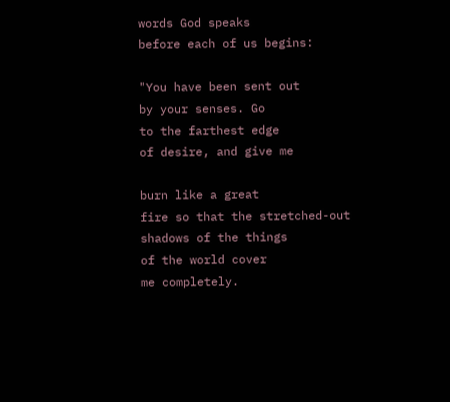words God speaks
before each of us begins:

"You have been sent out
by your senses. Go
to the farthest edge
of desire, and give me

burn like a great
fire so that the stretched-out
shadows of the things
of the world cover
me completely.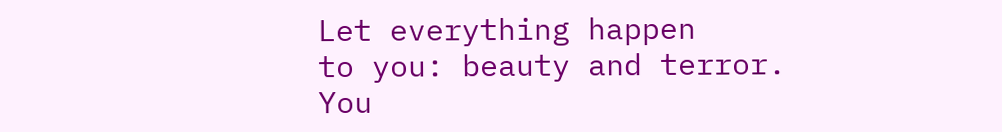Let everything happen
to you: beauty and terror.
You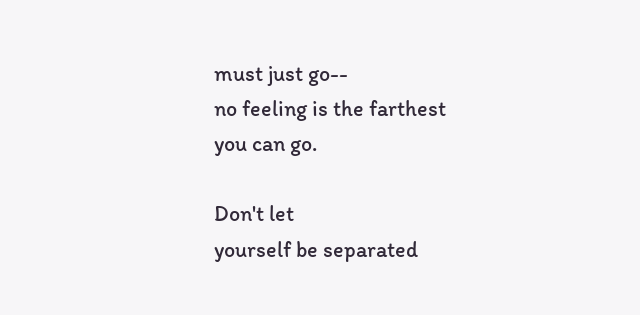must just go--
no feeling is the farthest
you can go.

Don't let
yourself be separated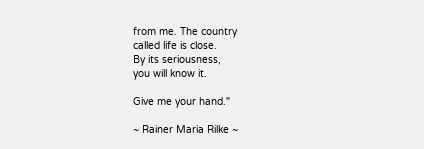from me. The country
called life is close.
By its seriousness,
you will know it.

Give me your hand."

~ Rainer Maria Rilke ~